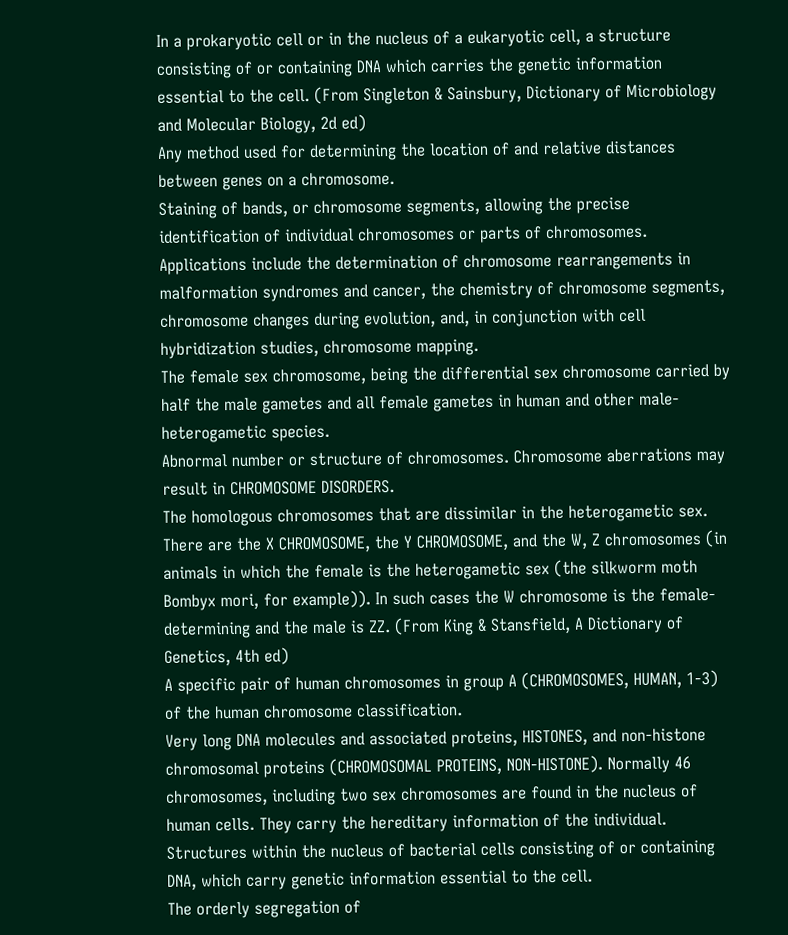In a prokaryotic cell or in the nucleus of a eukaryotic cell, a structure consisting of or containing DNA which carries the genetic information essential to the cell. (From Singleton & Sainsbury, Dictionary of Microbiology and Molecular Biology, 2d ed)
Any method used for determining the location of and relative distances between genes on a chromosome.
Staining of bands, or chromosome segments, allowing the precise identification of individual chromosomes or parts of chromosomes. Applications include the determination of chromosome rearrangements in malformation syndromes and cancer, the chemistry of chromosome segments, chromosome changes during evolution, and, in conjunction with cell hybridization studies, chromosome mapping.
The female sex chromosome, being the differential sex chromosome carried by half the male gametes and all female gametes in human and other male-heterogametic species.
Abnormal number or structure of chromosomes. Chromosome aberrations may result in CHROMOSOME DISORDERS.
The homologous chromosomes that are dissimilar in the heterogametic sex. There are the X CHROMOSOME, the Y CHROMOSOME, and the W, Z chromosomes (in animals in which the female is the heterogametic sex (the silkworm moth Bombyx mori, for example)). In such cases the W chromosome is the female-determining and the male is ZZ. (From King & Stansfield, A Dictionary of Genetics, 4th ed)
A specific pair of human chromosomes in group A (CHROMOSOMES, HUMAN, 1-3) of the human chromosome classification.
Very long DNA molecules and associated proteins, HISTONES, and non-histone chromosomal proteins (CHROMOSOMAL PROTEINS, NON-HISTONE). Normally 46 chromosomes, including two sex chromosomes are found in the nucleus of human cells. They carry the hereditary information of the individual.
Structures within the nucleus of bacterial cells consisting of or containing DNA, which carry genetic information essential to the cell.
The orderly segregation of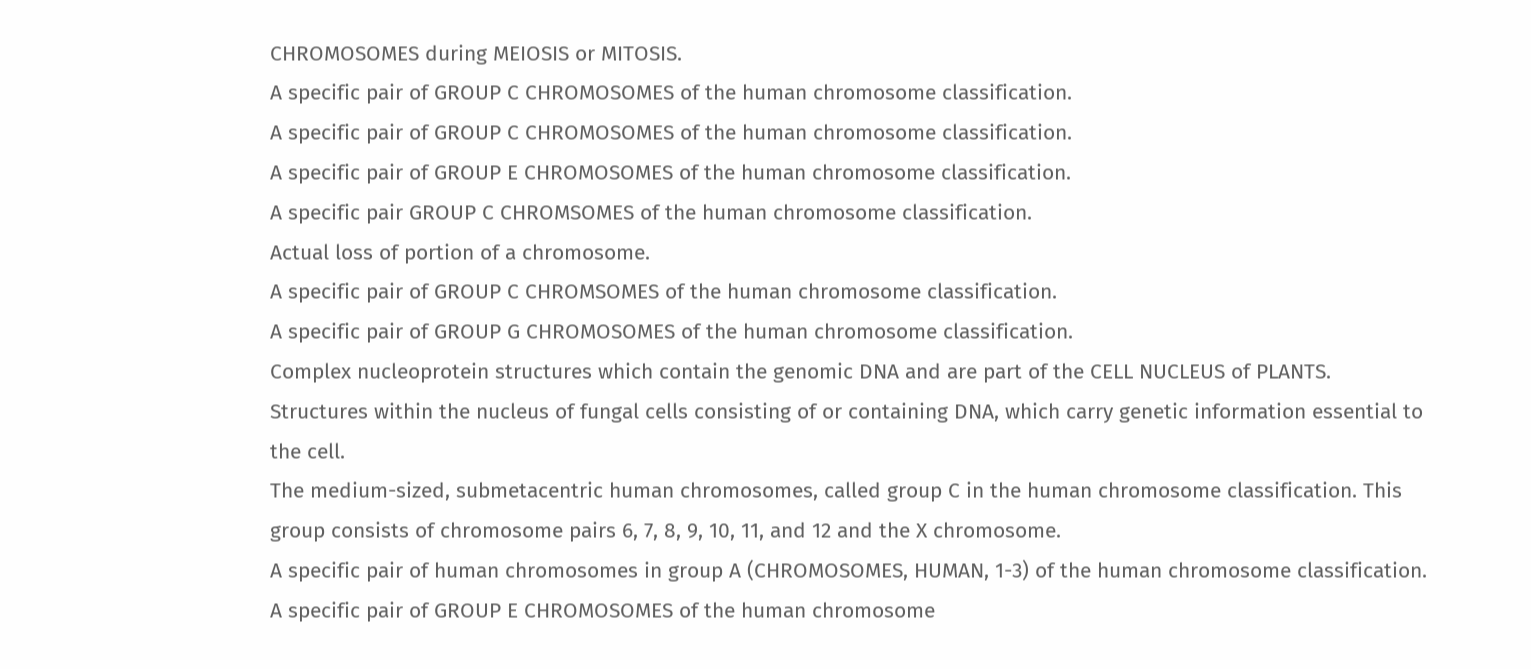CHROMOSOMES during MEIOSIS or MITOSIS.
A specific pair of GROUP C CHROMOSOMES of the human chromosome classification.
A specific pair of GROUP C CHROMOSOMES of the human chromosome classification.
A specific pair of GROUP E CHROMOSOMES of the human chromosome classification.
A specific pair GROUP C CHROMSOMES of the human chromosome classification.
Actual loss of portion of a chromosome.
A specific pair of GROUP C CHROMSOMES of the human chromosome classification.
A specific pair of GROUP G CHROMOSOMES of the human chromosome classification.
Complex nucleoprotein structures which contain the genomic DNA and are part of the CELL NUCLEUS of PLANTS.
Structures within the nucleus of fungal cells consisting of or containing DNA, which carry genetic information essential to the cell.
The medium-sized, submetacentric human chromosomes, called group C in the human chromosome classification. This group consists of chromosome pairs 6, 7, 8, 9, 10, 11, and 12 and the X chromosome.
A specific pair of human chromosomes in group A (CHROMOSOMES, HUMAN, 1-3) of the human chromosome classification.
A specific pair of GROUP E CHROMOSOMES of the human chromosome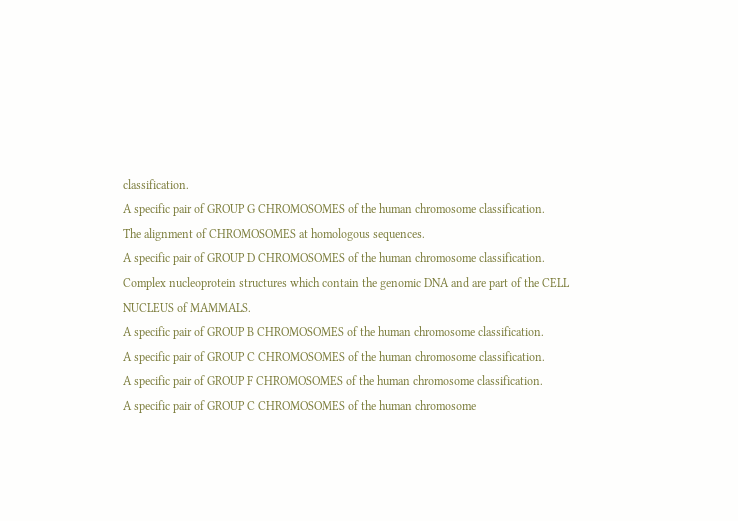classification.
A specific pair of GROUP G CHROMOSOMES of the human chromosome classification.
The alignment of CHROMOSOMES at homologous sequences.
A specific pair of GROUP D CHROMOSOMES of the human chromosome classification.
Complex nucleoprotein structures which contain the genomic DNA and are part of the CELL NUCLEUS of MAMMALS.
A specific pair of GROUP B CHROMOSOMES of the human chromosome classification.
A specific pair of GROUP C CHROMOSOMES of the human chromosome classification.
A specific pair of GROUP F CHROMOSOMES of the human chromosome classification.
A specific pair of GROUP C CHROMOSOMES of the human chromosome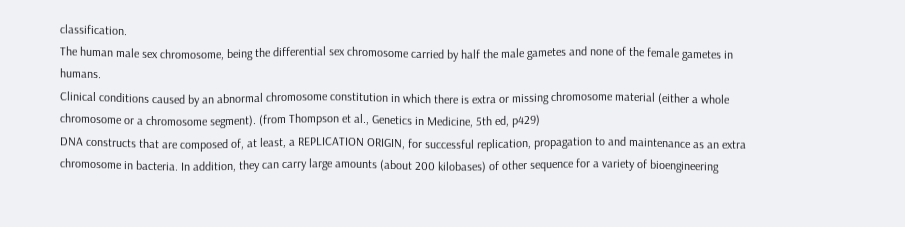classification.
The human male sex chromosome, being the differential sex chromosome carried by half the male gametes and none of the female gametes in humans.
Clinical conditions caused by an abnormal chromosome constitution in which there is extra or missing chromosome material (either a whole chromosome or a chromosome segment). (from Thompson et al., Genetics in Medicine, 5th ed, p429)
DNA constructs that are composed of, at least, a REPLICATION ORIGIN, for successful replication, propagation to and maintenance as an extra chromosome in bacteria. In addition, they can carry large amounts (about 200 kilobases) of other sequence for a variety of bioengineering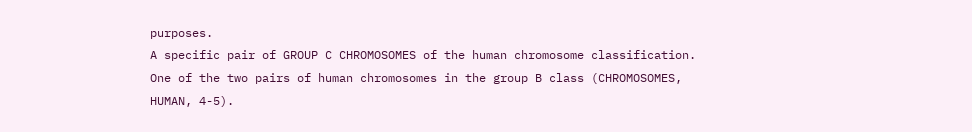purposes.
A specific pair of GROUP C CHROMOSOMES of the human chromosome classification.
One of the two pairs of human chromosomes in the group B class (CHROMOSOMES, HUMAN, 4-5).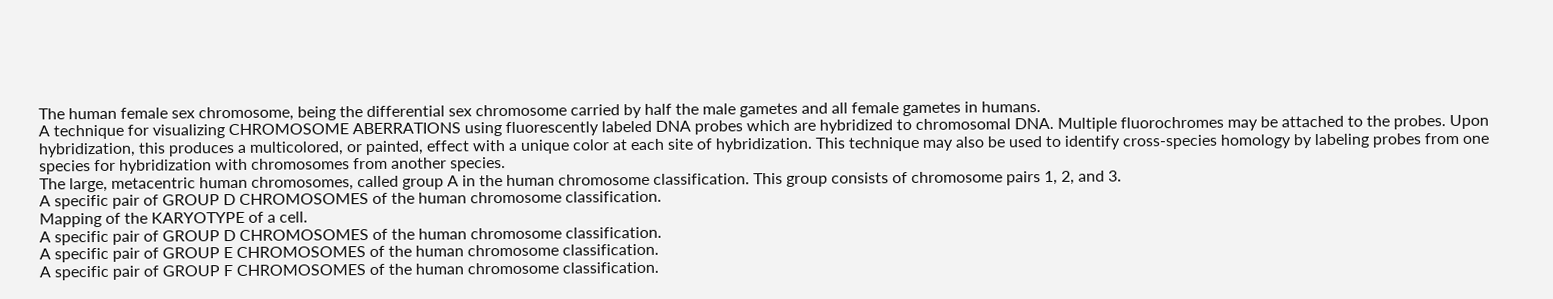The human female sex chromosome, being the differential sex chromosome carried by half the male gametes and all female gametes in humans.
A technique for visualizing CHROMOSOME ABERRATIONS using fluorescently labeled DNA probes which are hybridized to chromosomal DNA. Multiple fluorochromes may be attached to the probes. Upon hybridization, this produces a multicolored, or painted, effect with a unique color at each site of hybridization. This technique may also be used to identify cross-species homology by labeling probes from one species for hybridization with chromosomes from another species.
The large, metacentric human chromosomes, called group A in the human chromosome classification. This group consists of chromosome pairs 1, 2, and 3.
A specific pair of GROUP D CHROMOSOMES of the human chromosome classification.
Mapping of the KARYOTYPE of a cell.
A specific pair of GROUP D CHROMOSOMES of the human chromosome classification.
A specific pair of GROUP E CHROMOSOMES of the human chromosome classification.
A specific pair of GROUP F CHROMOSOMES of the human chromosome classification.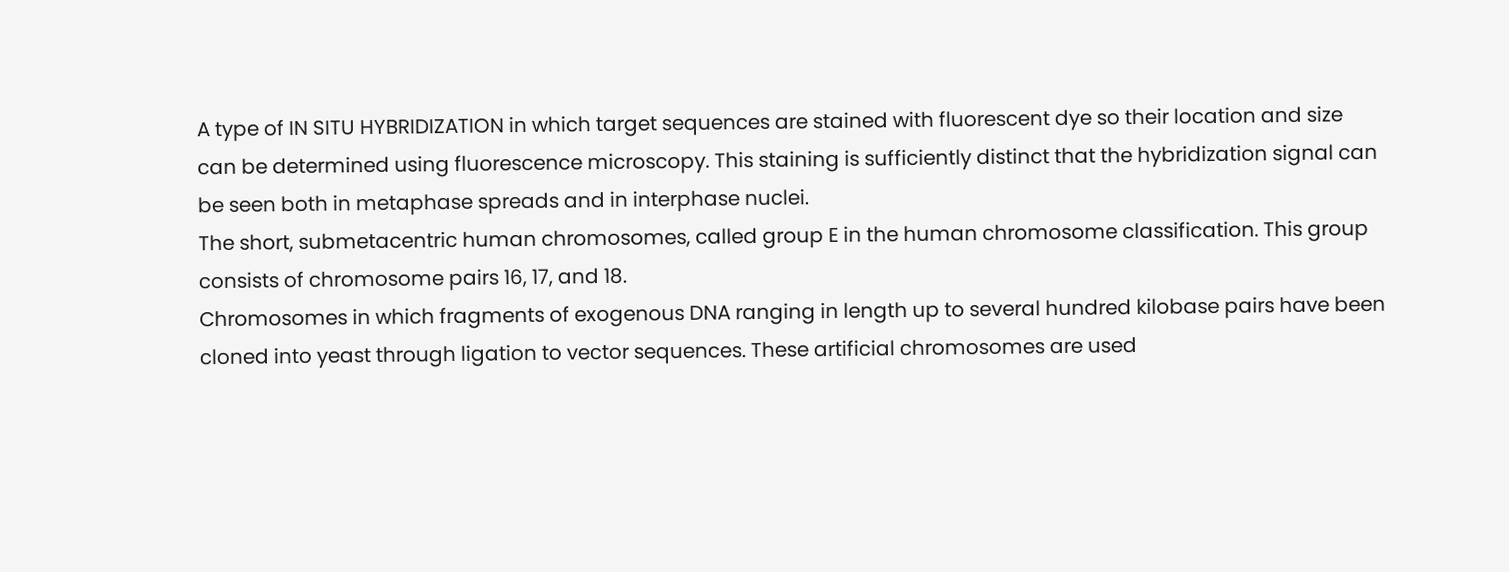A type of IN SITU HYBRIDIZATION in which target sequences are stained with fluorescent dye so their location and size can be determined using fluorescence microscopy. This staining is sufficiently distinct that the hybridization signal can be seen both in metaphase spreads and in interphase nuclei.
The short, submetacentric human chromosomes, called group E in the human chromosome classification. This group consists of chromosome pairs 16, 17, and 18.
Chromosomes in which fragments of exogenous DNA ranging in length up to several hundred kilobase pairs have been cloned into yeast through ligation to vector sequences. These artificial chromosomes are used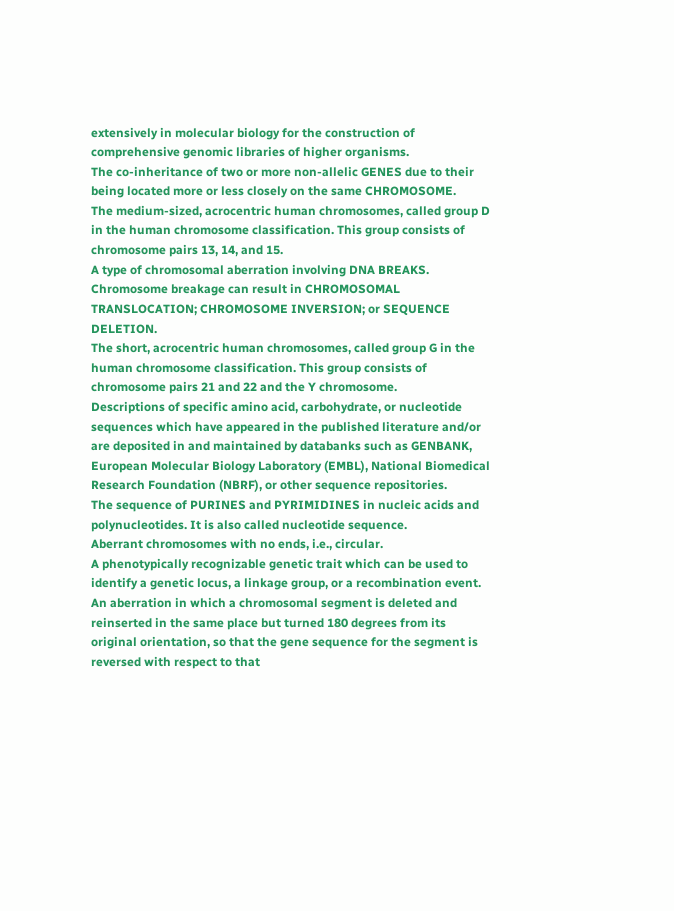extensively in molecular biology for the construction of comprehensive genomic libraries of higher organisms.
The co-inheritance of two or more non-allelic GENES due to their being located more or less closely on the same CHROMOSOME.
The medium-sized, acrocentric human chromosomes, called group D in the human chromosome classification. This group consists of chromosome pairs 13, 14, and 15.
A type of chromosomal aberration involving DNA BREAKS. Chromosome breakage can result in CHROMOSOMAL TRANSLOCATION; CHROMOSOME INVERSION; or SEQUENCE DELETION.
The short, acrocentric human chromosomes, called group G in the human chromosome classification. This group consists of chromosome pairs 21 and 22 and the Y chromosome.
Descriptions of specific amino acid, carbohydrate, or nucleotide sequences which have appeared in the published literature and/or are deposited in and maintained by databanks such as GENBANK, European Molecular Biology Laboratory (EMBL), National Biomedical Research Foundation (NBRF), or other sequence repositories.
The sequence of PURINES and PYRIMIDINES in nucleic acids and polynucleotides. It is also called nucleotide sequence.
Aberrant chromosomes with no ends, i.e., circular.
A phenotypically recognizable genetic trait which can be used to identify a genetic locus, a linkage group, or a recombination event.
An aberration in which a chromosomal segment is deleted and reinserted in the same place but turned 180 degrees from its original orientation, so that the gene sequence for the segment is reversed with respect to that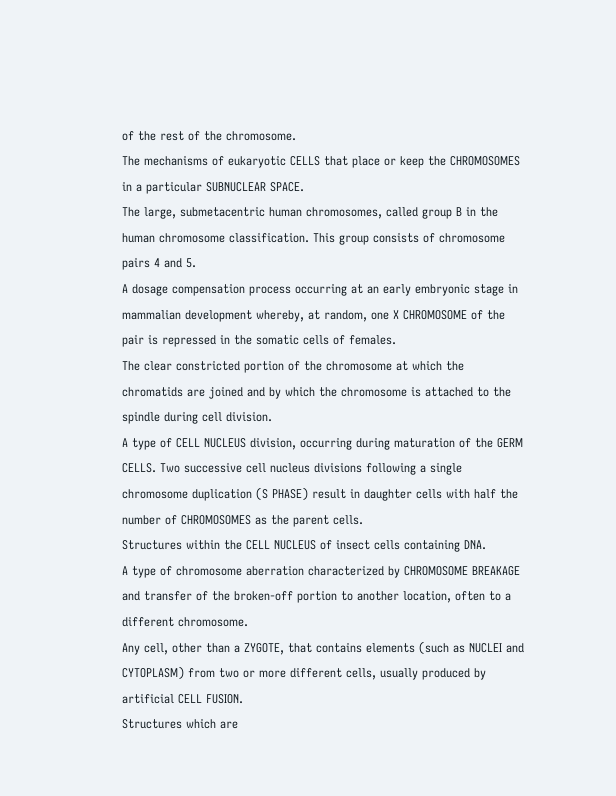of the rest of the chromosome.
The mechanisms of eukaryotic CELLS that place or keep the CHROMOSOMES in a particular SUBNUCLEAR SPACE.
The large, submetacentric human chromosomes, called group B in the human chromosome classification. This group consists of chromosome pairs 4 and 5.
A dosage compensation process occurring at an early embryonic stage in mammalian development whereby, at random, one X CHROMOSOME of the pair is repressed in the somatic cells of females.
The clear constricted portion of the chromosome at which the chromatids are joined and by which the chromosome is attached to the spindle during cell division.
A type of CELL NUCLEUS division, occurring during maturation of the GERM CELLS. Two successive cell nucleus divisions following a single chromosome duplication (S PHASE) result in daughter cells with half the number of CHROMOSOMES as the parent cells.
Structures within the CELL NUCLEUS of insect cells containing DNA.
A type of chromosome aberration characterized by CHROMOSOME BREAKAGE and transfer of the broken-off portion to another location, often to a different chromosome.
Any cell, other than a ZYGOTE, that contains elements (such as NUCLEI and CYTOPLASM) from two or more different cells, usually produced by artificial CELL FUSION.
Structures which are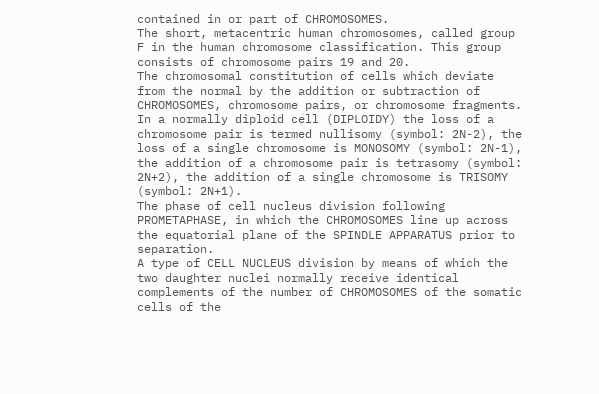contained in or part of CHROMOSOMES.
The short, metacentric human chromosomes, called group F in the human chromosome classification. This group consists of chromosome pairs 19 and 20.
The chromosomal constitution of cells which deviate from the normal by the addition or subtraction of CHROMOSOMES, chromosome pairs, or chromosome fragments. In a normally diploid cell (DIPLOIDY) the loss of a chromosome pair is termed nullisomy (symbol: 2N-2), the loss of a single chromosome is MONOSOMY (symbol: 2N-1), the addition of a chromosome pair is tetrasomy (symbol: 2N+2), the addition of a single chromosome is TRISOMY (symbol: 2N+1).
The phase of cell nucleus division following PROMETAPHASE, in which the CHROMOSOMES line up across the equatorial plane of the SPINDLE APPARATUS prior to separation.
A type of CELL NUCLEUS division by means of which the two daughter nuclei normally receive identical complements of the number of CHROMOSOMES of the somatic cells of the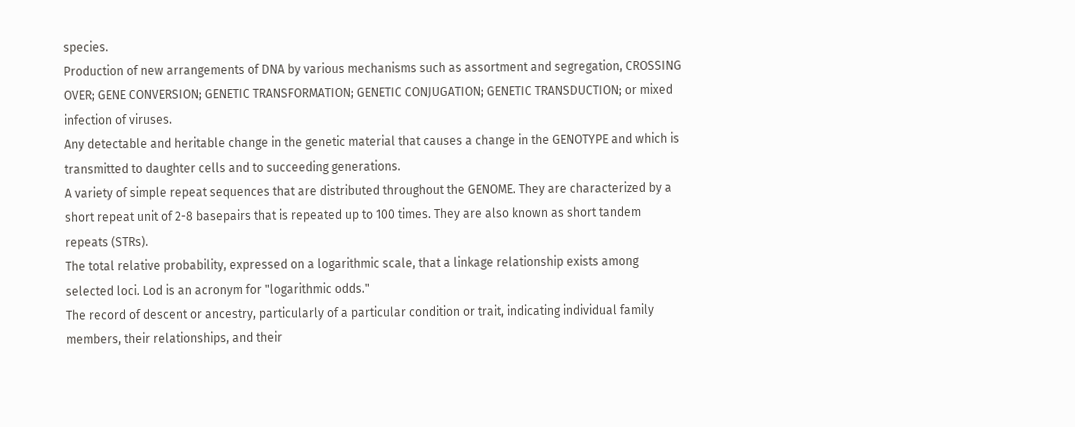species.
Production of new arrangements of DNA by various mechanisms such as assortment and segregation, CROSSING OVER; GENE CONVERSION; GENETIC TRANSFORMATION; GENETIC CONJUGATION; GENETIC TRANSDUCTION; or mixed infection of viruses.
Any detectable and heritable change in the genetic material that causes a change in the GENOTYPE and which is transmitted to daughter cells and to succeeding generations.
A variety of simple repeat sequences that are distributed throughout the GENOME. They are characterized by a short repeat unit of 2-8 basepairs that is repeated up to 100 times. They are also known as short tandem repeats (STRs).
The total relative probability, expressed on a logarithmic scale, that a linkage relationship exists among selected loci. Lod is an acronym for "logarithmic odds."
The record of descent or ancestry, particularly of a particular condition or trait, indicating individual family members, their relationships, and their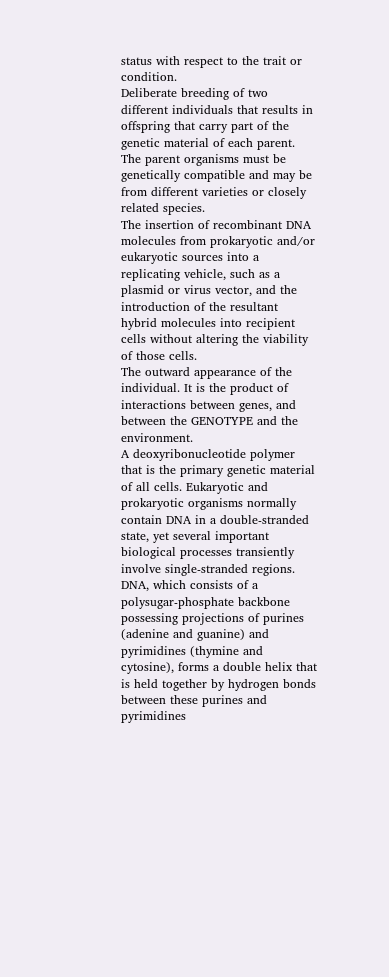status with respect to the trait or condition.
Deliberate breeding of two different individuals that results in offspring that carry part of the genetic material of each parent. The parent organisms must be genetically compatible and may be from different varieties or closely related species.
The insertion of recombinant DNA molecules from prokaryotic and/or eukaryotic sources into a replicating vehicle, such as a plasmid or virus vector, and the introduction of the resultant hybrid molecules into recipient cells without altering the viability of those cells.
The outward appearance of the individual. It is the product of interactions between genes, and between the GENOTYPE and the environment.
A deoxyribonucleotide polymer that is the primary genetic material of all cells. Eukaryotic and prokaryotic organisms normally contain DNA in a double-stranded state, yet several important biological processes transiently involve single-stranded regions. DNA, which consists of a polysugar-phosphate backbone possessing projections of purines (adenine and guanine) and pyrimidines (thymine and cytosine), forms a double helix that is held together by hydrogen bonds between these purines and pyrimidines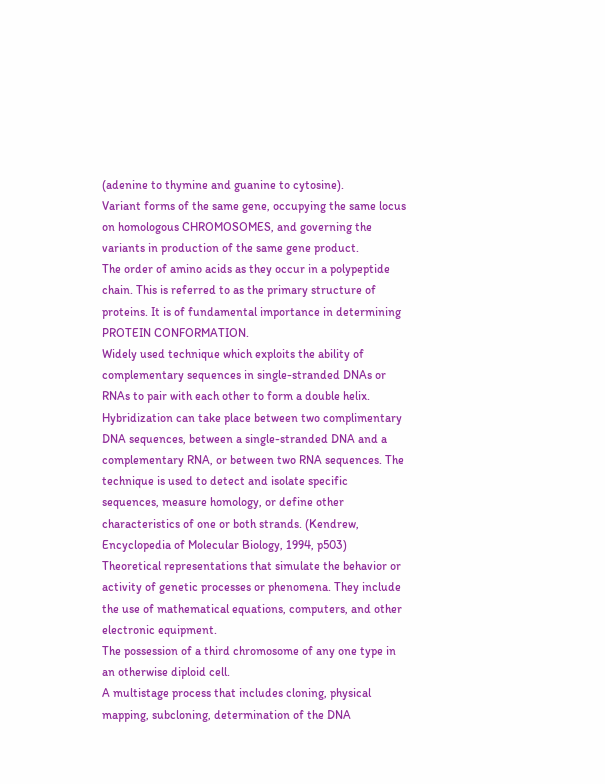(adenine to thymine and guanine to cytosine).
Variant forms of the same gene, occupying the same locus on homologous CHROMOSOMES, and governing the variants in production of the same gene product.
The order of amino acids as they occur in a polypeptide chain. This is referred to as the primary structure of proteins. It is of fundamental importance in determining PROTEIN CONFORMATION.
Widely used technique which exploits the ability of complementary sequences in single-stranded DNAs or RNAs to pair with each other to form a double helix. Hybridization can take place between two complimentary DNA sequences, between a single-stranded DNA and a complementary RNA, or between two RNA sequences. The technique is used to detect and isolate specific sequences, measure homology, or define other characteristics of one or both strands. (Kendrew, Encyclopedia of Molecular Biology, 1994, p503)
Theoretical representations that simulate the behavior or activity of genetic processes or phenomena. They include the use of mathematical equations, computers, and other electronic equipment.
The possession of a third chromosome of any one type in an otherwise diploid cell.
A multistage process that includes cloning, physical mapping, subcloning, determination of the DNA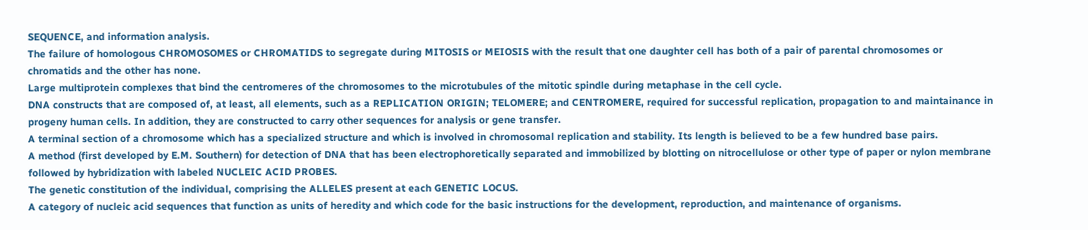SEQUENCE, and information analysis.
The failure of homologous CHROMOSOMES or CHROMATIDS to segregate during MITOSIS or MEIOSIS with the result that one daughter cell has both of a pair of parental chromosomes or chromatids and the other has none.
Large multiprotein complexes that bind the centromeres of the chromosomes to the microtubules of the mitotic spindle during metaphase in the cell cycle.
DNA constructs that are composed of, at least, all elements, such as a REPLICATION ORIGIN; TELOMERE; and CENTROMERE, required for successful replication, propagation to and maintainance in progeny human cells. In addition, they are constructed to carry other sequences for analysis or gene transfer.
A terminal section of a chromosome which has a specialized structure and which is involved in chromosomal replication and stability. Its length is believed to be a few hundred base pairs.
A method (first developed by E.M. Southern) for detection of DNA that has been electrophoretically separated and immobilized by blotting on nitrocellulose or other type of paper or nylon membrane followed by hybridization with labeled NUCLEIC ACID PROBES.
The genetic constitution of the individual, comprising the ALLELES present at each GENETIC LOCUS.
A category of nucleic acid sequences that function as units of heredity and which code for the basic instructions for the development, reproduction, and maintenance of organisms.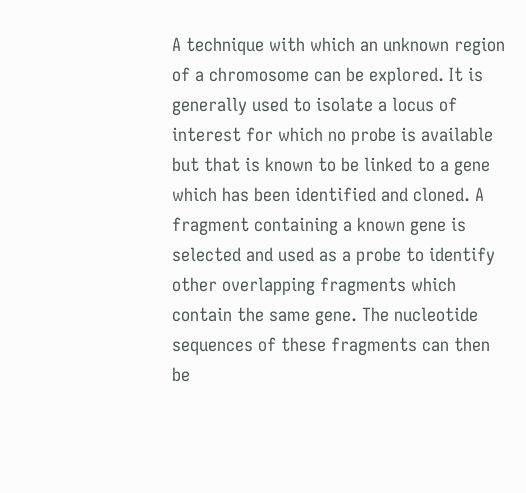A technique with which an unknown region of a chromosome can be explored. It is generally used to isolate a locus of interest for which no probe is available but that is known to be linked to a gene which has been identified and cloned. A fragment containing a known gene is selected and used as a probe to identify other overlapping fragments which contain the same gene. The nucleotide sequences of these fragments can then be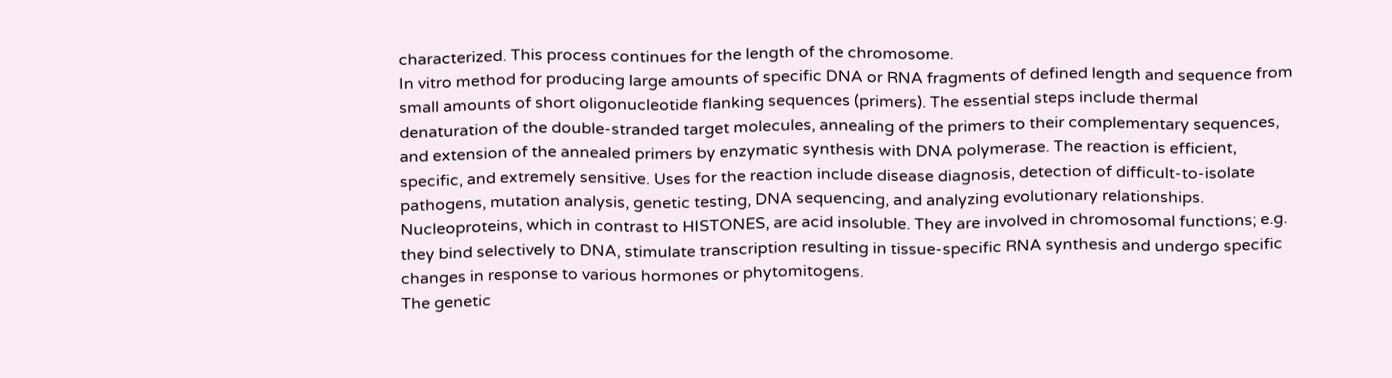characterized. This process continues for the length of the chromosome.
In vitro method for producing large amounts of specific DNA or RNA fragments of defined length and sequence from small amounts of short oligonucleotide flanking sequences (primers). The essential steps include thermal denaturation of the double-stranded target molecules, annealing of the primers to their complementary sequences, and extension of the annealed primers by enzymatic synthesis with DNA polymerase. The reaction is efficient, specific, and extremely sensitive. Uses for the reaction include disease diagnosis, detection of difficult-to-isolate pathogens, mutation analysis, genetic testing, DNA sequencing, and analyzing evolutionary relationships.
Nucleoproteins, which in contrast to HISTONES, are acid insoluble. They are involved in chromosomal functions; e.g. they bind selectively to DNA, stimulate transcription resulting in tissue-specific RNA synthesis and undergo specific changes in response to various hormones or phytomitogens.
The genetic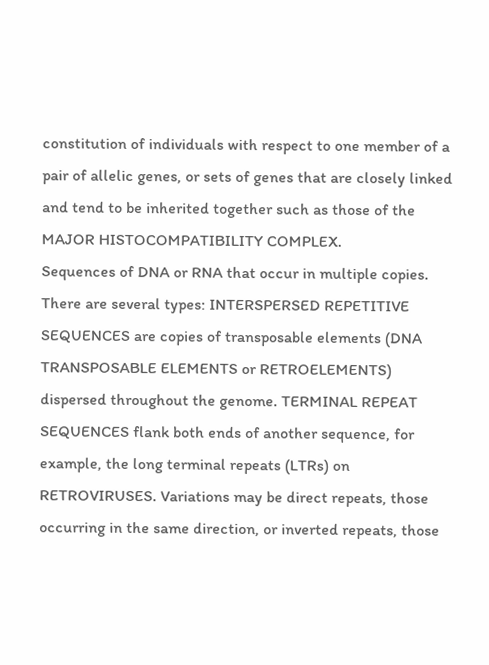constitution of individuals with respect to one member of a pair of allelic genes, or sets of genes that are closely linked and tend to be inherited together such as those of the MAJOR HISTOCOMPATIBILITY COMPLEX.
Sequences of DNA or RNA that occur in multiple copies. There are several types: INTERSPERSED REPETITIVE SEQUENCES are copies of transposable elements (DNA TRANSPOSABLE ELEMENTS or RETROELEMENTS) dispersed throughout the genome. TERMINAL REPEAT SEQUENCES flank both ends of another sequence, for example, the long terminal repeats (LTRs) on RETROVIRUSES. Variations may be direct repeats, those occurring in the same direction, or inverted repeats, those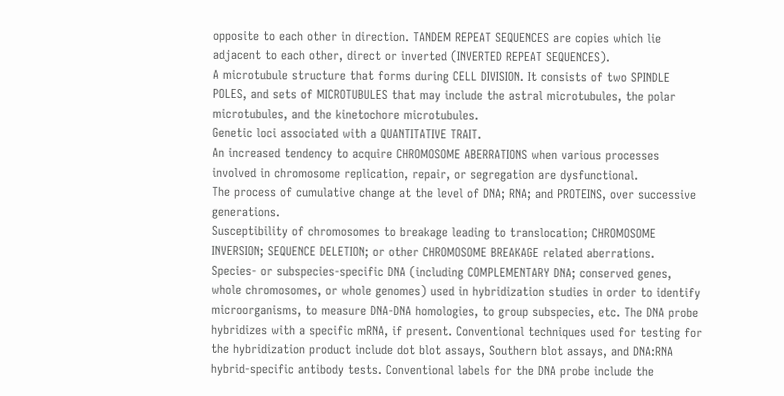opposite to each other in direction. TANDEM REPEAT SEQUENCES are copies which lie adjacent to each other, direct or inverted (INVERTED REPEAT SEQUENCES).
A microtubule structure that forms during CELL DIVISION. It consists of two SPINDLE POLES, and sets of MICROTUBULES that may include the astral microtubules, the polar microtubules, and the kinetochore microtubules.
Genetic loci associated with a QUANTITATIVE TRAIT.
An increased tendency to acquire CHROMOSOME ABERRATIONS when various processes involved in chromosome replication, repair, or segregation are dysfunctional.
The process of cumulative change at the level of DNA; RNA; and PROTEINS, over successive generations.
Susceptibility of chromosomes to breakage leading to translocation; CHROMOSOME INVERSION; SEQUENCE DELETION; or other CHROMOSOME BREAKAGE related aberrations.
Species- or subspecies-specific DNA (including COMPLEMENTARY DNA; conserved genes, whole chromosomes, or whole genomes) used in hybridization studies in order to identify microorganisms, to measure DNA-DNA homologies, to group subspecies, etc. The DNA probe hybridizes with a specific mRNA, if present. Conventional techniques used for testing for the hybridization product include dot blot assays, Southern blot assays, and DNA:RNA hybrid-specific antibody tests. Conventional labels for the DNA probe include the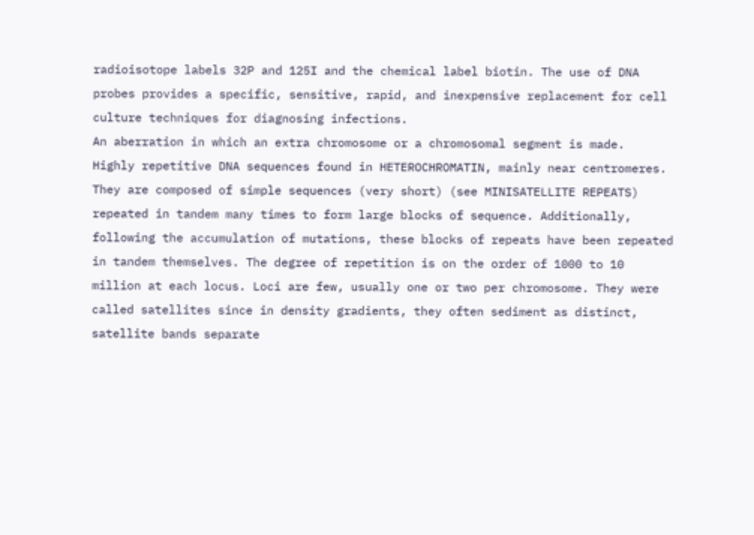radioisotope labels 32P and 125I and the chemical label biotin. The use of DNA probes provides a specific, sensitive, rapid, and inexpensive replacement for cell culture techniques for diagnosing infections.
An aberration in which an extra chromosome or a chromosomal segment is made.
Highly repetitive DNA sequences found in HETEROCHROMATIN, mainly near centromeres. They are composed of simple sequences (very short) (see MINISATELLITE REPEATS) repeated in tandem many times to form large blocks of sequence. Additionally, following the accumulation of mutations, these blocks of repeats have been repeated in tandem themselves. The degree of repetition is on the order of 1000 to 10 million at each locus. Loci are few, usually one or two per chromosome. They were called satellites since in density gradients, they often sediment as distinct, satellite bands separate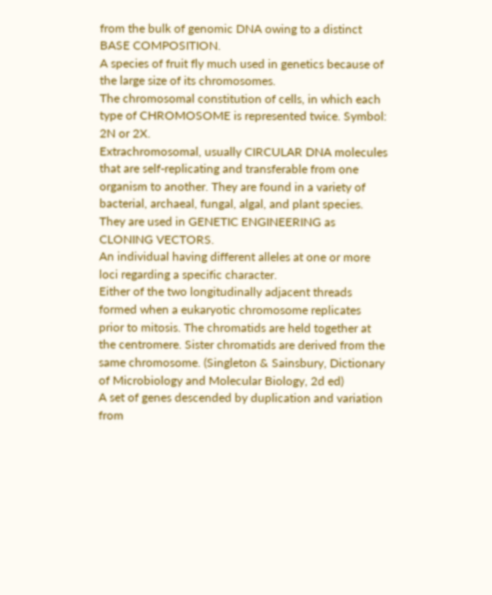from the bulk of genomic DNA owing to a distinct BASE COMPOSITION.
A species of fruit fly much used in genetics because of the large size of its chromosomes.
The chromosomal constitution of cells, in which each type of CHROMOSOME is represented twice. Symbol: 2N or 2X.
Extrachromosomal, usually CIRCULAR DNA molecules that are self-replicating and transferable from one organism to another. They are found in a variety of bacterial, archaeal, fungal, algal, and plant species. They are used in GENETIC ENGINEERING as CLONING VECTORS.
An individual having different alleles at one or more loci regarding a specific character.
Either of the two longitudinally adjacent threads formed when a eukaryotic chromosome replicates prior to mitosis. The chromatids are held together at the centromere. Sister chromatids are derived from the same chromosome. (Singleton & Sainsbury, Dictionary of Microbiology and Molecular Biology, 2d ed)
A set of genes descended by duplication and variation from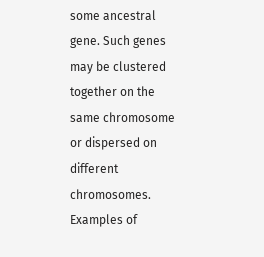some ancestral gene. Such genes may be clustered together on the same chromosome or dispersed on different chromosomes. Examples of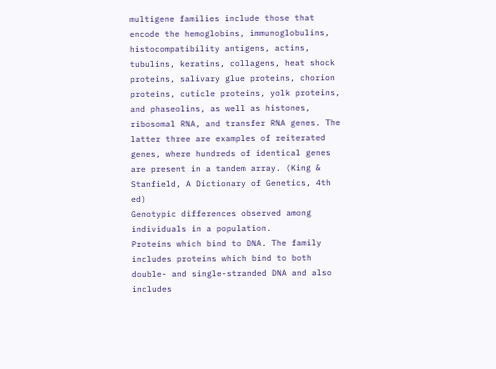multigene families include those that encode the hemoglobins, immunoglobulins, histocompatibility antigens, actins, tubulins, keratins, collagens, heat shock proteins, salivary glue proteins, chorion proteins, cuticle proteins, yolk proteins, and phaseolins, as well as histones, ribosomal RNA, and transfer RNA genes. The latter three are examples of reiterated genes, where hundreds of identical genes are present in a tandem array. (King & Stanfield, A Dictionary of Genetics, 4th ed)
Genotypic differences observed among individuals in a population.
Proteins which bind to DNA. The family includes proteins which bind to both double- and single-stranded DNA and also includes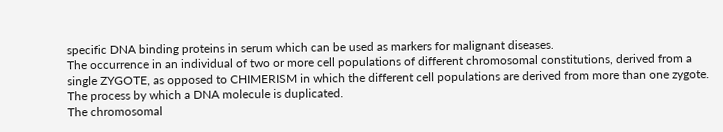specific DNA binding proteins in serum which can be used as markers for malignant diseases.
The occurrence in an individual of two or more cell populations of different chromosomal constitutions, derived from a single ZYGOTE, as opposed to CHIMERISM in which the different cell populations are derived from more than one zygote.
The process by which a DNA molecule is duplicated.
The chromosomal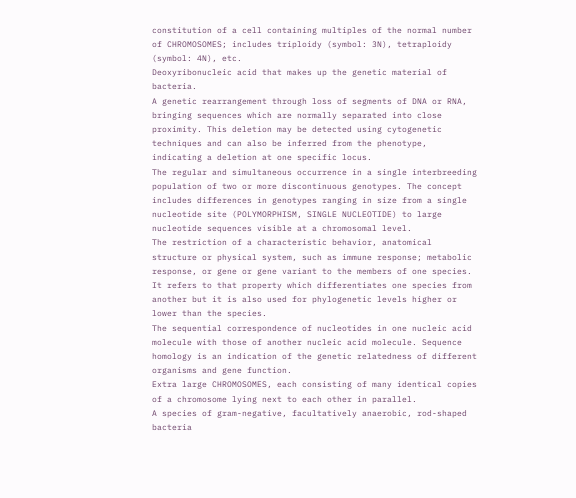constitution of a cell containing multiples of the normal number of CHROMOSOMES; includes triploidy (symbol: 3N), tetraploidy (symbol: 4N), etc.
Deoxyribonucleic acid that makes up the genetic material of bacteria.
A genetic rearrangement through loss of segments of DNA or RNA, bringing sequences which are normally separated into close proximity. This deletion may be detected using cytogenetic techniques and can also be inferred from the phenotype, indicating a deletion at one specific locus.
The regular and simultaneous occurrence in a single interbreeding population of two or more discontinuous genotypes. The concept includes differences in genotypes ranging in size from a single nucleotide site (POLYMORPHISM, SINGLE NUCLEOTIDE) to large nucleotide sequences visible at a chromosomal level.
The restriction of a characteristic behavior, anatomical structure or physical system, such as immune response; metabolic response, or gene or gene variant to the members of one species. It refers to that property which differentiates one species from another but it is also used for phylogenetic levels higher or lower than the species.
The sequential correspondence of nucleotides in one nucleic acid molecule with those of another nucleic acid molecule. Sequence homology is an indication of the genetic relatedness of different organisms and gene function.
Extra large CHROMOSOMES, each consisting of many identical copies of a chromosome lying next to each other in parallel.
A species of gram-negative, facultatively anaerobic, rod-shaped bacteria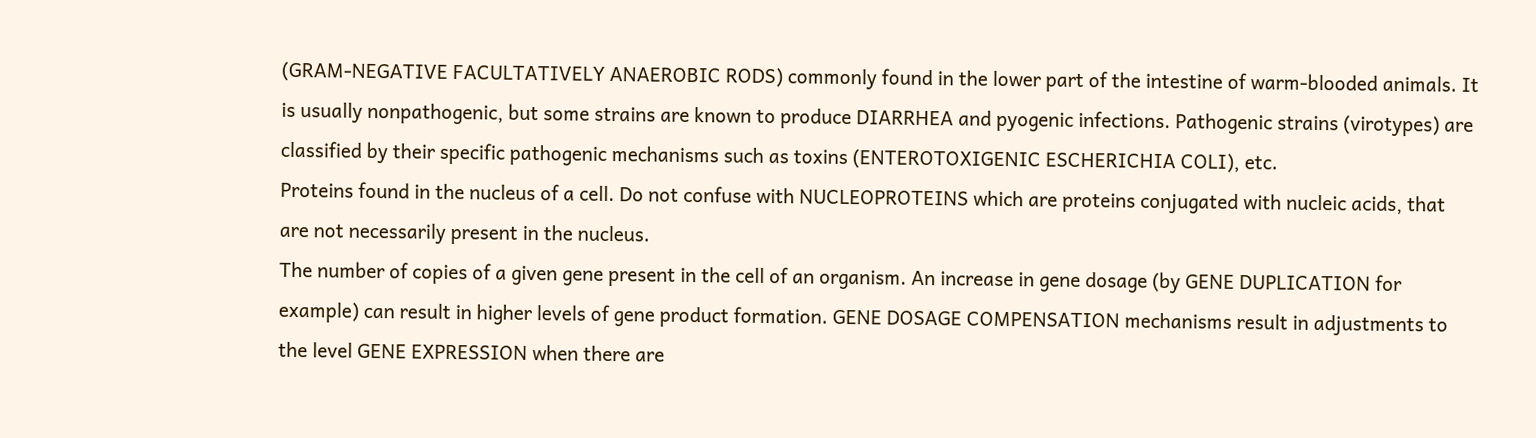(GRAM-NEGATIVE FACULTATIVELY ANAEROBIC RODS) commonly found in the lower part of the intestine of warm-blooded animals. It is usually nonpathogenic, but some strains are known to produce DIARRHEA and pyogenic infections. Pathogenic strains (virotypes) are classified by their specific pathogenic mechanisms such as toxins (ENTEROTOXIGENIC ESCHERICHIA COLI), etc.
Proteins found in the nucleus of a cell. Do not confuse with NUCLEOPROTEINS which are proteins conjugated with nucleic acids, that are not necessarily present in the nucleus.
The number of copies of a given gene present in the cell of an organism. An increase in gene dosage (by GENE DUPLICATION for example) can result in higher levels of gene product formation. GENE DOSAGE COMPENSATION mechanisms result in adjustments to the level GENE EXPRESSION when there are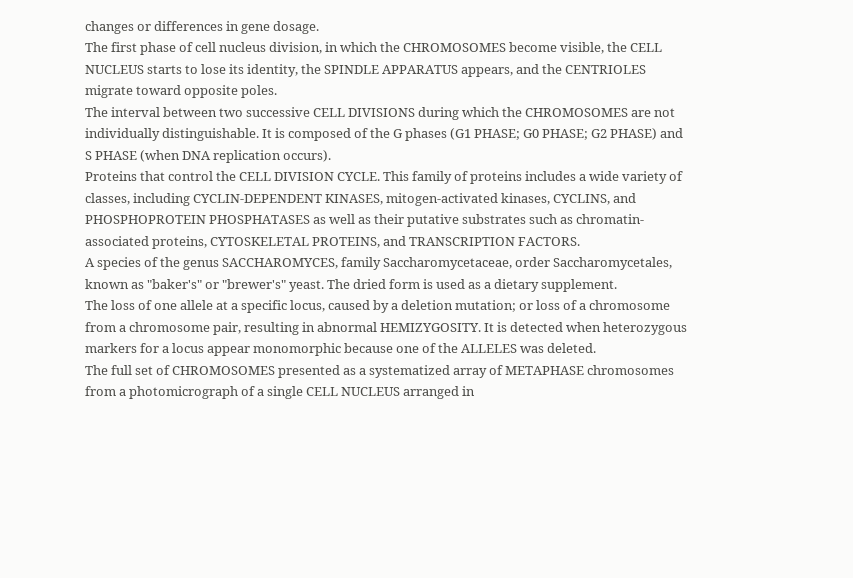changes or differences in gene dosage.
The first phase of cell nucleus division, in which the CHROMOSOMES become visible, the CELL NUCLEUS starts to lose its identity, the SPINDLE APPARATUS appears, and the CENTRIOLES migrate toward opposite poles.
The interval between two successive CELL DIVISIONS during which the CHROMOSOMES are not individually distinguishable. It is composed of the G phases (G1 PHASE; G0 PHASE; G2 PHASE) and S PHASE (when DNA replication occurs).
Proteins that control the CELL DIVISION CYCLE. This family of proteins includes a wide variety of classes, including CYCLIN-DEPENDENT KINASES, mitogen-activated kinases, CYCLINS, and PHOSPHOPROTEIN PHOSPHATASES as well as their putative substrates such as chromatin-associated proteins, CYTOSKELETAL PROTEINS, and TRANSCRIPTION FACTORS.
A species of the genus SACCHAROMYCES, family Saccharomycetaceae, order Saccharomycetales, known as "baker's" or "brewer's" yeast. The dried form is used as a dietary supplement.
The loss of one allele at a specific locus, caused by a deletion mutation; or loss of a chromosome from a chromosome pair, resulting in abnormal HEMIZYGOSITY. It is detected when heterozygous markers for a locus appear monomorphic because one of the ALLELES was deleted.
The full set of CHROMOSOMES presented as a systematized array of METAPHASE chromosomes from a photomicrograph of a single CELL NUCLEUS arranged in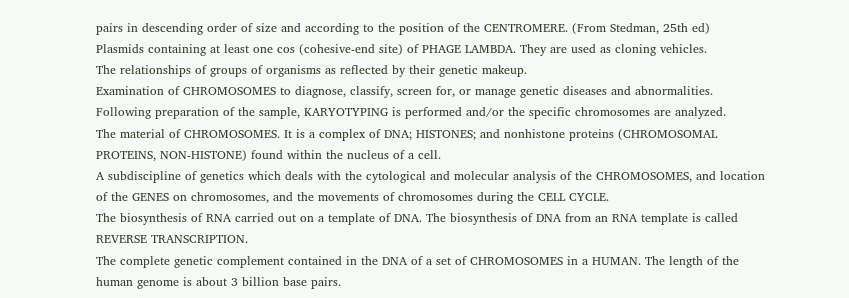pairs in descending order of size and according to the position of the CENTROMERE. (From Stedman, 25th ed)
Plasmids containing at least one cos (cohesive-end site) of PHAGE LAMBDA. They are used as cloning vehicles.
The relationships of groups of organisms as reflected by their genetic makeup.
Examination of CHROMOSOMES to diagnose, classify, screen for, or manage genetic diseases and abnormalities. Following preparation of the sample, KARYOTYPING is performed and/or the specific chromosomes are analyzed.
The material of CHROMOSOMES. It is a complex of DNA; HISTONES; and nonhistone proteins (CHROMOSOMAL PROTEINS, NON-HISTONE) found within the nucleus of a cell.
A subdiscipline of genetics which deals with the cytological and molecular analysis of the CHROMOSOMES, and location of the GENES on chromosomes, and the movements of chromosomes during the CELL CYCLE.
The biosynthesis of RNA carried out on a template of DNA. The biosynthesis of DNA from an RNA template is called REVERSE TRANSCRIPTION.
The complete genetic complement contained in the DNA of a set of CHROMOSOMES in a HUMAN. The length of the human genome is about 3 billion base pairs.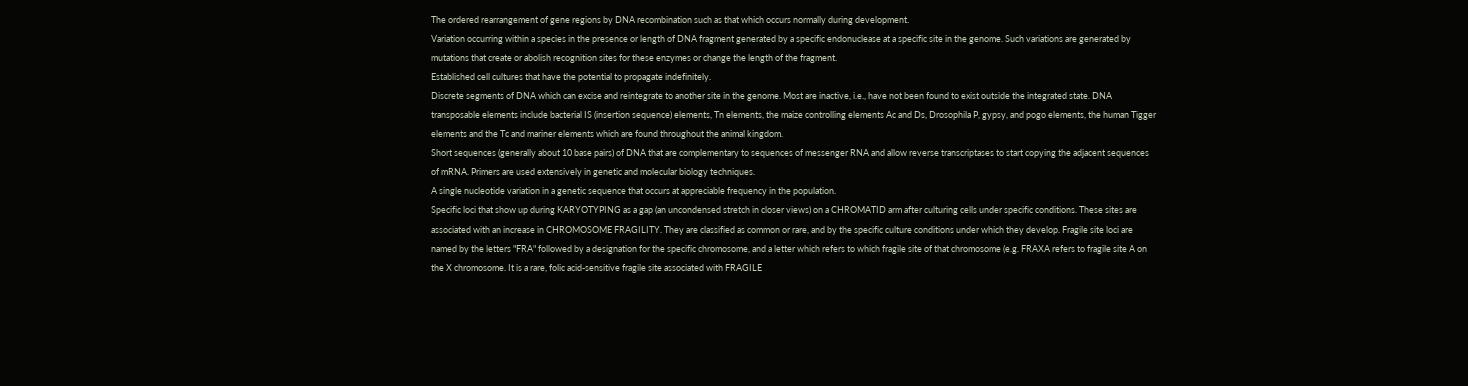The ordered rearrangement of gene regions by DNA recombination such as that which occurs normally during development.
Variation occurring within a species in the presence or length of DNA fragment generated by a specific endonuclease at a specific site in the genome. Such variations are generated by mutations that create or abolish recognition sites for these enzymes or change the length of the fragment.
Established cell cultures that have the potential to propagate indefinitely.
Discrete segments of DNA which can excise and reintegrate to another site in the genome. Most are inactive, i.e., have not been found to exist outside the integrated state. DNA transposable elements include bacterial IS (insertion sequence) elements, Tn elements, the maize controlling elements Ac and Ds, Drosophila P, gypsy, and pogo elements, the human Tigger elements and the Tc and mariner elements which are found throughout the animal kingdom.
Short sequences (generally about 10 base pairs) of DNA that are complementary to sequences of messenger RNA and allow reverse transcriptases to start copying the adjacent sequences of mRNA. Primers are used extensively in genetic and molecular biology techniques.
A single nucleotide variation in a genetic sequence that occurs at appreciable frequency in the population.
Specific loci that show up during KARYOTYPING as a gap (an uncondensed stretch in closer views) on a CHROMATID arm after culturing cells under specific conditions. These sites are associated with an increase in CHROMOSOME FRAGILITY. They are classified as common or rare, and by the specific culture conditions under which they develop. Fragile site loci are named by the letters "FRA" followed by a designation for the specific chromosome, and a letter which refers to which fragile site of that chromosome (e.g. FRAXA refers to fragile site A on the X chromosome. It is a rare, folic acid-sensitive fragile site associated with FRAGILE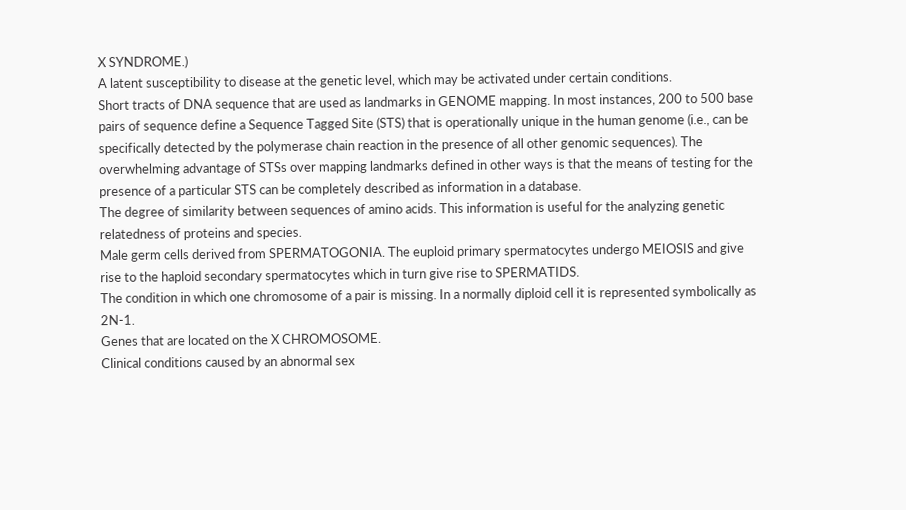X SYNDROME.)
A latent susceptibility to disease at the genetic level, which may be activated under certain conditions.
Short tracts of DNA sequence that are used as landmarks in GENOME mapping. In most instances, 200 to 500 base pairs of sequence define a Sequence Tagged Site (STS) that is operationally unique in the human genome (i.e., can be specifically detected by the polymerase chain reaction in the presence of all other genomic sequences). The overwhelming advantage of STSs over mapping landmarks defined in other ways is that the means of testing for the presence of a particular STS can be completely described as information in a database.
The degree of similarity between sequences of amino acids. This information is useful for the analyzing genetic relatedness of proteins and species.
Male germ cells derived from SPERMATOGONIA. The euploid primary spermatocytes undergo MEIOSIS and give rise to the haploid secondary spermatocytes which in turn give rise to SPERMATIDS.
The condition in which one chromosome of a pair is missing. In a normally diploid cell it is represented symbolically as 2N-1.
Genes that are located on the X CHROMOSOME.
Clinical conditions caused by an abnormal sex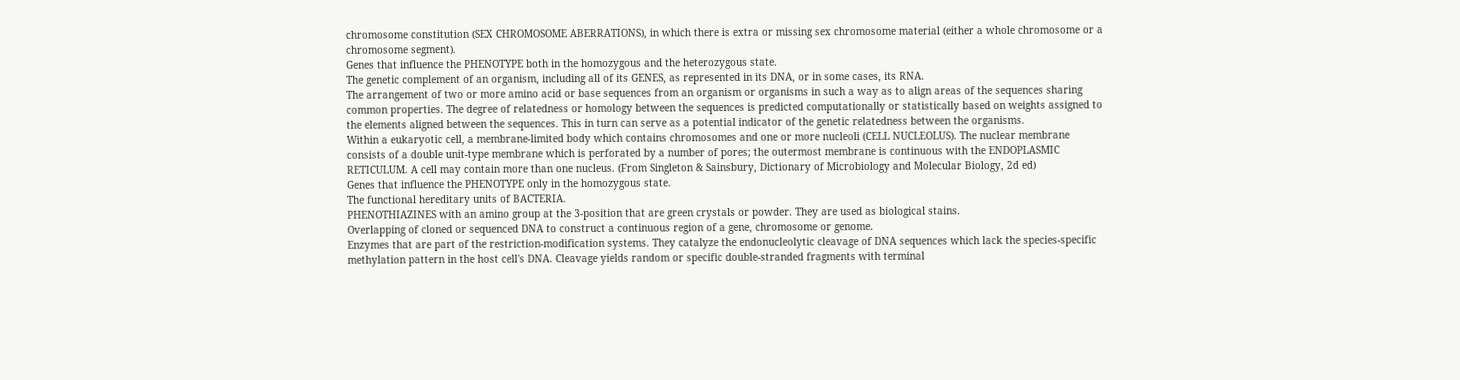chromosome constitution (SEX CHROMOSOME ABERRATIONS), in which there is extra or missing sex chromosome material (either a whole chromosome or a chromosome segment).
Genes that influence the PHENOTYPE both in the homozygous and the heterozygous state.
The genetic complement of an organism, including all of its GENES, as represented in its DNA, or in some cases, its RNA.
The arrangement of two or more amino acid or base sequences from an organism or organisms in such a way as to align areas of the sequences sharing common properties. The degree of relatedness or homology between the sequences is predicted computationally or statistically based on weights assigned to the elements aligned between the sequences. This in turn can serve as a potential indicator of the genetic relatedness between the organisms.
Within a eukaryotic cell, a membrane-limited body which contains chromosomes and one or more nucleoli (CELL NUCLEOLUS). The nuclear membrane consists of a double unit-type membrane which is perforated by a number of pores; the outermost membrane is continuous with the ENDOPLASMIC RETICULUM. A cell may contain more than one nucleus. (From Singleton & Sainsbury, Dictionary of Microbiology and Molecular Biology, 2d ed)
Genes that influence the PHENOTYPE only in the homozygous state.
The functional hereditary units of BACTERIA.
PHENOTHIAZINES with an amino group at the 3-position that are green crystals or powder. They are used as biological stains.
Overlapping of cloned or sequenced DNA to construct a continuous region of a gene, chromosome or genome.
Enzymes that are part of the restriction-modification systems. They catalyze the endonucleolytic cleavage of DNA sequences which lack the species-specific methylation pattern in the host cell's DNA. Cleavage yields random or specific double-stranded fragments with terminal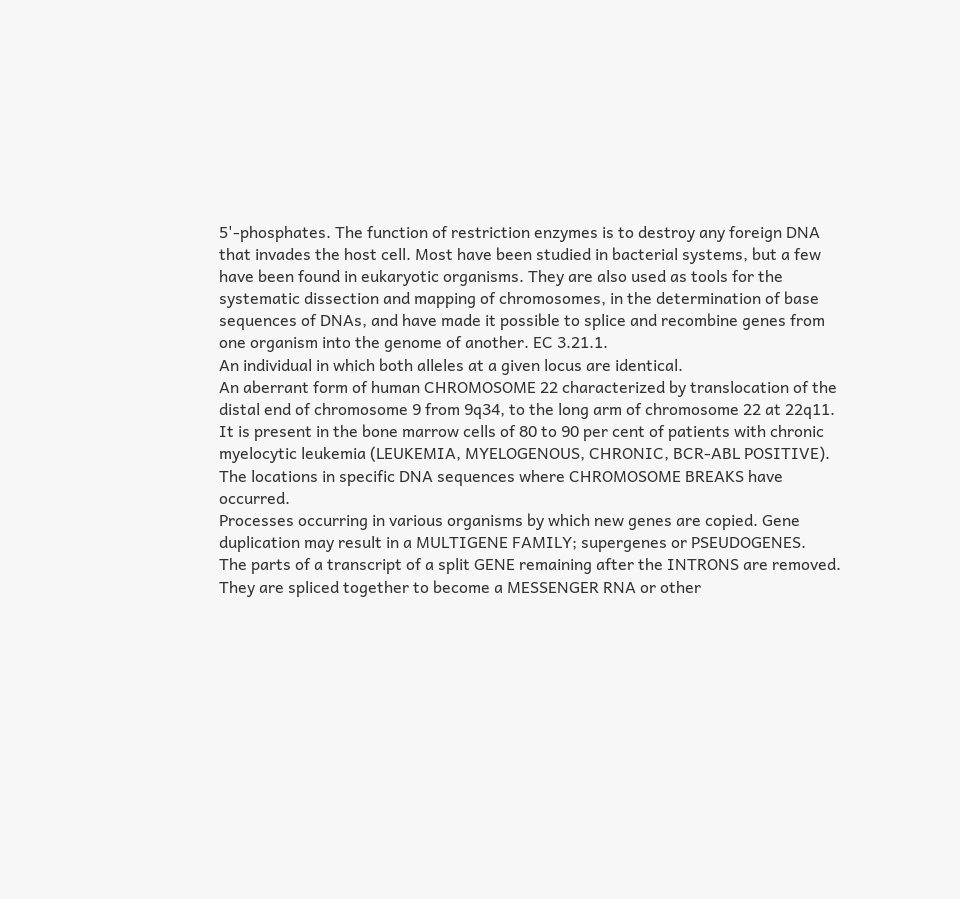5'-phosphates. The function of restriction enzymes is to destroy any foreign DNA that invades the host cell. Most have been studied in bacterial systems, but a few have been found in eukaryotic organisms. They are also used as tools for the systematic dissection and mapping of chromosomes, in the determination of base sequences of DNAs, and have made it possible to splice and recombine genes from one organism into the genome of another. EC 3.21.1.
An individual in which both alleles at a given locus are identical.
An aberrant form of human CHROMOSOME 22 characterized by translocation of the distal end of chromosome 9 from 9q34, to the long arm of chromosome 22 at 22q11. It is present in the bone marrow cells of 80 to 90 per cent of patients with chronic myelocytic leukemia (LEUKEMIA, MYELOGENOUS, CHRONIC, BCR-ABL POSITIVE).
The locations in specific DNA sequences where CHROMOSOME BREAKS have occurred.
Processes occurring in various organisms by which new genes are copied. Gene duplication may result in a MULTIGENE FAMILY; supergenes or PSEUDOGENES.
The parts of a transcript of a split GENE remaining after the INTRONS are removed. They are spliced together to become a MESSENGER RNA or other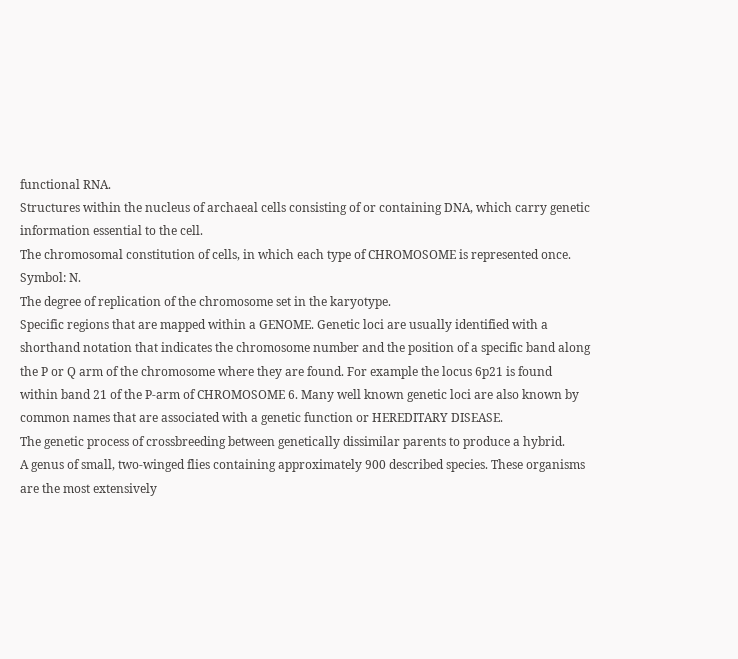functional RNA.
Structures within the nucleus of archaeal cells consisting of or containing DNA, which carry genetic information essential to the cell.
The chromosomal constitution of cells, in which each type of CHROMOSOME is represented once. Symbol: N.
The degree of replication of the chromosome set in the karyotype.
Specific regions that are mapped within a GENOME. Genetic loci are usually identified with a shorthand notation that indicates the chromosome number and the position of a specific band along the P or Q arm of the chromosome where they are found. For example the locus 6p21 is found within band 21 of the P-arm of CHROMOSOME 6. Many well known genetic loci are also known by common names that are associated with a genetic function or HEREDITARY DISEASE.
The genetic process of crossbreeding between genetically dissimilar parents to produce a hybrid.
A genus of small, two-winged flies containing approximately 900 described species. These organisms are the most extensively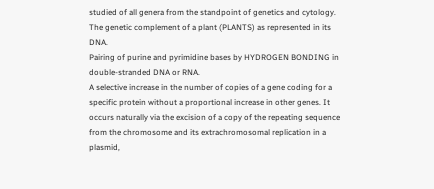studied of all genera from the standpoint of genetics and cytology.
The genetic complement of a plant (PLANTS) as represented in its DNA.
Pairing of purine and pyrimidine bases by HYDROGEN BONDING in double-stranded DNA or RNA.
A selective increase in the number of copies of a gene coding for a specific protein without a proportional increase in other genes. It occurs naturally via the excision of a copy of the repeating sequence from the chromosome and its extrachromosomal replication in a plasmid,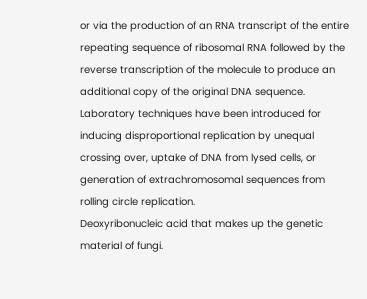or via the production of an RNA transcript of the entire repeating sequence of ribosomal RNA followed by the reverse transcription of the molecule to produce an additional copy of the original DNA sequence. Laboratory techniques have been introduced for inducing disproportional replication by unequal crossing over, uptake of DNA from lysed cells, or generation of extrachromosomal sequences from rolling circle replication.
Deoxyribonucleic acid that makes up the genetic material of fungi.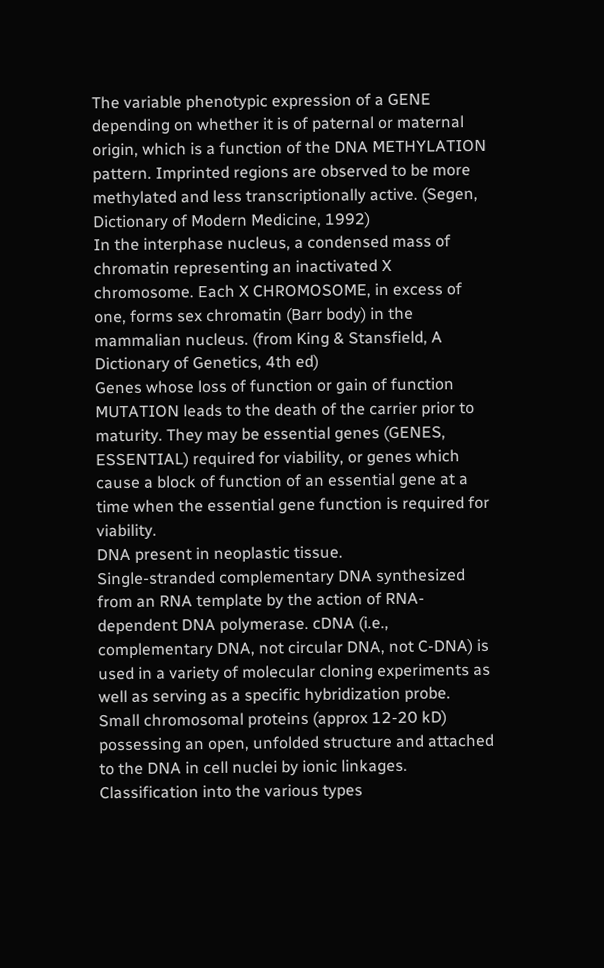The variable phenotypic expression of a GENE depending on whether it is of paternal or maternal origin, which is a function of the DNA METHYLATION pattern. Imprinted regions are observed to be more methylated and less transcriptionally active. (Segen, Dictionary of Modern Medicine, 1992)
In the interphase nucleus, a condensed mass of chromatin representing an inactivated X chromosome. Each X CHROMOSOME, in excess of one, forms sex chromatin (Barr body) in the mammalian nucleus. (from King & Stansfield, A Dictionary of Genetics, 4th ed)
Genes whose loss of function or gain of function MUTATION leads to the death of the carrier prior to maturity. They may be essential genes (GENES, ESSENTIAL) required for viability, or genes which cause a block of function of an essential gene at a time when the essential gene function is required for viability.
DNA present in neoplastic tissue.
Single-stranded complementary DNA synthesized from an RNA template by the action of RNA-dependent DNA polymerase. cDNA (i.e., complementary DNA, not circular DNA, not C-DNA) is used in a variety of molecular cloning experiments as well as serving as a specific hybridization probe.
Small chromosomal proteins (approx 12-20 kD) possessing an open, unfolded structure and attached to the DNA in cell nuclei by ionic linkages. Classification into the various types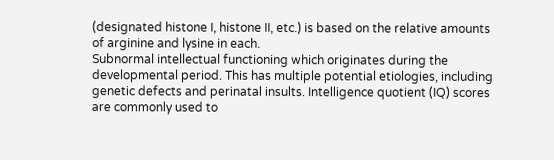(designated histone I, histone II, etc.) is based on the relative amounts of arginine and lysine in each.
Subnormal intellectual functioning which originates during the developmental period. This has multiple potential etiologies, including genetic defects and perinatal insults. Intelligence quotient (IQ) scores are commonly used to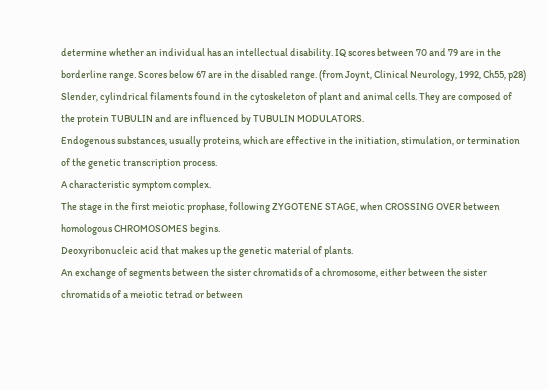determine whether an individual has an intellectual disability. IQ scores between 70 and 79 are in the borderline range. Scores below 67 are in the disabled range. (from Joynt, Clinical Neurology, 1992, Ch55, p28)
Slender, cylindrical filaments found in the cytoskeleton of plant and animal cells. They are composed of the protein TUBULIN and are influenced by TUBULIN MODULATORS.
Endogenous substances, usually proteins, which are effective in the initiation, stimulation, or termination of the genetic transcription process.
A characteristic symptom complex.
The stage in the first meiotic prophase, following ZYGOTENE STAGE, when CROSSING OVER between homologous CHROMOSOMES begins.
Deoxyribonucleic acid that makes up the genetic material of plants.
An exchange of segments between the sister chromatids of a chromosome, either between the sister chromatids of a meiotic tetrad or between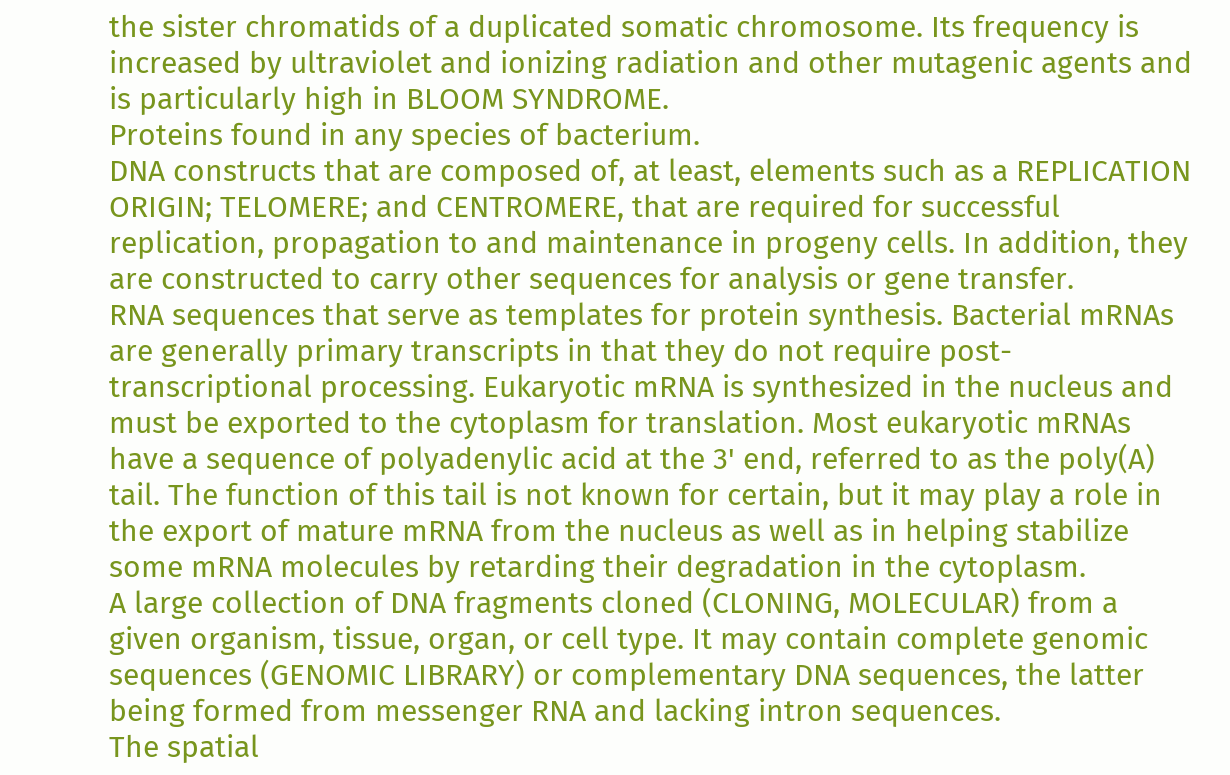the sister chromatids of a duplicated somatic chromosome. Its frequency is increased by ultraviolet and ionizing radiation and other mutagenic agents and is particularly high in BLOOM SYNDROME.
Proteins found in any species of bacterium.
DNA constructs that are composed of, at least, elements such as a REPLICATION ORIGIN; TELOMERE; and CENTROMERE, that are required for successful replication, propagation to and maintenance in progeny cells. In addition, they are constructed to carry other sequences for analysis or gene transfer.
RNA sequences that serve as templates for protein synthesis. Bacterial mRNAs are generally primary transcripts in that they do not require post-transcriptional processing. Eukaryotic mRNA is synthesized in the nucleus and must be exported to the cytoplasm for translation. Most eukaryotic mRNAs have a sequence of polyadenylic acid at the 3' end, referred to as the poly(A) tail. The function of this tail is not known for certain, but it may play a role in the export of mature mRNA from the nucleus as well as in helping stabilize some mRNA molecules by retarding their degradation in the cytoplasm.
A large collection of DNA fragments cloned (CLONING, MOLECULAR) from a given organism, tissue, organ, or cell type. It may contain complete genomic sequences (GENOMIC LIBRARY) or complementary DNA sequences, the latter being formed from messenger RNA and lacking intron sequences.
The spatial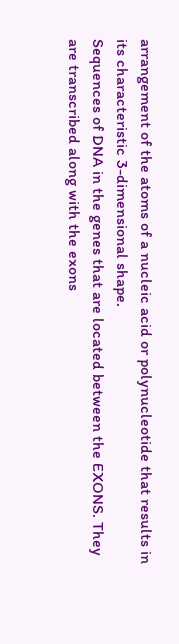arrangement of the atoms of a nucleic acid or polynucleotide that results in its characteristic 3-dimensional shape.
Sequences of DNA in the genes that are located between the EXONS. They are transcribed along with the exons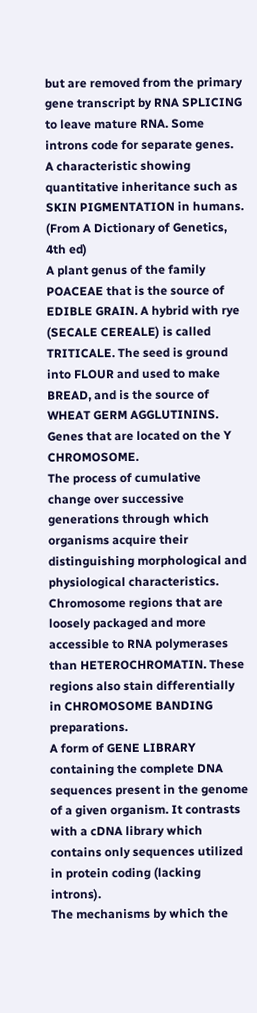but are removed from the primary gene transcript by RNA SPLICING to leave mature RNA. Some introns code for separate genes.
A characteristic showing quantitative inheritance such as SKIN PIGMENTATION in humans. (From A Dictionary of Genetics, 4th ed)
A plant genus of the family POACEAE that is the source of EDIBLE GRAIN. A hybrid with rye (SECALE CEREALE) is called TRITICALE. The seed is ground into FLOUR and used to make BREAD, and is the source of WHEAT GERM AGGLUTININS.
Genes that are located on the Y CHROMOSOME.
The process of cumulative change over successive generations through which organisms acquire their distinguishing morphological and physiological characteristics.
Chromosome regions that are loosely packaged and more accessible to RNA polymerases than HETEROCHROMATIN. These regions also stain differentially in CHROMOSOME BANDING preparations.
A form of GENE LIBRARY containing the complete DNA sequences present in the genome of a given organism. It contrasts with a cDNA library which contains only sequences utilized in protein coding (lacking introns).
The mechanisms by which the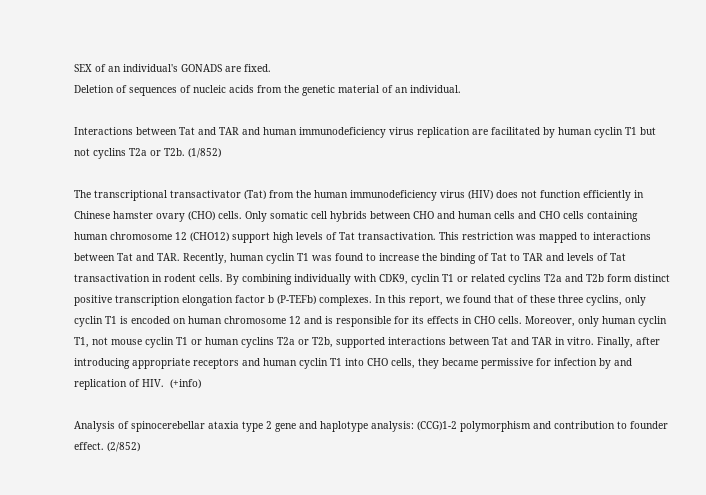SEX of an individual's GONADS are fixed.
Deletion of sequences of nucleic acids from the genetic material of an individual.

Interactions between Tat and TAR and human immunodeficiency virus replication are facilitated by human cyclin T1 but not cyclins T2a or T2b. (1/852)

The transcriptional transactivator (Tat) from the human immunodeficiency virus (HIV) does not function efficiently in Chinese hamster ovary (CHO) cells. Only somatic cell hybrids between CHO and human cells and CHO cells containing human chromosome 12 (CHO12) support high levels of Tat transactivation. This restriction was mapped to interactions between Tat and TAR. Recently, human cyclin T1 was found to increase the binding of Tat to TAR and levels of Tat transactivation in rodent cells. By combining individually with CDK9, cyclin T1 or related cyclins T2a and T2b form distinct positive transcription elongation factor b (P-TEFb) complexes. In this report, we found that of these three cyclins, only cyclin T1 is encoded on human chromosome 12 and is responsible for its effects in CHO cells. Moreover, only human cyclin T1, not mouse cyclin T1 or human cyclins T2a or T2b, supported interactions between Tat and TAR in vitro. Finally, after introducing appropriate receptors and human cyclin T1 into CHO cells, they became permissive for infection by and replication of HIV.  (+info)

Analysis of spinocerebellar ataxia type 2 gene and haplotype analysis: (CCG)1-2 polymorphism and contribution to founder effect. (2/852)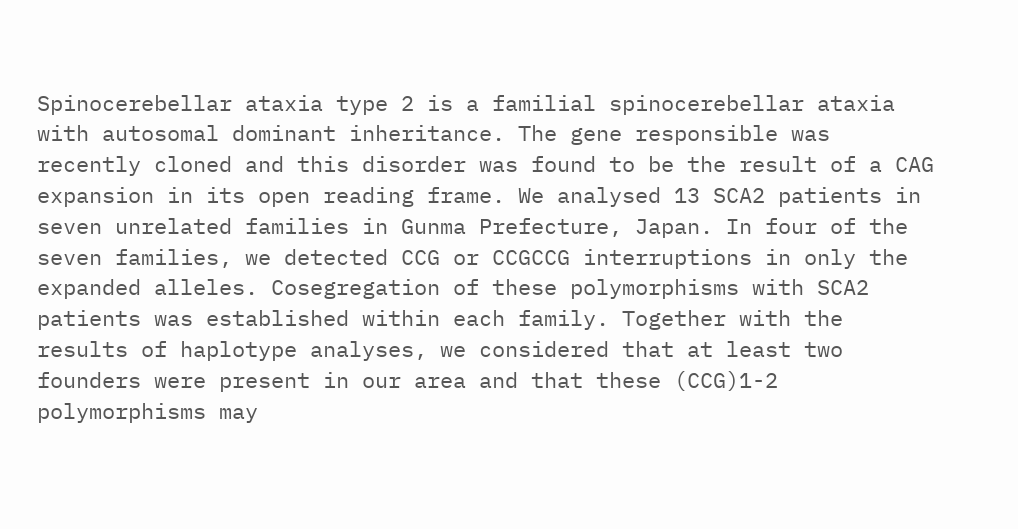Spinocerebellar ataxia type 2 is a familial spinocerebellar ataxia with autosomal dominant inheritance. The gene responsible was recently cloned and this disorder was found to be the result of a CAG expansion in its open reading frame. We analysed 13 SCA2 patients in seven unrelated families in Gunma Prefecture, Japan. In four of the seven families, we detected CCG or CCGCCG interruptions in only the expanded alleles. Cosegregation of these polymorphisms with SCA2 patients was established within each family. Together with the results of haplotype analyses, we considered that at least two founders were present in our area and that these (CCG)1-2 polymorphisms may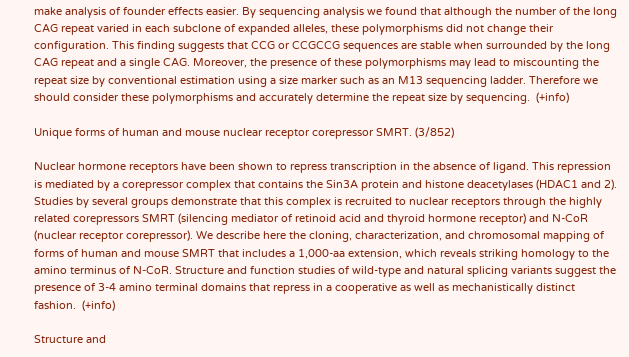make analysis of founder effects easier. By sequencing analysis we found that although the number of the long CAG repeat varied in each subclone of expanded alleles, these polymorphisms did not change their configuration. This finding suggests that CCG or CCGCCG sequences are stable when surrounded by the long CAG repeat and a single CAG. Moreover, the presence of these polymorphisms may lead to miscounting the repeat size by conventional estimation using a size marker such as an M13 sequencing ladder. Therefore we should consider these polymorphisms and accurately determine the repeat size by sequencing.  (+info)

Unique forms of human and mouse nuclear receptor corepressor SMRT. (3/852)

Nuclear hormone receptors have been shown to repress transcription in the absence of ligand. This repression is mediated by a corepressor complex that contains the Sin3A protein and histone deacetylases (HDAC1 and 2). Studies by several groups demonstrate that this complex is recruited to nuclear receptors through the highly related corepressors SMRT (silencing mediator of retinoid acid and thyroid hormone receptor) and N-CoR (nuclear receptor corepressor). We describe here the cloning, characterization, and chromosomal mapping of forms of human and mouse SMRT that includes a 1,000-aa extension, which reveals striking homology to the amino terminus of N-CoR. Structure and function studies of wild-type and natural splicing variants suggest the presence of 3-4 amino terminal domains that repress in a cooperative as well as mechanistically distinct fashion.  (+info)

Structure and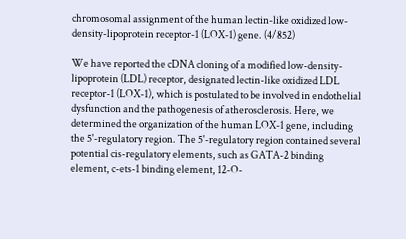chromosomal assignment of the human lectin-like oxidized low-density-lipoprotein receptor-1 (LOX-1) gene. (4/852)

We have reported the cDNA cloning of a modified low-density-lipoprotein (LDL) receptor, designated lectin-like oxidized LDL receptor-1 (LOX-1), which is postulated to be involved in endothelial dysfunction and the pathogenesis of atherosclerosis. Here, we determined the organization of the human LOX-1 gene, including the 5'-regulatory region. The 5'-regulatory region contained several potential cis-regulatory elements, such as GATA-2 binding element, c-ets-1 binding element, 12-O-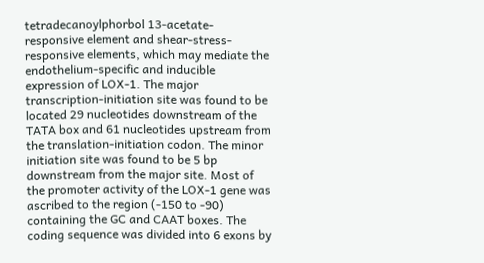tetradecanoylphorbol 13-acetate-responsive element and shear-stress-responsive elements, which may mediate the endothelium-specific and inducible expression of LOX-1. The major transcription-initiation site was found to be located 29 nucleotides downstream of the TATA box and 61 nucleotides upstream from the translation-initiation codon. The minor initiation site was found to be 5 bp downstream from the major site. Most of the promoter activity of the LOX-1 gene was ascribed to the region (-150 to -90) containing the GC and CAAT boxes. The coding sequence was divided into 6 exons by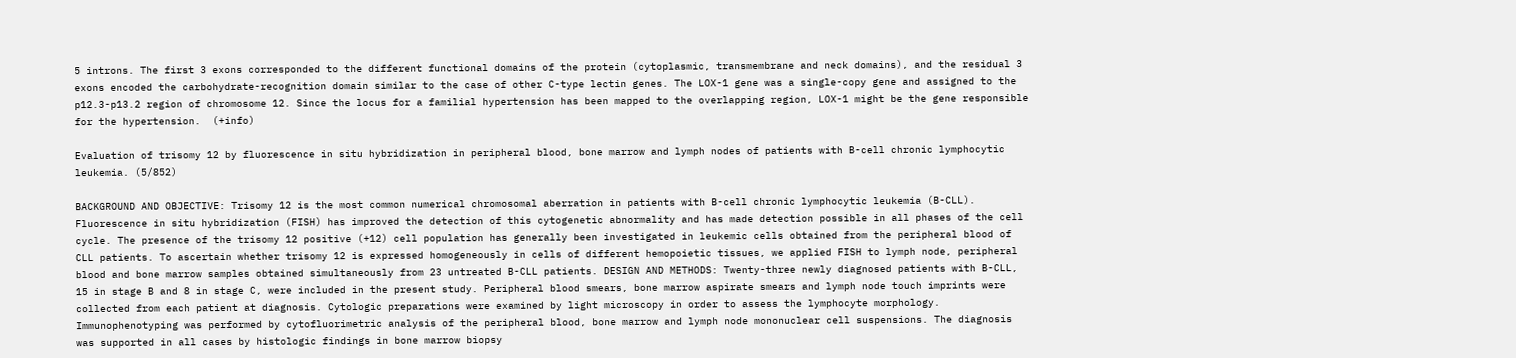5 introns. The first 3 exons corresponded to the different functional domains of the protein (cytoplasmic, transmembrane and neck domains), and the residual 3 exons encoded the carbohydrate-recognition domain similar to the case of other C-type lectin genes. The LOX-1 gene was a single-copy gene and assigned to the p12.3-p13.2 region of chromosome 12. Since the locus for a familial hypertension has been mapped to the overlapping region, LOX-1 might be the gene responsible for the hypertension.  (+info)

Evaluation of trisomy 12 by fluorescence in situ hybridization in peripheral blood, bone marrow and lymph nodes of patients with B-cell chronic lymphocytic leukemia. (5/852)

BACKGROUND AND OBJECTIVE: Trisomy 12 is the most common numerical chromosomal aberration in patients with B-cell chronic lymphocytic leukemia (B-CLL). Fluorescence in situ hybridization (FISH) has improved the detection of this cytogenetic abnormality and has made detection possible in all phases of the cell cycle. The presence of the trisomy 12 positive (+12) cell population has generally been investigated in leukemic cells obtained from the peripheral blood of CLL patients. To ascertain whether trisomy 12 is expressed homogeneously in cells of different hemopoietic tissues, we applied FISH to lymph node, peripheral blood and bone marrow samples obtained simultaneously from 23 untreated B-CLL patients. DESIGN AND METHODS: Twenty-three newly diagnosed patients with B-CLL, 15 in stage B and 8 in stage C, were included in the present study. Peripheral blood smears, bone marrow aspirate smears and lymph node touch imprints were collected from each patient at diagnosis. Cytologic preparations were examined by light microscopy in order to assess the lymphocyte morphology. Immunophenotyping was performed by cytofluorimetric analysis of the peripheral blood, bone marrow and lymph node mononuclear cell suspensions. The diagnosis was supported in all cases by histologic findings in bone marrow biopsy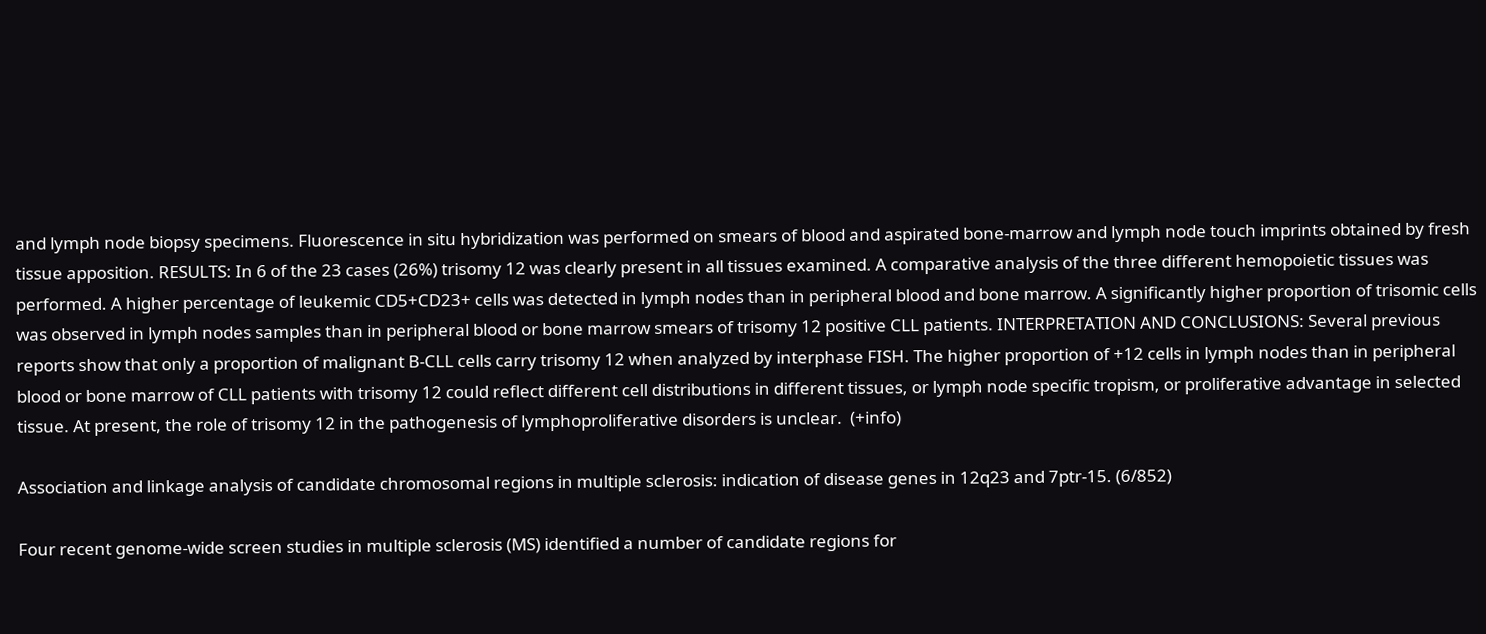and lymph node biopsy specimens. Fluorescence in situ hybridization was performed on smears of blood and aspirated bone-marrow and lymph node touch imprints obtained by fresh tissue apposition. RESULTS: In 6 of the 23 cases (26%) trisomy 12 was clearly present in all tissues examined. A comparative analysis of the three different hemopoietic tissues was performed. A higher percentage of leukemic CD5+CD23+ cells was detected in lymph nodes than in peripheral blood and bone marrow. A significantly higher proportion of trisomic cells was observed in lymph nodes samples than in peripheral blood or bone marrow smears of trisomy 12 positive CLL patients. INTERPRETATION AND CONCLUSIONS: Several previous reports show that only a proportion of malignant B-CLL cells carry trisomy 12 when analyzed by interphase FISH. The higher proportion of +12 cells in lymph nodes than in peripheral blood or bone marrow of CLL patients with trisomy 12 could reflect different cell distributions in different tissues, or lymph node specific tropism, or proliferative advantage in selected tissue. At present, the role of trisomy 12 in the pathogenesis of lymphoproliferative disorders is unclear.  (+info)

Association and linkage analysis of candidate chromosomal regions in multiple sclerosis: indication of disease genes in 12q23 and 7ptr-15. (6/852)

Four recent genome-wide screen studies in multiple sclerosis (MS) identified a number of candidate regions for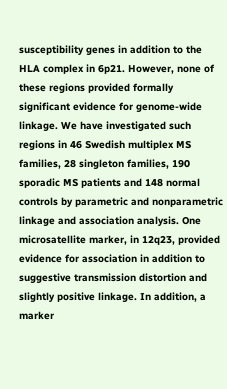susceptibility genes in addition to the HLA complex in 6p21. However, none of these regions provided formally significant evidence for genome-wide linkage. We have investigated such regions in 46 Swedish multiplex MS families, 28 singleton families, 190 sporadic MS patients and 148 normal controls by parametric and nonparametric linkage and association analysis. One microsatellite marker, in 12q23, provided evidence for association in addition to suggestive transmission distortion and slightly positive linkage. In addition, a marker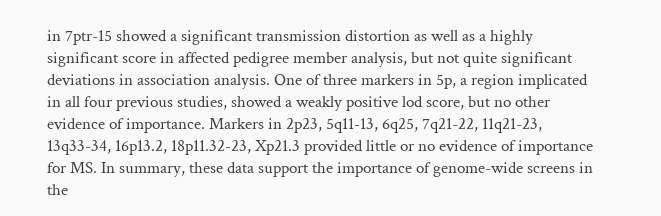in 7ptr-15 showed a significant transmission distortion as well as a highly significant score in affected pedigree member analysis, but not quite significant deviations in association analysis. One of three markers in 5p, a region implicated in all four previous studies, showed a weakly positive lod score, but no other evidence of importance. Markers in 2p23, 5q11-13, 6q25, 7q21-22, 11q21-23, 13q33-34, 16p13.2, 18p11.32-23, Xp21.3 provided little or no evidence of importance for MS. In summary, these data support the importance of genome-wide screens in the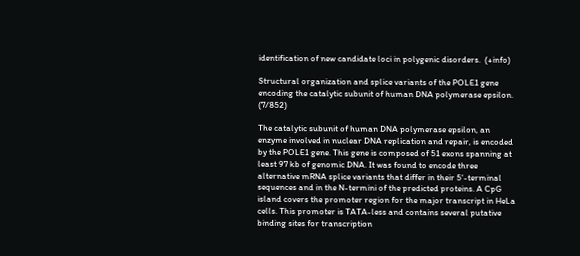identification of new candidate loci in polygenic disorders.  (+info)

Structural organization and splice variants of the POLE1 gene encoding the catalytic subunit of human DNA polymerase epsilon. (7/852)

The catalytic subunit of human DNA polymerase epsilon, an enzyme involved in nuclear DNA replication and repair, is encoded by the POLE1 gene. This gene is composed of 51 exons spanning at least 97 kb of genomic DNA. It was found to encode three alternative mRNA splice variants that differ in their 5'-terminal sequences and in the N-termini of the predicted proteins. A CpG island covers the promoter region for the major transcript in HeLa cells. This promoter is TATA-less and contains several putative binding sites for transcription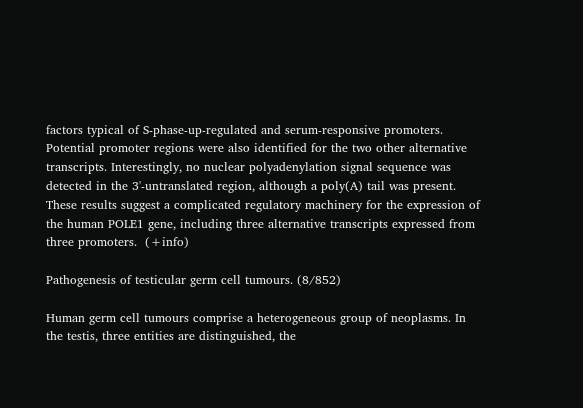factors typical of S-phase-up-regulated and serum-responsive promoters. Potential promoter regions were also identified for the two other alternative transcripts. Interestingly, no nuclear polyadenylation signal sequence was detected in the 3'-untranslated region, although a poly(A) tail was present. These results suggest a complicated regulatory machinery for the expression of the human POLE1 gene, including three alternative transcripts expressed from three promoters.  (+info)

Pathogenesis of testicular germ cell tumours. (8/852)

Human germ cell tumours comprise a heterogeneous group of neoplasms. In the testis, three entities are distinguished, the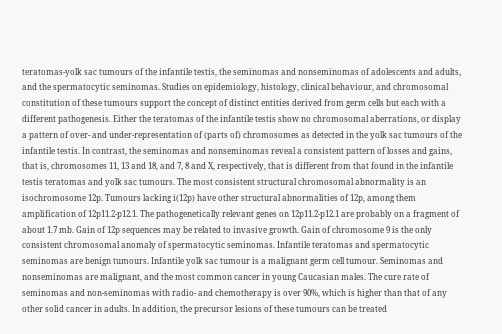teratomas-yolk sac tumours of the infantile testis, the seminomas and nonseminomas of adolescents and adults, and the spermatocytic seminomas. Studies on epidemiology, histology, clinical behaviour, and chromosomal constitution of these tumours support the concept of distinct entities derived from germ cells but each with a different pathogenesis. Either the teratomas of the infantile testis show no chromosomal aberrations, or display a pattern of over- and under-representation of (parts of) chromosomes as detected in the yolk sac tumours of the infantile testis. In contrast, the seminomas and nonseminomas reveal a consistent pattern of losses and gains, that is, chromosomes 11, 13 and 18, and 7, 8 and X, respectively, that is different from that found in the infantile testis teratomas and yolk sac tumours. The most consistent structural chromosomal abnormality is an isochromosome 12p. Tumours lacking i(12p) have other structural abnormalities of 12p, among them amplification of 12p11.2-p12.1. The pathogenetically relevant genes on 12p11.2-p12.1 are probably on a fragment of about 1.7 mb. Gain of 12p sequences may be related to invasive growth. Gain of chromosome 9 is the only consistent chromosomal anomaly of spermatocytic seminomas. Infantile teratomas and spermatocytic seminomas are benign tumours. Infantile yolk sac tumour is a malignant germ cell tumour. Seminomas and nonseminomas are malignant, and the most common cancer in young Caucasian males. The cure rate of seminomas and non-seminomas with radio- and chemotherapy is over 90%, which is higher than that of any other solid cancer in adults. In addition, the precursor lesions of these tumours can be treated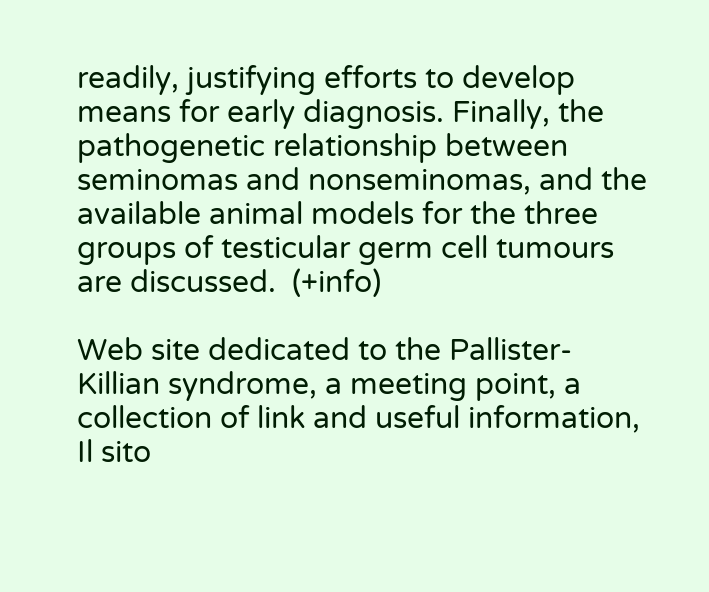readily, justifying efforts to develop means for early diagnosis. Finally, the pathogenetic relationship between seminomas and nonseminomas, and the available animal models for the three groups of testicular germ cell tumours are discussed.  (+info)

Web site dedicated to the Pallister-Killian syndrome, a meeting point, a collection of link and useful information, Il sito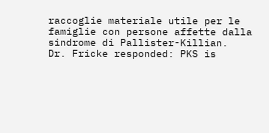raccoglie materiale utile per le famiglie con persone affette dalla sindrome di Pallister-Killian.
Dr. Fricke responded: PKS is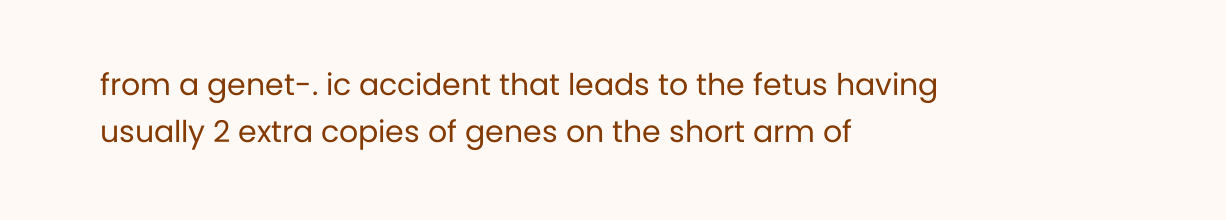from a genet-. ic accident that leads to the fetus having usually 2 extra copies of genes on the short arm of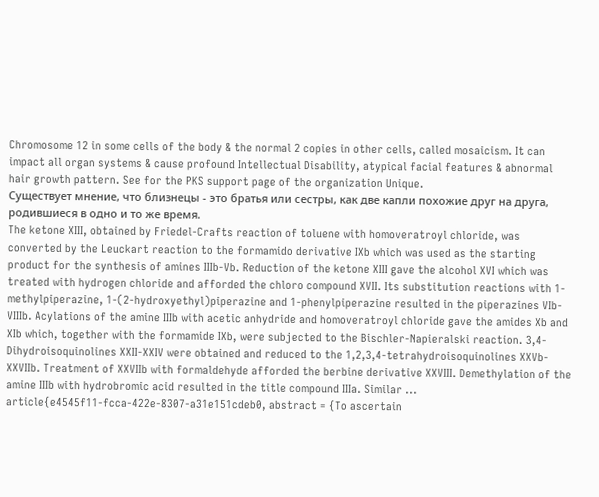Chromosome 12 in some cells of the body & the normal 2 copies in other cells, called mosaicism. It can impact all organ systems & cause profound Intellectual Disability, atypical facial features & abnormal hair growth pattern. See for the PKS support page of the organization Unique.
Существует мнение, что близнецы - это братья или сестры, как две капли похожие друг на друга, родившиеся в одно и то же время.
The ketone XIII, obtained by Friedel-Crafts reaction of toluene with homoveratroyl chloride, was converted by the Leuckart reaction to the formamido derivative IXb which was used as the starting product for the synthesis of amines IIIb-Vb. Reduction of the ketone XIII gave the alcohol XVI which was treated with hydrogen chloride and afforded the chloro compound XVII. Its substitution reactions with 1-methylpiperazine, 1-(2-hydroxyethyl)piperazine and 1-phenylpiperazine resulted in the piperazines VIb-VIIIb. Acylations of the amine IIIb with acetic anhydride and homoveratroyl chloride gave the amides Xb and XIb which, together with the formamide IXb, were subjected to the Bischler-Napieralski reaction. 3,4-Dihydroisoquinolines XXII-XXIV were obtained and reduced to the 1,2,3,4-tetrahydroisoquinolines XXVb-XXVIIb. Treatment of XXVIIb with formaldehyde afforded the berbine derivative XXVIII. Demethylation of the amine IIIb with hydrobromic acid resulted in the title compound IIIa. Similar ...
article{e4545f11-fcca-422e-8307-a31e151cdeb0, abstract = {To ascertain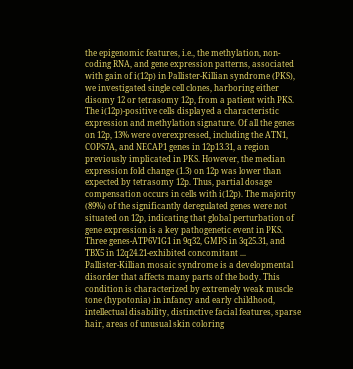the epigenomic features, i.e., the methylation, non-coding RNA, and gene expression patterns, associated with gain of i(12p) in Pallister-Killian syndrome (PKS), we investigated single cell clones, harboring either disomy 12 or tetrasomy 12p, from a patient with PKS. The i(12p)-positive cells displayed a characteristic expression and methylation signature. Of all the genes on 12p, 13% were overexpressed, including the ATN1, COPS7A, and NECAP1 genes in 12p13.31, a region previously implicated in PKS. However, the median expression fold change (1.3) on 12p was lower than expected by tetrasomy 12p. Thus, partial dosage compensation occurs in cells with i(12p). The majority (89%) of the significantly deregulated genes were not situated on 12p, indicating that global perturbation of gene expression is a key pathogenetic event in PKS. Three genes-ATP6V1G1 in 9q32, GMPS in 3q25.31, and TBX5 in 12q24.21-exhibited concomitant ...
Pallister-Killian mosaic syndrome is a developmental disorder that affects many parts of the body. This condition is characterized by extremely weak muscle tone (hypotonia) in infancy and early childhood, intellectual disability, distinctive facial features, sparse hair, areas of unusual skin coloring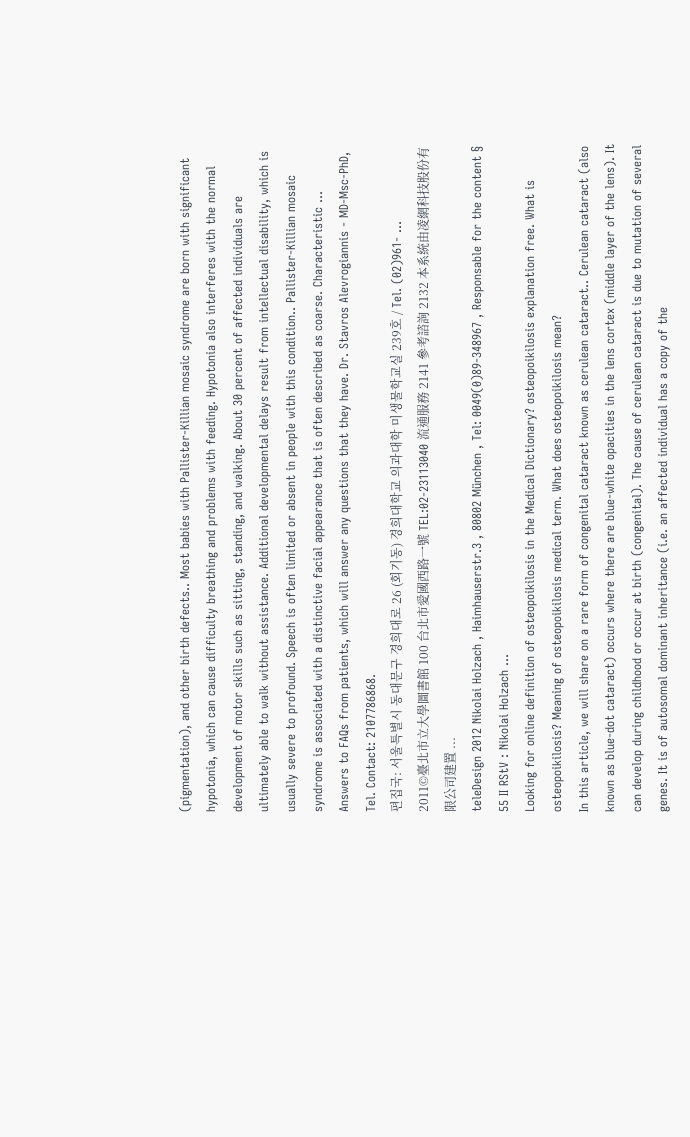(pigmentation), and other birth defects.. Most babies with Pallister-Killian mosaic syndrome are born with significant hypotonia, which can cause difficulty breathing and problems with feeding. Hypotonia also interferes with the normal development of motor skills such as sitting, standing, and walking. About 30 percent of affected individuals are ultimately able to walk without assistance. Additional developmental delays result from intellectual disability, which is usually severe to profound. Speech is often limited or absent in people with this condition.. Pallister-Killian mosaic syndrome is associated with a distinctive facial appearance that is often described as coarse. Characteristic ...
Answers to FAQs from patients, which will answer any questions that they have. Dr. Stavros Alevrogiannis - MD-Msc-PhD, Tel. Contact: 2107786868.
편집국: 서울특별시 동대문구 경희대로 26 (회기동) 경희대학교 의과대학 미생물학교실 239호 / Tel. (02)961- ...
2011©臺北市立大學圖書館 100 台北市愛國西路一號 TEL:02-23113040 流通服務 2141 參考諮詢 2132 本系統由凌網科技股份有限公司建置 ...
teleDesign 2012 Nikolai Holzach , Haimhauserstr.3 , 80802 München , Tel: 0049(0)89-348967 , Responsable for the content § 55 II RStV : Nikolai Holzach ...
Looking for online definition of osteopoikilosis in the Medical Dictionary? osteopoikilosis explanation free. What is osteopoikilosis? Meaning of osteopoikilosis medical term. What does osteopoikilosis mean?
In this article, we will share on a rare form of congenital cataract known as cerulean cataract.. Cerulean cataract (also known as blue-dot cataract) occurs where there are blue-white opacities in the lens cortex (middle layer of the lens). It can develop during childhood or occur at birth (congenital). The cause of cerulean cataract is due to mutation of several genes. It is of autosomal dominant inheritance (i.e. an affected individual has a copy of the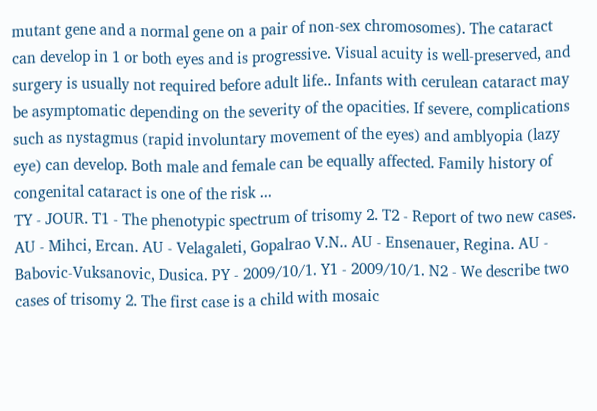mutant gene and a normal gene on a pair of non-sex chromosomes). The cataract can develop in 1 or both eyes and is progressive. Visual acuity is well-preserved, and surgery is usually not required before adult life.. Infants with cerulean cataract may be asymptomatic depending on the severity of the opacities. If severe, complications such as nystagmus (rapid involuntary movement of the eyes) and amblyopia (lazy eye) can develop. Both male and female can be equally affected. Family history of congenital cataract is one of the risk ...
TY - JOUR. T1 - The phenotypic spectrum of trisomy 2. T2 - Report of two new cases. AU - Mihci, Ercan. AU - Velagaleti, Gopalrao V.N.. AU - Ensenauer, Regina. AU - Babovic-Vuksanovic, Dusica. PY - 2009/10/1. Y1 - 2009/10/1. N2 - We describe two cases of trisomy 2. The first case is a child with mosaic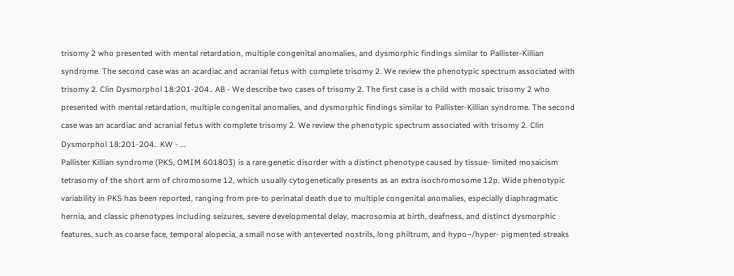trisomy 2 who presented with mental retardation, multiple congenital anomalies, and dysmorphic findings similar to Pallister-Killian syndrome. The second case was an acardiac and acranial fetus with complete trisomy 2. We review the phenotypic spectrum associated with trisomy 2. Clin Dysmorphol 18:201-204.. AB - We describe two cases of trisomy 2. The first case is a child with mosaic trisomy 2 who presented with mental retardation, multiple congenital anomalies, and dysmorphic findings similar to Pallister-Killian syndrome. The second case was an acardiac and acranial fetus with complete trisomy 2. We review the phenotypic spectrum associated with trisomy 2. Clin Dysmorphol 18:201-204.. KW - ...
Pallister Killian syndrome (PKS, OMIM 601803) is a rare genetic disorder with a distinct phenotype caused by tissue- limited mosaicism tetrasomy of the short arm of chromosome 12, which usually cytogenetically presents as an extra isochromosome 12p. Wide phenotypic variability in PKS has been reported, ranging from pre-to perinatal death due to multiple congenital anomalies, especially diaphragmatic hernia, and classic phenotypes including seizures, severe developmental delay, macrosomia at birth, deafness, and distinct dysmorphic features, such as coarse face, temporal alopecia, a small nose with anteverted nostrils, long philtrum, and hypo−/hyper- pigmented streaks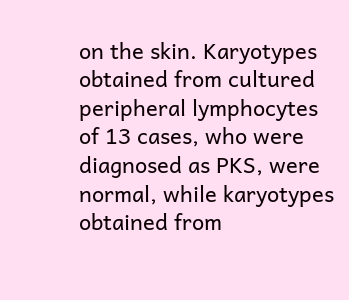on the skin. Karyotypes obtained from cultured peripheral lymphocytes of 13 cases, who were diagnosed as PKS, were normal, while karyotypes obtained from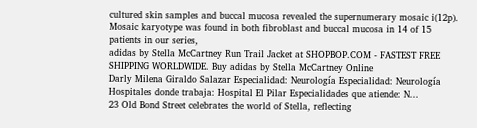cultured skin samples and buccal mucosa revealed the supernumerary mosaic i(12p). Mosaic karyotype was found in both fibroblast and buccal mucosa in 14 of 15 patients in our series,
adidas by Stella McCartney Run Trail Jacket at SHOPBOP.COM - FASTEST FREE SHIPPING WORLDWIDE. Buy adidas by Stella McCartney Online
Darly Milena Giraldo Salazar Especialidad: Neurología Especialidad: Neurología Hospitales donde trabaja: Hospital El Pilar Especialidades que atiende: N...
23 Old Bond Street celebrates the world of Stella, reflecting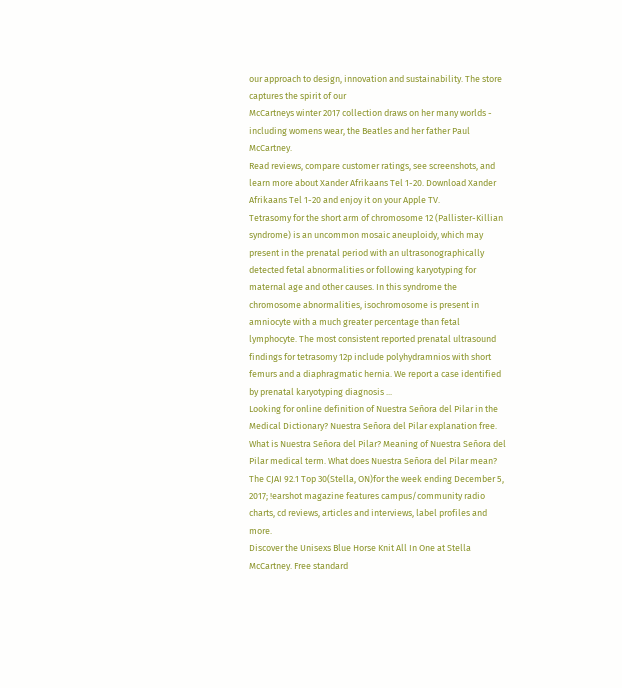our approach to design, innovation and sustainability. The store captures the spirit of our
McCartneys winter 2017 collection draws on her many worlds - including womens wear, the Beatles and her father Paul McCartney.
Read reviews, compare customer ratings, see screenshots, and learn more about Xander Afrikaans Tel 1-20. Download Xander Afrikaans Tel 1-20 and enjoy it on your Apple TV.
Tetrasomy for the short arm of chromosome 12 (Pallister-Killian syndrome) is an uncommon mosaic aneuploidy, which may present in the prenatal period with an ultrasonographically detected fetal abnormalities or following karyotyping for maternal age and other causes. In this syndrome the chromosome abnormalities, isochromosome is present in amniocyte with a much greater percentage than fetal lymphocyte. The most consistent reported prenatal ultrasound findings for tetrasomy 12p include polyhydramnios with short femurs and a diaphragmatic hernia. We report a case identified by prenatal karyotyping diagnosis ...
Looking for online definition of Nuestra Señora del Pilar in the Medical Dictionary? Nuestra Señora del Pilar explanation free. What is Nuestra Señora del Pilar? Meaning of Nuestra Señora del Pilar medical term. What does Nuestra Señora del Pilar mean?
The CJAI 92.1 Top 30(Stella, ON)for the week ending December 5, 2017; !earshot magazine features campus/community radio charts, cd reviews, articles and interviews, label profiles and more.
Discover the Unisexs Blue Horse Knit All In One at Stella McCartney. Free standard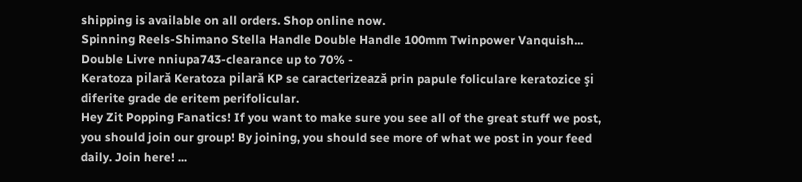shipping is available on all orders. Shop online now.
Spinning Reels-Shimano Stella Handle Double Handle 100mm Twinpower Vanquish... Double Livre nniupa743-clearance up to 70% -
Keratoza pilară Keratoza pilară KP se caracterizează prin papule foliculare keratozice şi diferite grade de eritem perifolicular.
Hey Zit Popping Fanatics! If you want to make sure you see all of the great stuff we post, you should join our group! By joining, you should see more of what we post in your feed daily. Join here! ...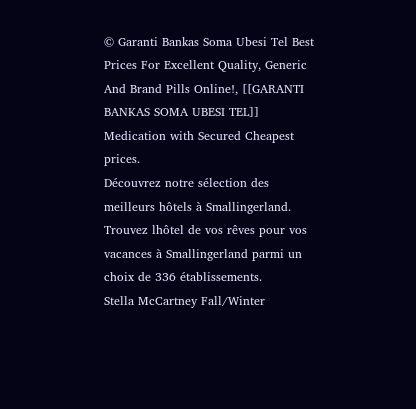© Garanti Bankas Soma Ubesi Tel Best Prices For Excellent Quality, Generic And Brand Pills Online!, [[GARANTI BANKAS SOMA UBESI TEL]] Medication with Secured Cheapest prices.
Découvrez notre sélection des meilleurs hôtels à Smallingerland. Trouvez lhôtel de vos rêves pour vos vacances à Smallingerland parmi un choix de 336 établissements.
Stella McCartney Fall/Winter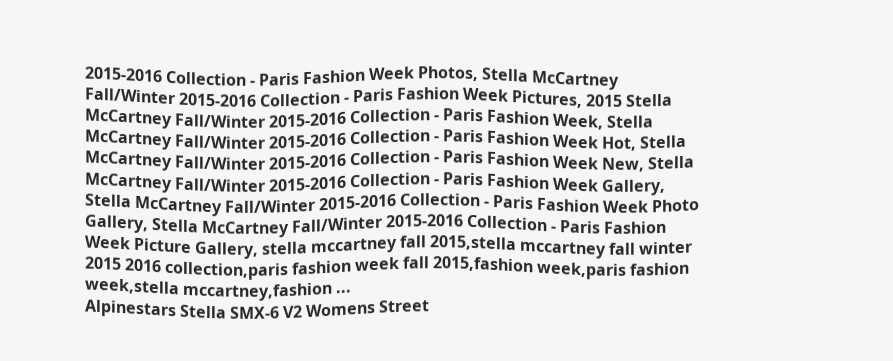2015-2016 Collection - Paris Fashion Week Photos, Stella McCartney Fall/Winter 2015-2016 Collection - Paris Fashion Week Pictures, 2015 Stella McCartney Fall/Winter 2015-2016 Collection - Paris Fashion Week, Stella McCartney Fall/Winter 2015-2016 Collection - Paris Fashion Week Hot, Stella McCartney Fall/Winter 2015-2016 Collection - Paris Fashion Week New, Stella McCartney Fall/Winter 2015-2016 Collection - Paris Fashion Week Gallery, Stella McCartney Fall/Winter 2015-2016 Collection - Paris Fashion Week Photo Gallery, Stella McCartney Fall/Winter 2015-2016 Collection - Paris Fashion Week Picture Gallery, stella mccartney fall 2015,stella mccartney fall winter 2015 2016 collection,paris fashion week fall 2015,fashion week,paris fashion week,stella mccartney,fashion ...
Alpinestars Stella SMX-6 V2 Womens Street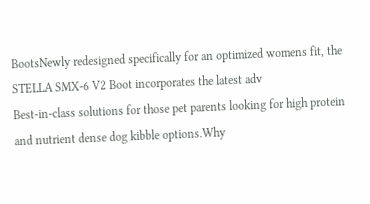BootsNewly redesigned specifically for an optimized womens fit, the STELLA SMX-6 V2 Boot incorporates the latest adv
Best-in-class solutions for those pet parents looking for high protein and nutrient dense dog kibble options.Why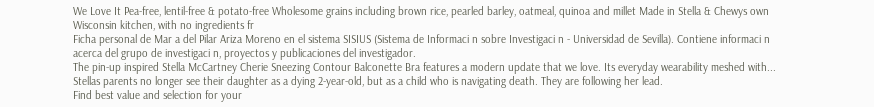We Love It Pea-free, lentil-free & potato-free Wholesome grains including brown rice, pearled barley, oatmeal, quinoa and millet Made in Stella & Chewys own Wisconsin kitchen, with no ingredients fr
Ficha personal de Mar a del Pilar Ariza Moreno en el sistema SISIUS (Sistema de Informaci n sobre Investigaci n - Universidad de Sevilla). Contiene informaci n acerca del grupo de investigaci n, proyectos y publicaciones del investigador.
The pin-up inspired Stella McCartney Cherie Sneezing Contour Balconette Bra features a modern update that we love. Its everyday wearability meshed with...
Stellas parents no longer see their daughter as a dying 2-year-old, but as a child who is navigating death. They are following her lead.
Find best value and selection for your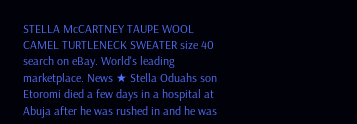STELLA McCARTNEY TAUPE WOOL CAMEL TURTLENECK SWEATER size 40 search on eBay. World's leading marketplace. News ★ Stella Oduahs son Etoromi died a few days in a hospital at Abuja after he was rushed in and he was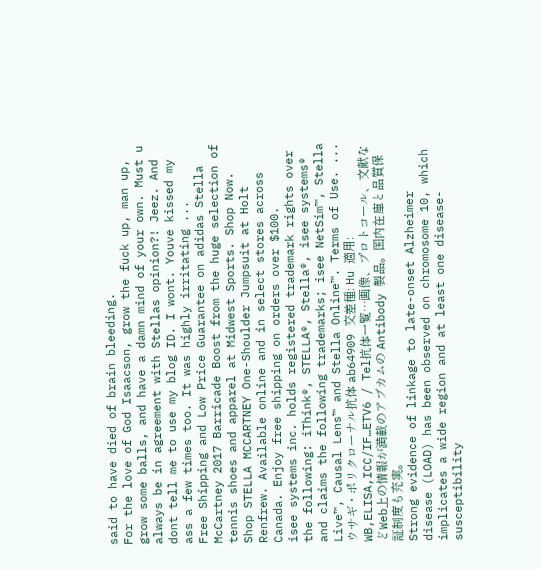said to have died of brain bleeding.
For the love of God Isaacson, grow the fuck up, man up, grow some balls, and have a damn mind of your own. Must u always be in agreement with Stellas opinion?! Jeez. And dont tell me to use my blog ID. I wont. Youve kissed my ass a few times too. It was highly irritating ...
Free Shipping and Low Price Guarantee on adidas Stella McCartney 2017 Barricade Boost from the huge selection of tennis shoes and apparel at Midwest Sports. Shop Now.
Shop STELLA MCCARTNEY One-Shoulder Jumpsuit at Holt Renfrew. Available online and in select stores across Canada. Enjoy free shipping on orders over $100.
isee systems inc. holds registered trademark rights over the following: iThink®, STELLA®, Stella®, isee systems® and claims the following trademarks; isee NetSim™, Stella Live™, Causal Lens™ and Stella Online™. Terms of Use. ...
ウサギ・ポリクローナル抗体 ab64909 交差種: Hu 適用: WB,ELISA,ICC/IF…ETV6 / Tel抗体一覧…画像、プロトコール、文献などWeb上の情報が満載のアブカムの Antibody 製品。国内在庫と品質保証制度も充実。
Strong evidence of linkage to late-onset Alzheimer disease (LOAD) has been observed on chromosome 10, which implicates a wide region and at least one disease-susceptibility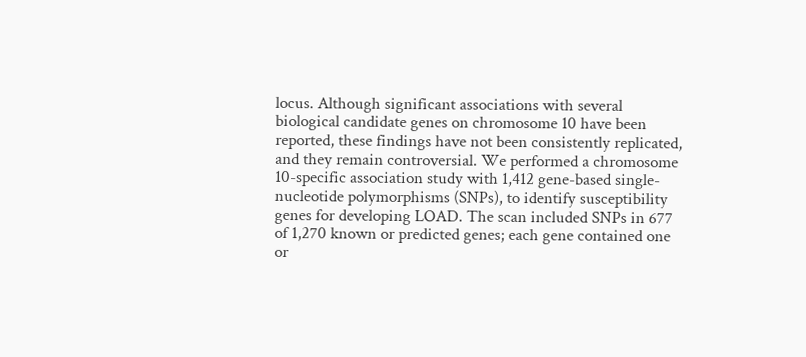locus. Although significant associations with several biological candidate genes on chromosome 10 have been reported, these findings have not been consistently replicated, and they remain controversial. We performed a chromosome 10-specific association study with 1,412 gene-based single-nucleotide polymorphisms (SNPs), to identify susceptibility genes for developing LOAD. The scan included SNPs in 677 of 1,270 known or predicted genes; each gene contained one or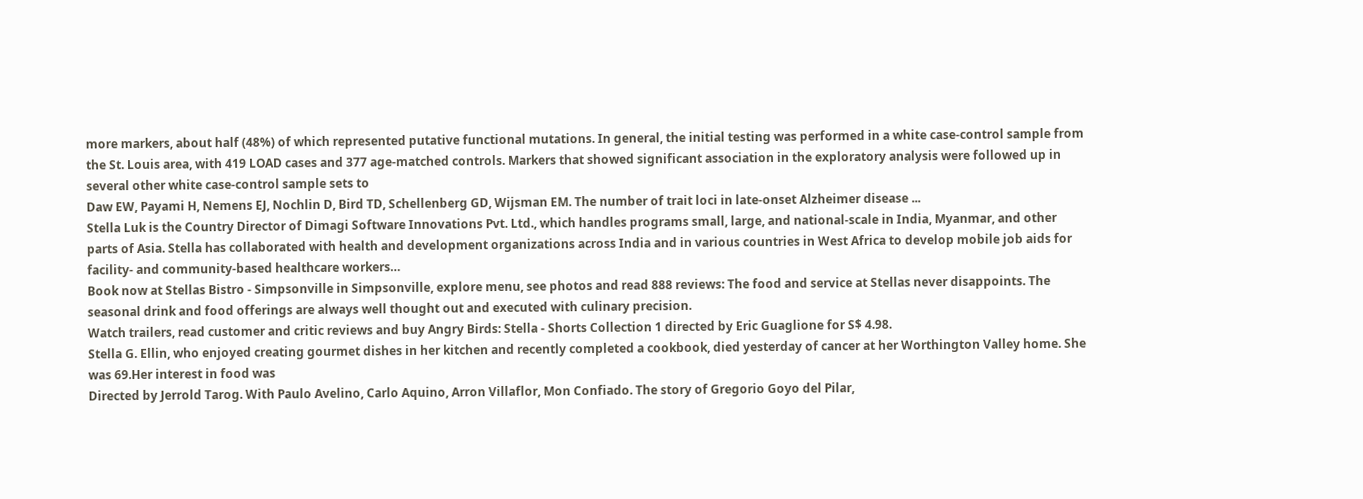more markers, about half (48%) of which represented putative functional mutations. In general, the initial testing was performed in a white case-control sample from the St. Louis area, with 419 LOAD cases and 377 age-matched controls. Markers that showed significant association in the exploratory analysis were followed up in several other white case-control sample sets to
Daw EW, Payami H, Nemens EJ, Nochlin D, Bird TD, Schellenberg GD, Wijsman EM. The number of trait loci in late-onset Alzheimer disease ...
Stella Luk is the Country Director of Dimagi Software Innovations Pvt. Ltd., which handles programs small, large, and national-scale in India, Myanmar, and other parts of Asia. Stella has collaborated with health and development organizations across India and in various countries in West Africa to develop mobile job aids for facility- and community-based healthcare workers…
Book now at Stellas Bistro - Simpsonville in Simpsonville, explore menu, see photos and read 888 reviews: The food and service at Stellas never disappoints. The seasonal drink and food offerings are always well thought out and executed with culinary precision.
Watch trailers, read customer and critic reviews and buy Angry Birds: Stella - Shorts Collection 1 directed by Eric Guaglione for S$ 4.98.
Stella G. Ellin, who enjoyed creating gourmet dishes in her kitchen and recently completed a cookbook, died yesterday of cancer at her Worthington Valley home. She was 69.Her interest in food was
Directed by Jerrold Tarog. With Paulo Avelino, Carlo Aquino, Arron Villaflor, Mon Confiado. The story of Gregorio Goyo del Pilar,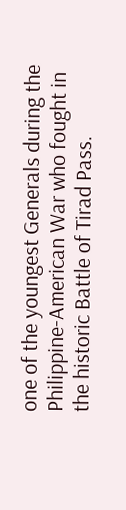one of the youngest Generals during the Philippine-American War who fought in the historic Battle of Tirad Pass.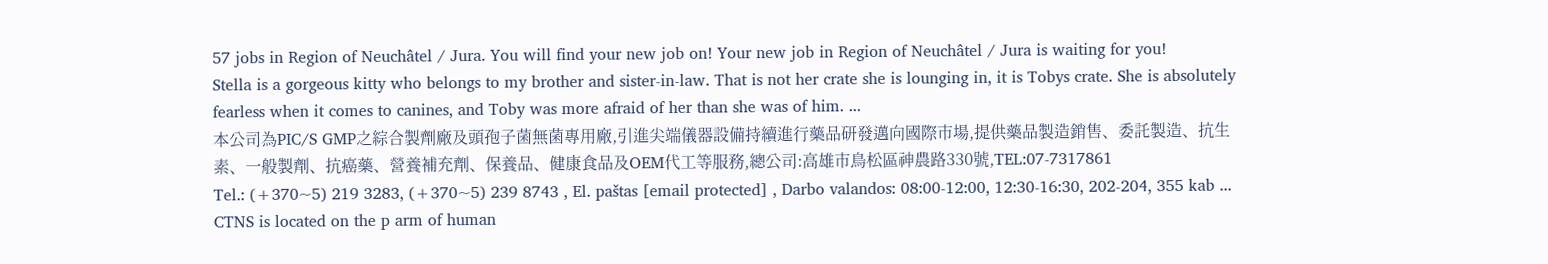57 jobs in Region of Neuchâtel / Jura. You will find your new job on! Your new job in Region of Neuchâtel / Jura is waiting for you!
Stella is a gorgeous kitty who belongs to my brother and sister-in-law. That is not her crate she is lounging in, it is Tobys crate. She is absolutely fearless when it comes to canines, and Toby was more afraid of her than she was of him. ...
本公司為PIC/S GMP之綜合製劑廠及頭孢子菌無菌專用廠,引進尖端儀器設備持續進行藥品研發邁向國際市場,提供藥品製造銷售、委託製造、抗生素、一般製劑、抗癌藥、營養補充劑、保養品、健康食品及OEM代工等服務,總公司:高雄市鳥松區神農路330號,TEL:07-7317861
Tel.: (+370~5) 219 3283, (+370~5) 239 8743 , El. paštas [email protected] , Darbo valandos: 08:00-12:00, 12:30-16:30, 202-204, 355 kab ...
CTNS is located on the p arm of human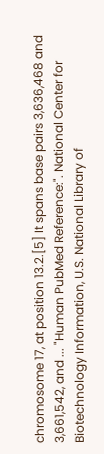chromosome 17, at position 13.2.[5] It spans base pairs 3,636,468 and 3,661,542, and ... "Human PubMed Reference:". National Center for Biotechnology Information, U.S. National Library of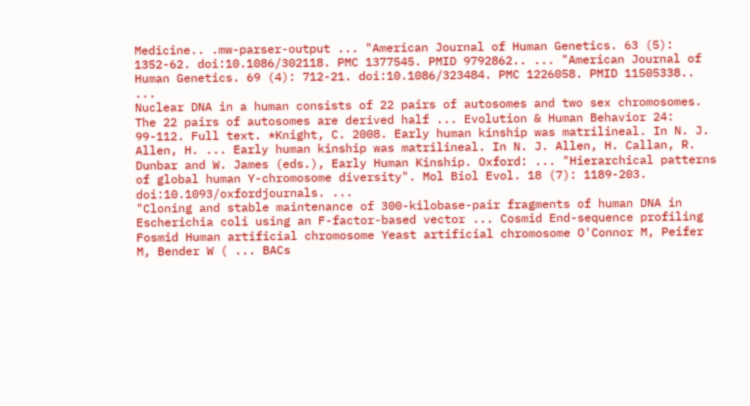Medicine.. .mw-parser-output ... "American Journal of Human Genetics. 63 (5): 1352-62. doi:10.1086/302118. PMC 1377545. PMID 9792862.. ... "American Journal of Human Genetics. 69 (4): 712-21. doi:10.1086/323484. PMC 1226058. PMID 11505338.. ...
Nuclear DNA in a human consists of 22 pairs of autosomes and two sex chromosomes. The 22 pairs of autosomes are derived half ... Evolution & Human Behavior 24: 99-112. Full text. *Knight, C. 2008. Early human kinship was matrilineal. In N. J. Allen, H. ... Early human kinship was matrilineal. In N. J. Allen, H. Callan, R. Dunbar and W. James (eds.), Early Human Kinship. Oxford: ... "Hierarchical patterns of global human Y-chromosome diversity". Mol Biol Evol. 18 (7): 1189-203. doi:10.1093/oxfordjournals. ...
"Cloning and stable maintenance of 300-kilobase-pair fragments of human DNA in Escherichia coli using an F-factor-based vector ... Cosmid End-sequence profiling Fosmid Human artificial chromosome Yeast artificial chromosome O'Connor M, Peifer M, Bender W ( ... BACs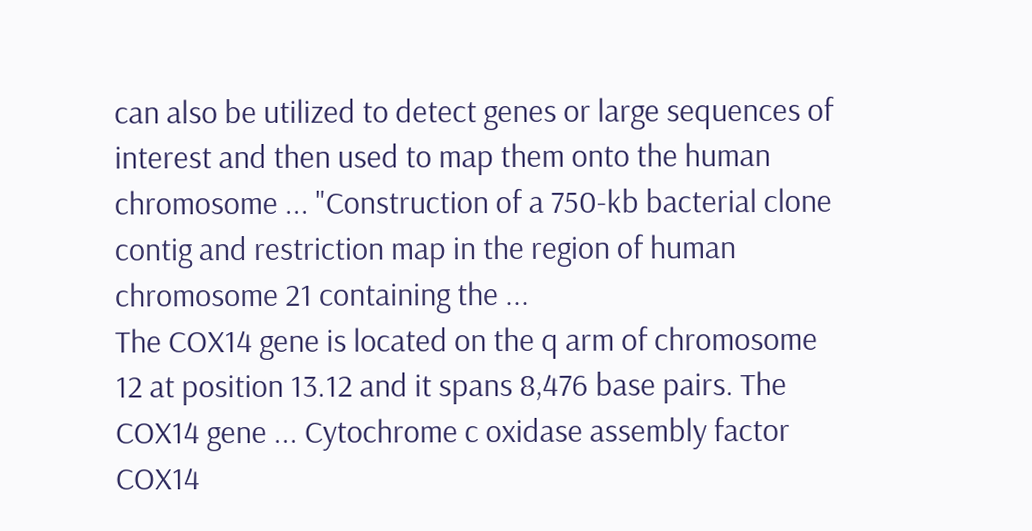can also be utilized to detect genes or large sequences of interest and then used to map them onto the human chromosome ... "Construction of a 750-kb bacterial clone contig and restriction map in the region of human chromosome 21 containing the ...
The COX14 gene is located on the q arm of chromosome 12 at position 13.12 and it spans 8,476 base pairs. The COX14 gene ... Cytochrome c oxidase assembly factor COX14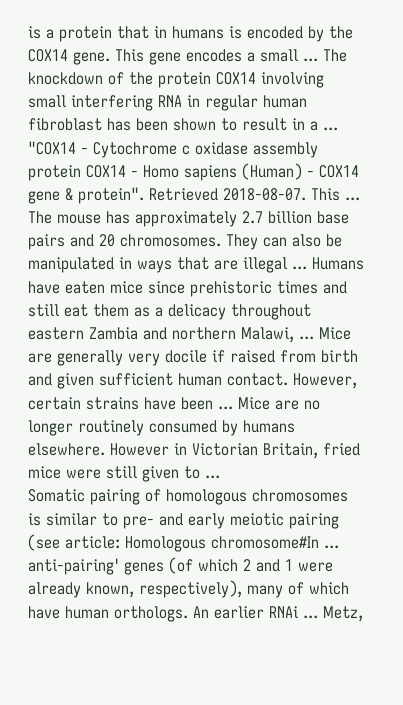is a protein that in humans is encoded by the COX14 gene. This gene encodes a small ... The knockdown of the protein COX14 involving small interfering RNA in regular human fibroblast has been shown to result in a ... "COX14 - Cytochrome c oxidase assembly protein COX14 - Homo sapiens (Human) - COX14 gene & protein". Retrieved 2018-08-07. This ...
The mouse has approximately 2.7 billion base pairs and 20 chromosomes. They can also be manipulated in ways that are illegal ... Humans have eaten mice since prehistoric times and still eat them as a delicacy throughout eastern Zambia and northern Malawi, ... Mice are generally very docile if raised from birth and given sufficient human contact. However, certain strains have been ... Mice are no longer routinely consumed by humans elsewhere. However in Victorian Britain, fried mice were still given to ...
Somatic pairing of homologous chromosomes is similar to pre- and early meiotic pairing (see article: Homologous chromosome#In ... anti-pairing' genes (of which 2 and 1 were already known, respectively), many of which have human orthologs. An earlier RNAi ... Metz,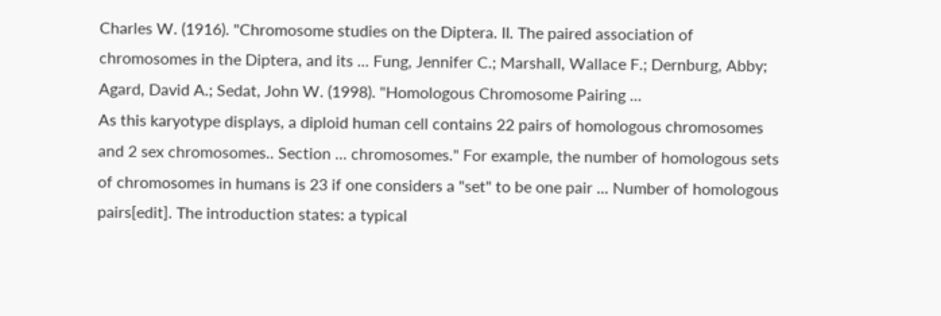Charles W. (1916). "Chromosome studies on the Diptera. II. The paired association of chromosomes in the Diptera, and its ... Fung, Jennifer C.; Marshall, Wallace F.; Dernburg, Abby; Agard, David A.; Sedat, John W. (1998). "Homologous Chromosome Pairing ...
As this karyotype displays, a diploid human cell contains 22 pairs of homologous chromosomes and 2 sex chromosomes.. Section ... chromosomes." For example, the number of homologous sets of chromosomes in humans is 23 if one considers a "set" to be one pair ... Number of homologous pairs[edit]. The introduction states: a typical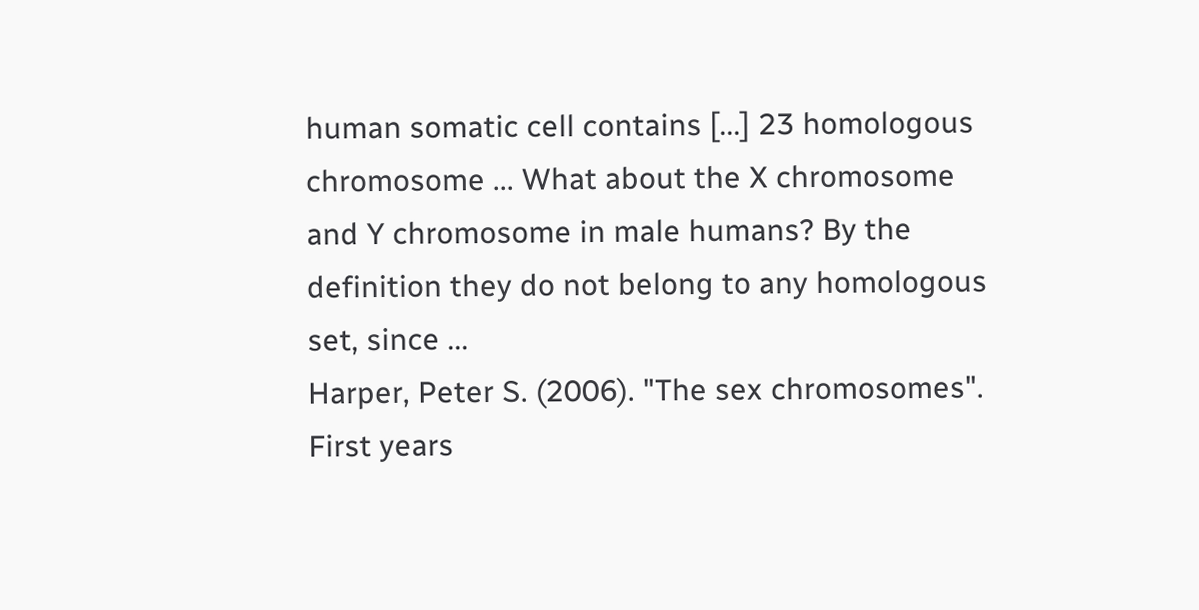human somatic cell contains [...] 23 homologous chromosome ... What about the X chromosome and Y chromosome in male humans? By the definition they do not belong to any homologous set, since ...
Harper, Peter S. (2006). "The sex chromosomes". First years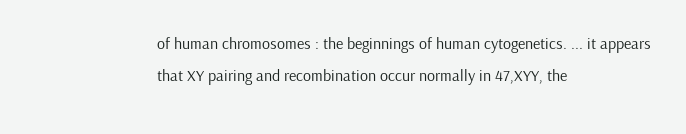of human chromosomes : the beginnings of human cytogenetics. ... it appears that XY pairing and recombination occur normally in 47,XYY, the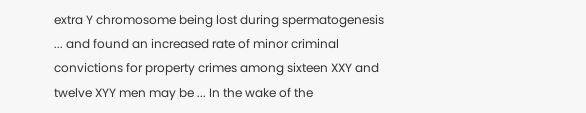extra Y chromosome being lost during spermatogenesis ... and found an increased rate of minor criminal convictions for property crimes among sixteen XXY and twelve XYY men may be ... In the wake of the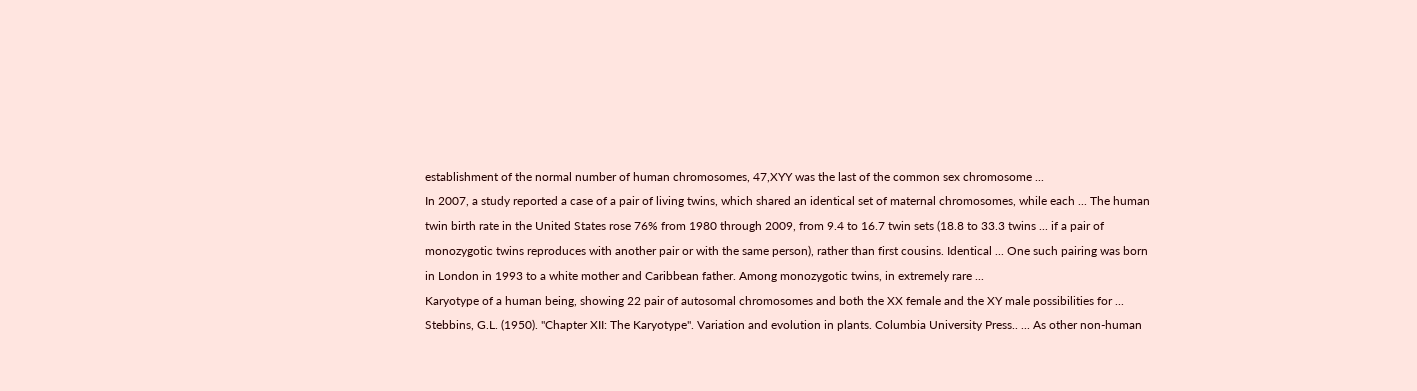establishment of the normal number of human chromosomes, 47,XYY was the last of the common sex chromosome ...
In 2007, a study reported a case of a pair of living twins, which shared an identical set of maternal chromosomes, while each ... The human twin birth rate in the United States rose 76% from 1980 through 2009, from 9.4 to 16.7 twin sets (18.8 to 33.3 twins ... if a pair of monozygotic twins reproduces with another pair or with the same person), rather than first cousins. Identical ... One such pairing was born in London in 1993 to a white mother and Caribbean father. Among monozygotic twins, in extremely rare ...
Karyotype of a human being, showing 22 pair of autosomal chromosomes and both the XX female and the XY male possibilities for ... Stebbins, G.L. (1950). "Chapter XII: The Karyotype". Variation and evolution in plants. Columbia University Press.. ... As other non-human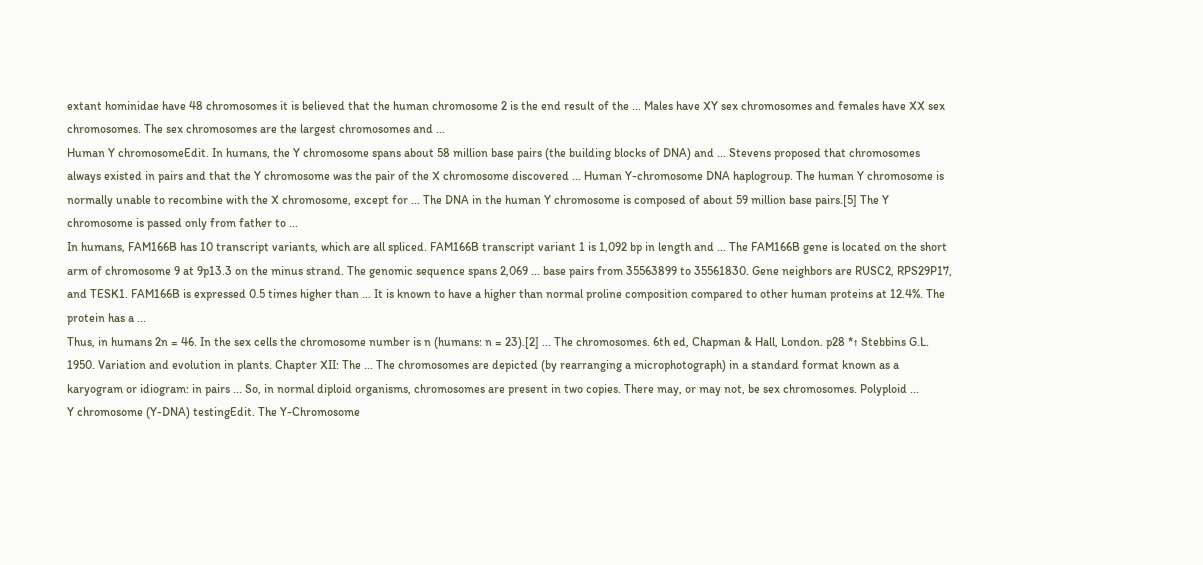extant hominidae have 48 chromosomes it is believed that the human chromosome 2 is the end result of the ... Males have XY sex chromosomes and females have XX sex chromosomes. The sex chromosomes are the largest chromosomes and ...
Human Y chromosomeEdit. In humans, the Y chromosome spans about 58 million base pairs (the building blocks of DNA) and ... Stevens proposed that chromosomes always existed in pairs and that the Y chromosome was the pair of the X chromosome discovered ... Human Y-chromosome DNA haplogroup. The human Y chromosome is normally unable to recombine with the X chromosome, except for ... The DNA in the human Y chromosome is composed of about 59 million base pairs.[5] The Y chromosome is passed only from father to ...
In humans, FAM166B has 10 transcript variants, which are all spliced. FAM166B transcript variant 1 is 1,092 bp in length and ... The FAM166B gene is located on the short arm of chromosome 9 at 9p13.3 on the minus strand. The genomic sequence spans 2,069 ... base pairs from 35563899 to 35561830. Gene neighbors are RUSC2, RPS29P17, and TESK1. FAM166B is expressed 0.5 times higher than ... It is known to have a higher than normal proline composition compared to other human proteins at 12.4%. The protein has a ...
Thus, in humans 2n = 46. In the sex cells the chromosome number is n (humans: n = 23).[2] ... The chromosomes. 6th ed, Chapman & Hall, London. p28 *↑ Stebbins G.L. 1950. Variation and evolution in plants. Chapter XII: The ... The chromosomes are depicted (by rearranging a microphotograph) in a standard format known as a karyogram or idiogram: in pairs ... So, in normal diploid organisms, chromosomes are present in two copies. There may, or may not, be sex chromosomes. Polyploid ...
Y chromosome (Y-DNA) testingEdit. The Y-Chromosome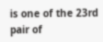is one of the 23rd pair of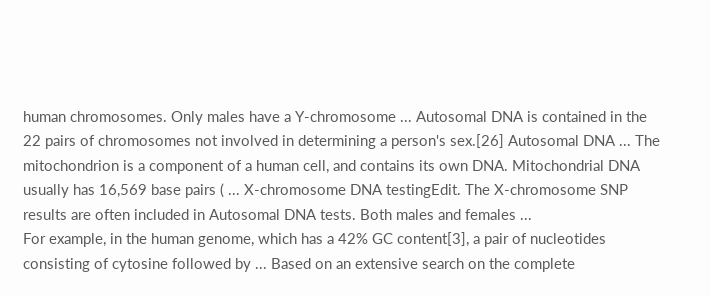human chromosomes. Only males have a Y-chromosome ... Autosomal DNA is contained in the 22 pairs of chromosomes not involved in determining a person's sex.[26] Autosomal DNA ... The mitochondrion is a component of a human cell, and contains its own DNA. Mitochondrial DNA usually has 16,569 base pairs ( ... X-chromosome DNA testingEdit. The X-chromosome SNP results are often included in Autosomal DNA tests. Both males and females ...
For example, in the human genome, which has a 42% GC content[3], a pair of nucleotides consisting of cytosine followed by ... Based on an extensive search on the complete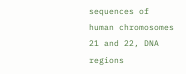sequences of human chromosomes 21 and 22, DNA regions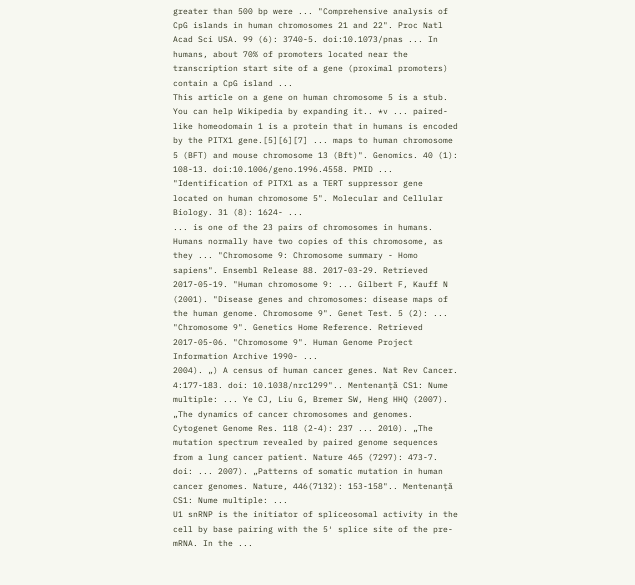greater than 500 bp were ... "Comprehensive analysis of CpG islands in human chromosomes 21 and 22". Proc Natl Acad Sci USA. 99 (6): 3740-5. doi:10.1073/pnas ... In humans, about 70% of promoters located near the transcription start site of a gene (proximal promoters) contain a CpG island ...
This article on a gene on human chromosome 5 is a stub. You can help Wikipedia by expanding it.. *v ... paired-like homeodomain 1 is a protein that in humans is encoded by the PITX1 gene.[5][6][7] ... maps to human chromosome 5 (BFT) and mouse chromosome 13 (Bft)". Genomics. 40 (1): 108-13. doi:10.1006/geno.1996.4558. PMID ... "Identification of PITX1 as a TERT suppressor gene located on human chromosome 5". Molecular and Cellular Biology. 31 (8): 1624- ...
... is one of the 23 pairs of chromosomes in humans. Humans normally have two copies of this chromosome, as they ... "Chromosome 9: Chromosome summary - Homo sapiens". Ensembl Release 88. 2017-03-29. Retrieved 2017-05-19. "Human chromosome 9: ... Gilbert F, Kauff N (2001). "Disease genes and chromosomes: disease maps of the human genome. Chromosome 9". Genet Test. 5 (2): ... "Chromosome 9". Genetics Home Reference. Retrieved 2017-05-06. "Chromosome 9". Human Genome Project Information Archive 1990- ...
2004). „) A census of human cancer genes. Nat Rev Cancer. 4:177-183. doi: 10.1038/nrc1299".. Mentenanță CS1: Nume multiple: ... Ye CJ, Liu G, Bremer SW, Heng HHQ (2007). „The dynamics of cancer chromosomes and genomes. Cytogenet Genome Res. 118 (2-4): 237 ... 2010). „The mutation spectrum revealed by paired genome sequences from a lung cancer patient. Nature 465 (7297): 473-7. doi: ... 2007). „Patterns of somatic mutation in human cancer genomes. Nature, 446(7132): 153-158".. Mentenanță CS1: Nume multiple: ...
U1 snRNP is the initiator of spliceosomal activity in the cell by base pairing with the 5′ splice site of the pre-mRNA. In the ...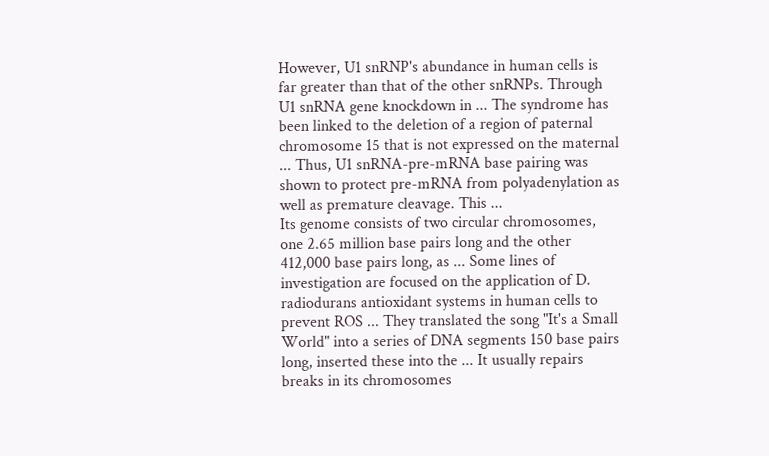However, U1 snRNP's abundance in human cells is far greater than that of the other snRNPs. Through U1 snRNA gene knockdown in ... The syndrome has been linked to the deletion of a region of paternal chromosome 15 that is not expressed on the maternal ... Thus, U1 snRNA-pre-mRNA base pairing was shown to protect pre-mRNA from polyadenylation as well as premature cleavage. This ...
Its genome consists of two circular chromosomes, one 2.65 million base pairs long and the other 412,000 base pairs long, as ... Some lines of investigation are focused on the application of D. radiodurans antioxidant systems in human cells to prevent ROS ... They translated the song "It's a Small World" into a series of DNA segments 150 base pairs long, inserted these into the ... It usually repairs breaks in its chromosomes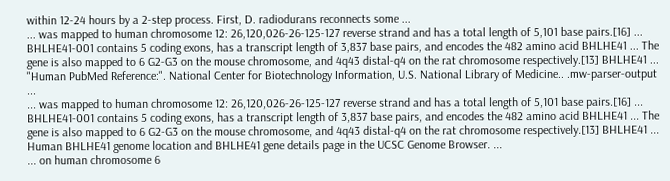within 12-24 hours by a 2-step process. First, D. radiodurans reconnects some ...
... was mapped to human chromosome 12: 26,120,026-26-125-127 reverse strand and has a total length of 5,101 base pairs.[16] ... BHLHE41-001 contains 5 coding exons, has a transcript length of 3,837 base pairs, and encodes the 482 amino acid BHLHE41 ... The gene is also mapped to 6 G2-G3 on the mouse chromosome, and 4q43 distal-q4 on the rat chromosome respectively.[13] BHLHE41 ... "Human PubMed Reference:". National Center for Biotechnology Information, U.S. National Library of Medicine.. .mw-parser-output ...
... was mapped to human chromosome 12: 26,120,026-26-125-127 reverse strand and has a total length of 5,101 base pairs.[16] ... BHLHE41-001 contains 5 coding exons, has a transcript length of 3,837 base pairs, and encodes the 482 amino acid BHLHE41 ... The gene is also mapped to 6 G2-G3 on the mouse chromosome, and 4q43 distal-q4 on the rat chromosome respectively.[13] BHLHE41 ... Human BHLHE41 genome location and BHLHE41 gene details page in the UCSC Genome Browser. ...
... on human chromosome 6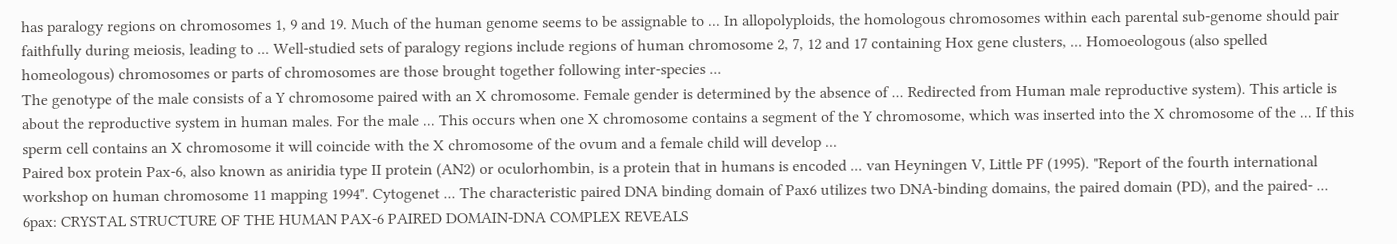has paralogy regions on chromosomes 1, 9 and 19. Much of the human genome seems to be assignable to ... In allopolyploids, the homologous chromosomes within each parental sub-genome should pair faithfully during meiosis, leading to ... Well-studied sets of paralogy regions include regions of human chromosome 2, 7, 12 and 17 containing Hox gene clusters, ... Homoeologous (also spelled homeologous) chromosomes or parts of chromosomes are those brought together following inter-species ...
The genotype of the male consists of a Y chromosome paired with an X chromosome. Female gender is determined by the absence of ... Redirected from Human male reproductive system). This article is about the reproductive system in human males. For the male ... This occurs when one X chromosome contains a segment of the Y chromosome, which was inserted into the X chromosome of the ... If this sperm cell contains an X chromosome it will coincide with the X chromosome of the ovum and a female child will develop ...
Paired box protein Pax-6, also known as aniridia type II protein (AN2) or oculorhombin, is a protein that in humans is encoded ... van Heyningen V, Little PF (1995). "Report of the fourth international workshop on human chromosome 11 mapping 1994". Cytogenet ... The characteristic paired DNA binding domain of Pax6 utilizes two DNA-binding domains, the paired domain (PD), and the paired- ... 6pax: CRYSTAL STRUCTURE OF THE HUMAN PAX-6 PAIRED DOMAIN-DNA COMPLEX REVEALS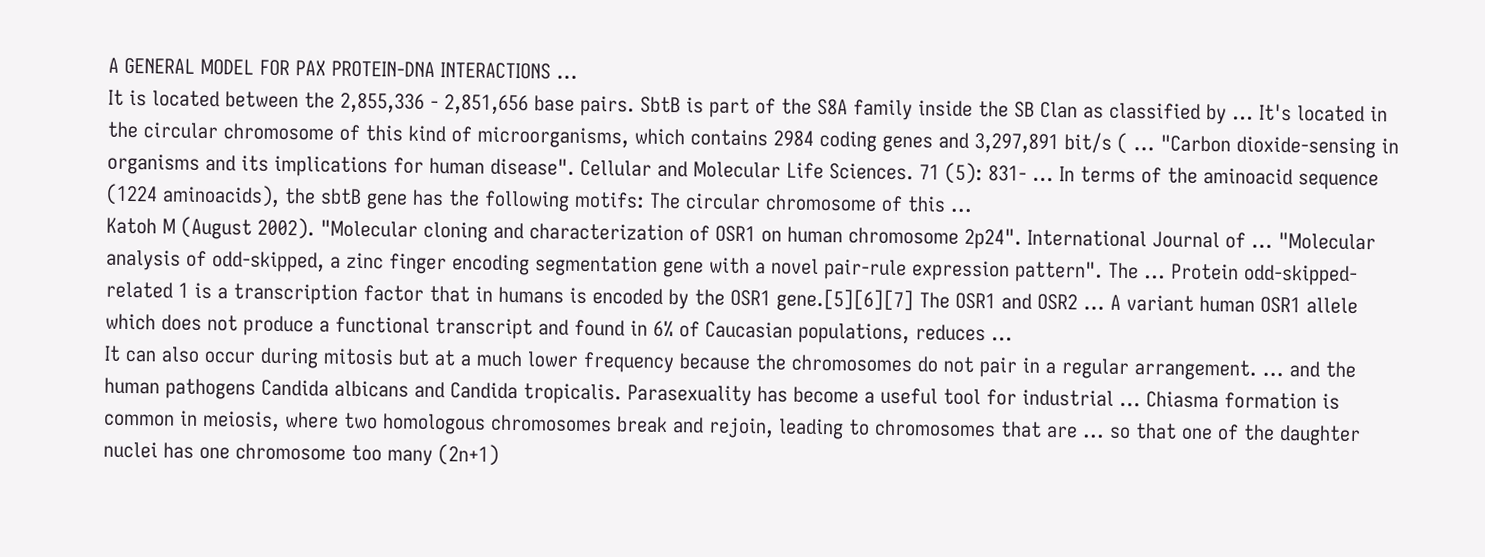A GENERAL MODEL FOR PAX PROTEIN-DNA INTERACTIONS ...
It is located between the 2,855,336 - 2,851,656 base pairs. SbtB is part of the S8A family inside the SB Clan as classified by ... It's located in the circular chromosome of this kind of microorganisms, which contains 2984 coding genes and 3,297,891 bit/s ( ... "Carbon dioxide-sensing in organisms and its implications for human disease". Cellular and Molecular Life Sciences. 71 (5): 831- ... In terms of the aminoacid sequence (1224 aminoacids), the sbtB gene has the following motifs: The circular chromosome of this ...
Katoh M (August 2002). "Molecular cloning and characterization of OSR1 on human chromosome 2p24". International Journal of ... "Molecular analysis of odd-skipped, a zinc finger encoding segmentation gene with a novel pair-rule expression pattern". The ... Protein odd-skipped-related 1 is a transcription factor that in humans is encoded by the OSR1 gene.[5][6][7] The OSR1 and OSR2 ... A variant human OSR1 allele which does not produce a functional transcript and found in 6% of Caucasian populations, reduces ...
It can also occur during mitosis but at a much lower frequency because the chromosomes do not pair in a regular arrangement. ... and the human pathogens Candida albicans and Candida tropicalis. Parasexuality has become a useful tool for industrial ... Chiasma formation is common in meiosis, where two homologous chromosomes break and rejoin, leading to chromosomes that are ... so that one of the daughter nuclei has one chromosome too many (2n+1)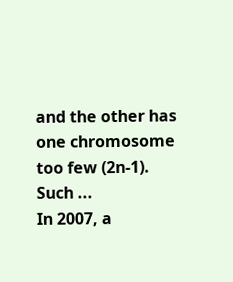and the other has one chromosome too few (2n-1). Such ...
In 2007, a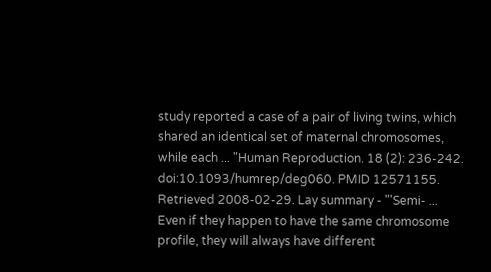study reported a case of a pair of living twins, which shared an identical set of maternal chromosomes, while each ... "Human Reproduction. 18 (2): 236-242. doi:10.1093/humrep/deg060. PMID 12571155. Retrieved 2008-02-29. Lay summary - "'Semi- ... Even if they happen to have the same chromosome profile, they will always have different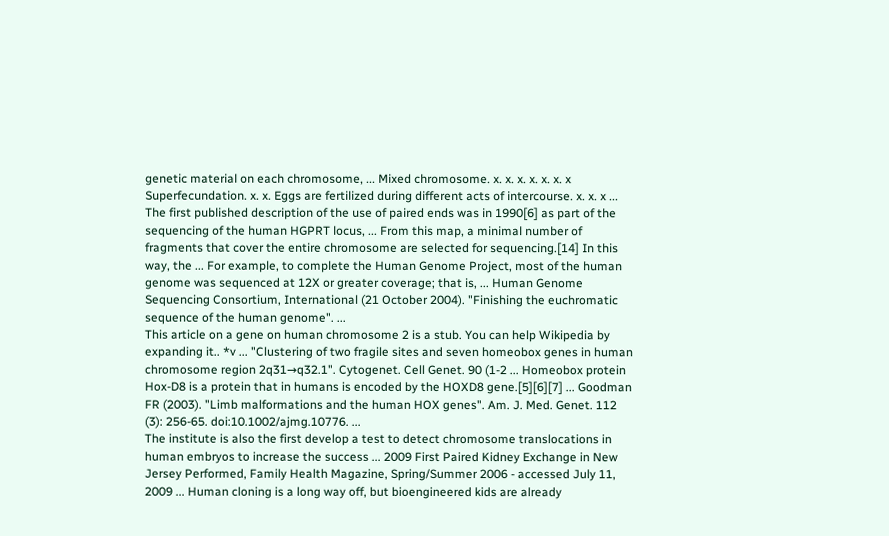genetic material on each chromosome, ... Mixed chromosome. x. x. x. x. x. x. x Superfecundation. x. x. Eggs are fertilized during different acts of intercourse. x. x. x ...
The first published description of the use of paired ends was in 1990[6] as part of the sequencing of the human HGPRT locus, ... From this map, a minimal number of fragments that cover the entire chromosome are selected for sequencing.[14] In this way, the ... For example, to complete the Human Genome Project, most of the human genome was sequenced at 12X or greater coverage; that is, ... Human Genome Sequencing Consortium, International (21 October 2004). "Finishing the euchromatic sequence of the human genome". ...
This article on a gene on human chromosome 2 is a stub. You can help Wikipedia by expanding it.. *v ... "Clustering of two fragile sites and seven homeobox genes in human chromosome region 2q31→q32.1". Cytogenet. Cell Genet. 90 (1-2 ... Homeobox protein Hox-D8 is a protein that in humans is encoded by the HOXD8 gene.[5][6][7] ... Goodman FR (2003). "Limb malformations and the human HOX genes". Am. J. Med. Genet. 112 (3): 256-65. doi:10.1002/ajmg.10776. ...
The institute is also the first develop a test to detect chromosome translocations in human embryos to increase the success ... 2009 First Paired Kidney Exchange in New Jersey Performed, Family Health Magazine, Spring/Summer 2006 - accessed July 11, 2009 ... Human cloning is a long way off, but bioengineered kids are already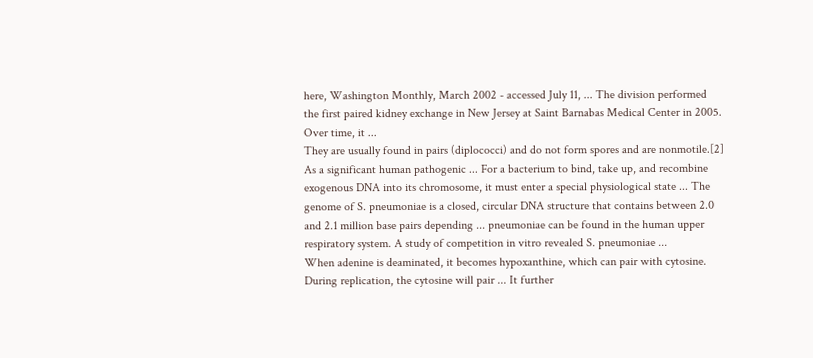here, Washington Monthly, March 2002 - accessed July 11, ... The division performed the first paired kidney exchange in New Jersey at Saint Barnabas Medical Center in 2005. Over time, it ...
They are usually found in pairs (diplococci) and do not form spores and are nonmotile.[2] As a significant human pathogenic ... For a bacterium to bind, take up, and recombine exogenous DNA into its chromosome, it must enter a special physiological state ... The genome of S. pneumoniae is a closed, circular DNA structure that contains between 2.0 and 2.1 million base pairs depending ... pneumoniae can be found in the human upper respiratory system. A study of competition in vitro revealed S. pneumoniae ...
When adenine is deaminated, it becomes hypoxanthine, which can pair with cytosine. During replication, the cytosine will pair ... It further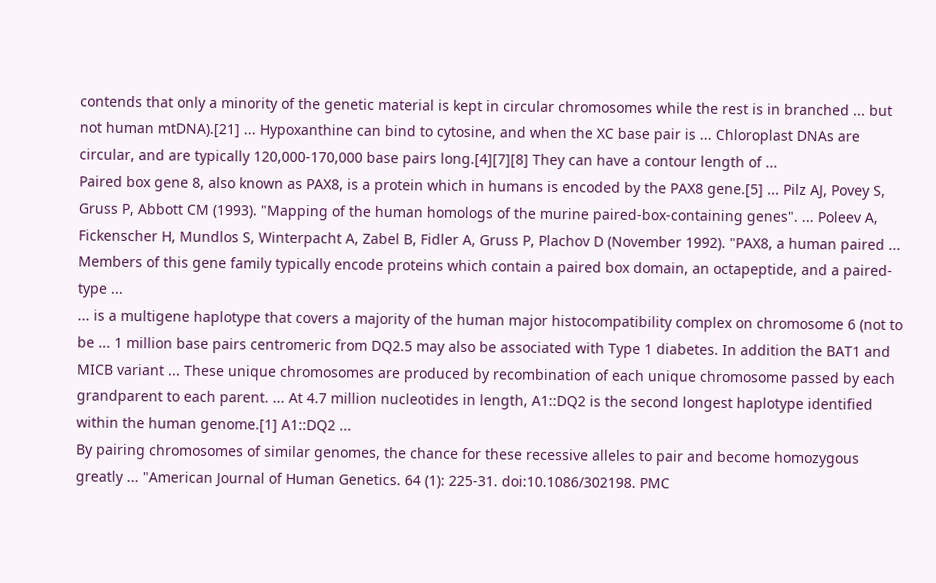contends that only a minority of the genetic material is kept in circular chromosomes while the rest is in branched ... but not human mtDNA).[21] ... Hypoxanthine can bind to cytosine, and when the XC base pair is ... Chloroplast DNAs are circular, and are typically 120,000-170,000 base pairs long.[4][7][8] They can have a contour length of ...
Paired box gene 8, also known as PAX8, is a protein which in humans is encoded by the PAX8 gene.[5] ... Pilz AJ, Povey S, Gruss P, Abbott CM (1993). "Mapping of the human homologs of the murine paired-box-containing genes". ... Poleev A, Fickenscher H, Mundlos S, Winterpacht A, Zabel B, Fidler A, Gruss P, Plachov D (November 1992). "PAX8, a human paired ... Members of this gene family typically encode proteins which contain a paired box domain, an octapeptide, and a paired-type ...
... is a multigene haplotype that covers a majority of the human major histocompatibility complex on chromosome 6 (not to be ... 1 million base pairs centromeric from DQ2.5 may also be associated with Type 1 diabetes. In addition the BAT1 and MICB variant ... These unique chromosomes are produced by recombination of each unique chromosome passed by each grandparent to each parent. ... At 4.7 million nucleotides in length, A1::DQ2 is the second longest haplotype identified within the human genome.[1] A1::DQ2 ...
By pairing chromosomes of similar genomes, the chance for these recessive alleles to pair and become homozygous greatly ... "American Journal of Human Genetics. 64 (1): 225-31. doi:10.1086/302198. PMC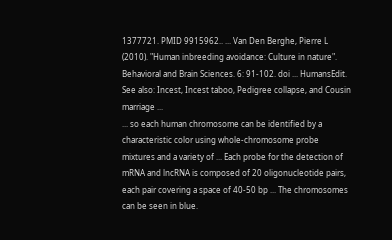1377721. PMID 9915962.. ... Van Den Berghe, Pierre L (2010). "Human inbreeding avoidance: Culture in nature". Behavioral and Brain Sciences. 6: 91-102. doi ... HumansEdit. See also: Incest, Incest taboo, Pedigree collapse, and Cousin marriage ...
... so each human chromosome can be identified by a characteristic color using whole-chromosome probe mixtures and a variety of ... Each probe for the detection of mRNA and lncRNA is composed of 20 oligonucleotide pairs, each pair covering a space of 40-50 bp ... The chromosomes can be seen in blue.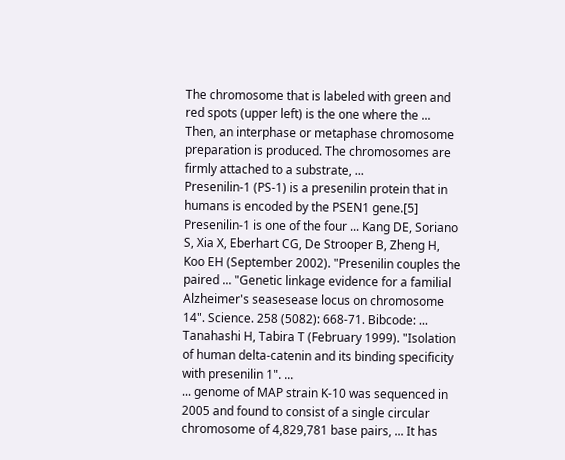The chromosome that is labeled with green and red spots (upper left) is the one where the ... Then, an interphase or metaphase chromosome preparation is produced. The chromosomes are firmly attached to a substrate, ...
Presenilin-1 (PS-1) is a presenilin protein that in humans is encoded by the PSEN1 gene.[5] Presenilin-1 is one of the four ... Kang DE, Soriano S, Xia X, Eberhart CG, De Strooper B, Zheng H, Koo EH (September 2002). "Presenilin couples the paired ... "Genetic linkage evidence for a familial Alzheimer's seasesease locus on chromosome 14". Science. 258 (5082): 668-71. Bibcode: ... Tanahashi H, Tabira T (February 1999). "Isolation of human delta-catenin and its binding specificity with presenilin 1". ...
... genome of MAP strain K-10 was sequenced in 2005 and found to consist of a single circular chromosome of 4,829,781 base pairs, ... It has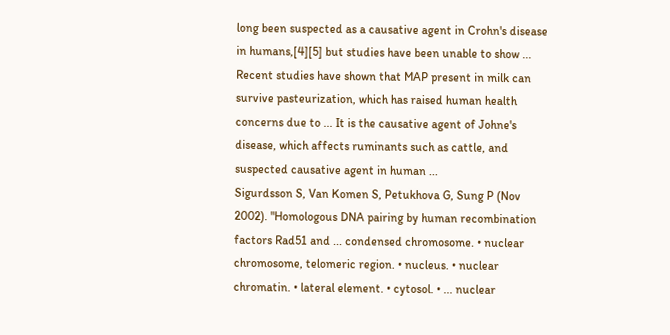long been suspected as a causative agent in Crohn's disease in humans,[4][5] but studies have been unable to show ... Recent studies have shown that MAP present in milk can survive pasteurization, which has raised human health concerns due to ... It is the causative agent of Johne's disease, which affects ruminants such as cattle, and suspected causative agent in human ...
Sigurdsson S, Van Komen S, Petukhova G, Sung P (Nov 2002). "Homologous DNA pairing by human recombination factors Rad51 and ... condensed chromosome. • nuclear chromosome, telomeric region. • nucleus. • nuclear chromatin. • lateral element. • cytosol. • ... nuclear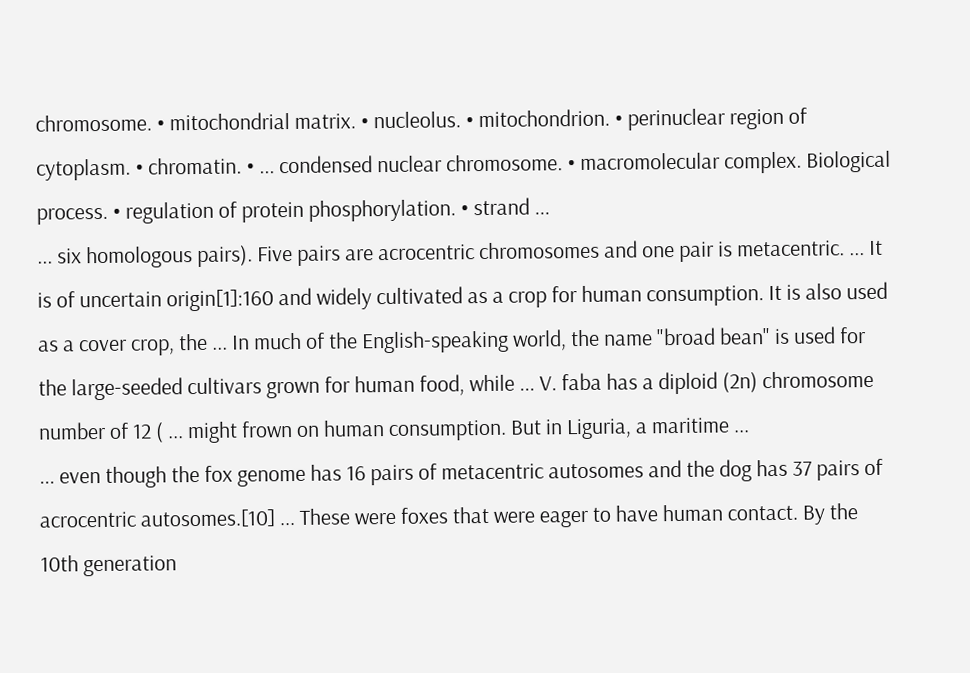chromosome. • mitochondrial matrix. • nucleolus. • mitochondrion. • perinuclear region of cytoplasm. • chromatin. • ... condensed nuclear chromosome. • macromolecular complex. Biological process. • regulation of protein phosphorylation. • strand ...
... six homologous pairs). Five pairs are acrocentric chromosomes and one pair is metacentric. ... It is of uncertain origin[1]:160 and widely cultivated as a crop for human consumption. It is also used as a cover crop, the ... In much of the English-speaking world, the name "broad bean" is used for the large-seeded cultivars grown for human food, while ... V. faba has a diploid (2n) chromosome number of 12 ( ... might frown on human consumption. But in Liguria, a maritime ...
... even though the fox genome has 16 pairs of metacentric autosomes and the dog has 37 pairs of acrocentric autosomes.[10] ... These were foxes that were eager to have human contact. By the 10th generation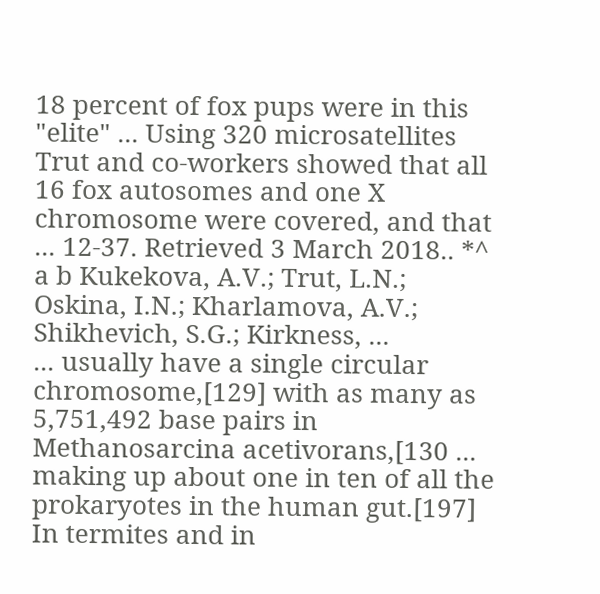18 percent of fox pups were in this "elite" ... Using 320 microsatellites Trut and co-workers showed that all 16 fox autosomes and one X chromosome were covered, and that ... 12-37. Retrieved 3 March 2018.. *^ a b Kukekova, A.V.; Trut, L.N.; Oskina, I.N.; Kharlamova, A.V.; Shikhevich, S.G.; Kirkness, ...
... usually have a single circular chromosome,[129] with as many as 5,751,492 base pairs in Methanosarcina acetivorans,[130 ... making up about one in ten of all the prokaryotes in the human gut.[197] In termites and in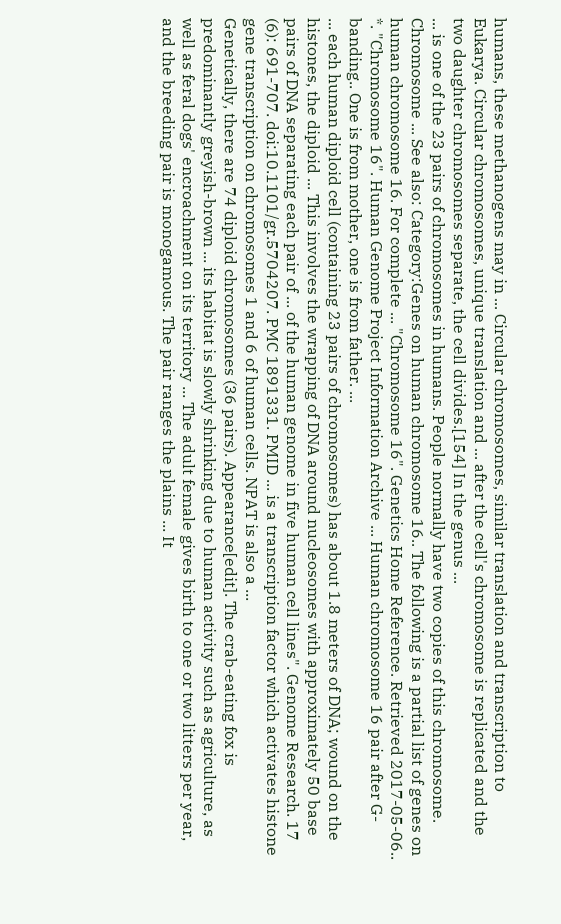humans, these methanogens may in ... Circular chromosomes, similar translation and transcription to Eukarya. Circular chromosomes, unique translation and ... after the cell's chromosome is replicated and the two daughter chromosomes separate, the cell divides.[154] In the genus ...
... is one of the 23 pairs of chromosomes in humans. People normally have two copies of this chromosome. Chromosome ... See also: Category:Genes on human chromosome 16.. The following is a partial list of genes on human chromosome 16. For complete ... "Chromosome 16". Genetics Home Reference. Retrieved 2017-05-06.. *. "Chromosome 16". Human Genome Project Information Archive ... Human chromosome 16 pair after G-banding.. One is from mother, one is from father. ...
... each human diploid cell (containing 23 pairs of chromosomes) has about 1.8 meters of DNA; wound on the histones, the diploid ... This involves the wrapping of DNA around nucleosomes with approximately 50 base pairs of DNA separating each pair of ... of the human genome in five human cell lines". Genome Research. 17 (6): 691-707. doi:10.1101/gr.5704207. PMC 1891331. PMID ... is a transcription factor which activates histone gene transcription on chromosomes 1 and 6 of human cells. NPAT is also a ...
Genetically, there are 74 diploid chromosomes (36 pairs). Appearance[edit]. The crab-eating fox is predominantly greyish-brown ... its habitat is slowly shrinking due to human activity such as agriculture, as well as feral dogs' encroachment on its territory ... The adult female gives birth to one or two litters per year, and the breeding pair is monogamous. The pair ranges the plains ... It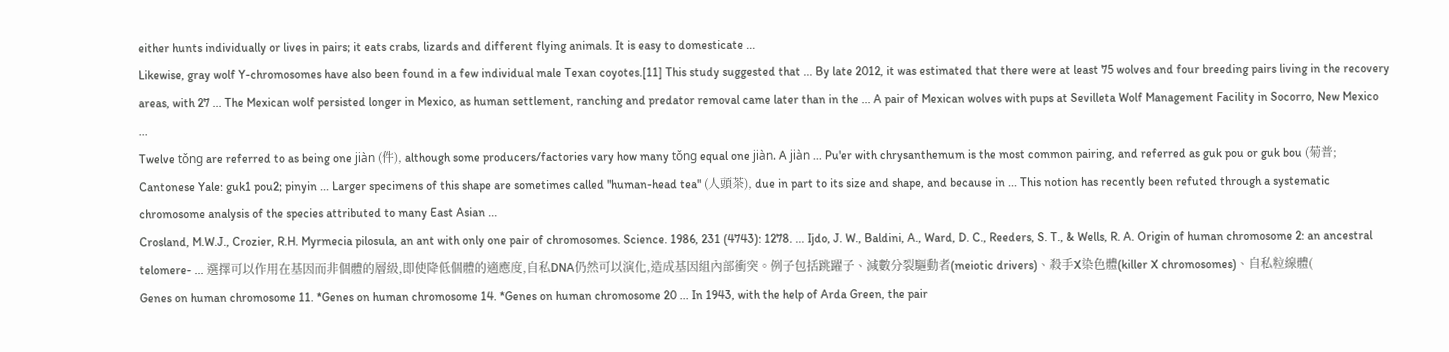either hunts individually or lives in pairs; it eats crabs, lizards and different flying animals. It is easy to domesticate ...
Likewise, gray wolf Y-chromosomes have also been found in a few individual male Texan coyotes.[11] This study suggested that ... By late 2012, it was estimated that there were at least 75 wolves and four breeding pairs living in the recovery areas, with 27 ... The Mexican wolf persisted longer in Mexico, as human settlement, ranching and predator removal came later than in the ... A pair of Mexican wolves with pups at Sevilleta Wolf Management Facility in Socorro, New Mexico ...
Twelve tǒng are referred to as being one jiàn (件), although some producers/factories vary how many tǒng equal one jiàn. A jiàn ... Pu'er with chrysanthemum is the most common pairing, and referred as guk pou or guk bou (菊普; Cantonese Yale: guk1 pou2; pinyin ... Larger specimens of this shape are sometimes called "human-head tea" (人頭茶), due in part to its size and shape, and because in ... This notion has recently been refuted through a systematic chromosome analysis of the species attributed to many East Asian ...
Crosland, M.W.J., Crozier, R.H. Myrmecia pilosula, an ant with only one pair of chromosomes. Science. 1986, 231 (4743): 1278. ... Ijdo, J. W., Baldini, A., Ward, D. C., Reeders, S. T., & Wells, R. A. Origin of human chromosome 2: an ancestral telomere- ... 選擇可以作用在基因而非個體的層級,即使降低個體的適應度,自私DNA仍然可以演化,造成基因組內部衝突。例子包括跳躍子、減數分裂驅動者(meiotic drivers)、殺手X染色體(killer X chromosomes)、自私粒線體(
Genes on human chromosome 11. *Genes on human chromosome 14. *Genes on human chromosome 20 ... In 1943, with the help of Arda Green, the pair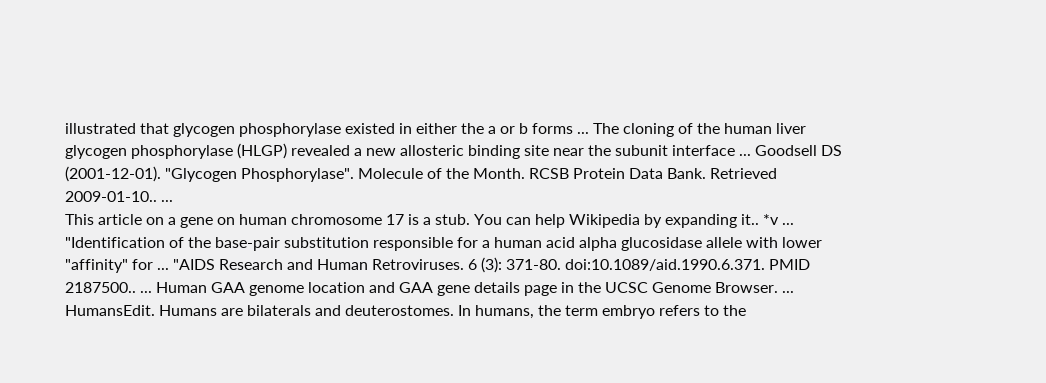illustrated that glycogen phosphorylase existed in either the a or b forms ... The cloning of the human liver glycogen phosphorylase (HLGP) revealed a new allosteric binding site near the subunit interface ... Goodsell DS (2001-12-01). "Glycogen Phosphorylase". Molecule of the Month. RCSB Protein Data Bank. Retrieved 2009-01-10.. ...
This article on a gene on human chromosome 17 is a stub. You can help Wikipedia by expanding it.. *v ... "Identification of the base-pair substitution responsible for a human acid alpha glucosidase allele with lower "affinity" for ... "AIDS Research and Human Retroviruses. 6 (3): 371-80. doi:10.1089/aid.1990.6.371. PMID 2187500.. ... Human GAA genome location and GAA gene details page in the UCSC Genome Browser. ...
HumansEdit. Humans are bilaterals and deuterostomes. In humans, the term embryo refers to the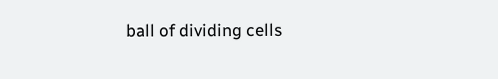ball of dividing cells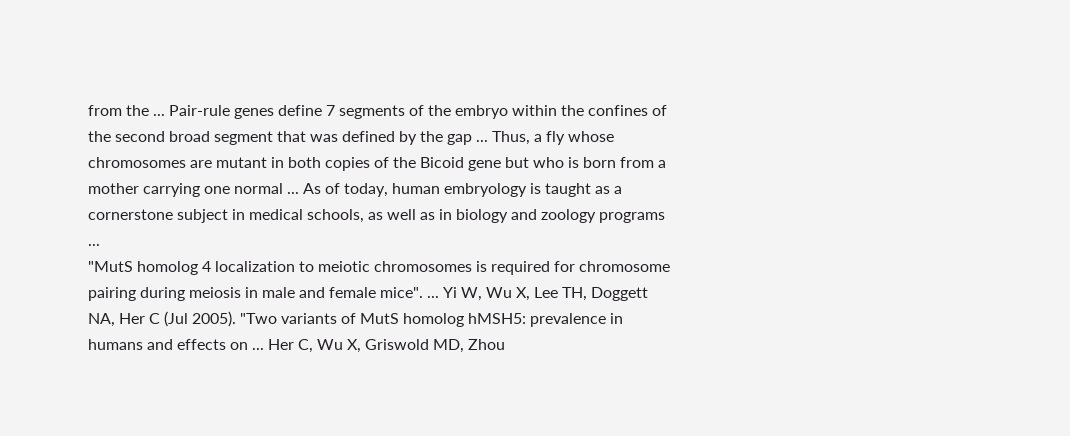from the ... Pair-rule genes define 7 segments of the embryo within the confines of the second broad segment that was defined by the gap ... Thus, a fly whose chromosomes are mutant in both copies of the Bicoid gene but who is born from a mother carrying one normal ... As of today, human embryology is taught as a cornerstone subject in medical schools, as well as in biology and zoology programs ...
"MutS homolog 4 localization to meiotic chromosomes is required for chromosome pairing during meiosis in male and female mice". ... Yi W, Wu X, Lee TH, Doggett NA, Her C (Jul 2005). "Two variants of MutS homolog hMSH5: prevalence in humans and effects on ... Her C, Wu X, Griswold MD, Zhou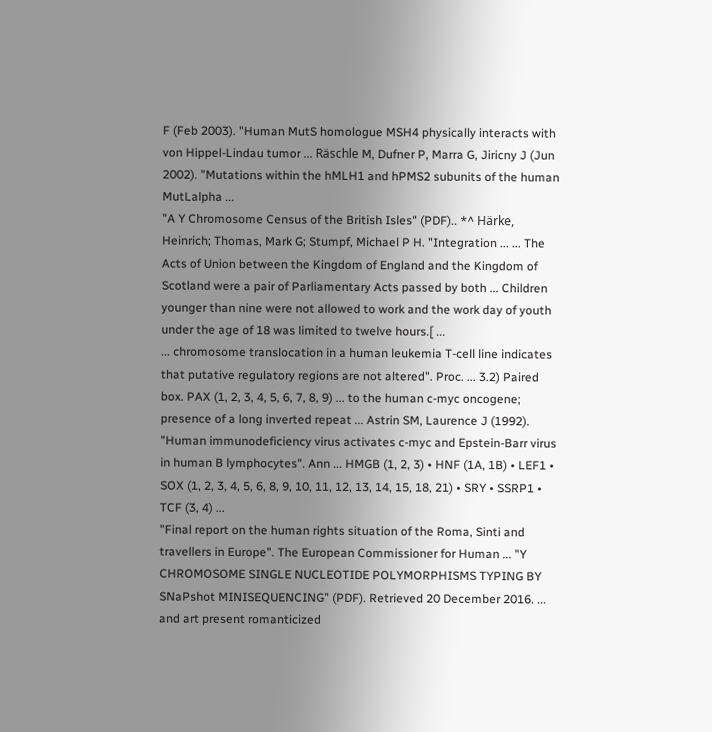F (Feb 2003). "Human MutS homologue MSH4 physically interacts with von Hippel-Lindau tumor ... Räschle M, Dufner P, Marra G, Jiricny J (Jun 2002). "Mutations within the hMLH1 and hPMS2 subunits of the human MutLalpha ...
"A Y Chromosome Census of the British Isles" (PDF).. *^ Härke, Heinrich; Thomas, Mark G; Stumpf, Michael P H. "Integration ... ... The Acts of Union between the Kingdom of England and the Kingdom of Scotland were a pair of Parliamentary Acts passed by both ... Children younger than nine were not allowed to work and the work day of youth under the age of 18 was limited to twelve hours.[ ...
... chromosome translocation in a human leukemia T-cell line indicates that putative regulatory regions are not altered". Proc. ... 3.2) Paired box. PAX (1, 2, 3, 4, 5, 6, 7, 8, 9) ... to the human c-myc oncogene; presence of a long inverted repeat ... Astrin SM, Laurence J (1992). "Human immunodeficiency virus activates c-myc and Epstein-Barr virus in human B lymphocytes". Ann ... HMGB (1, 2, 3) • HNF (1A, 1B) • LEF1 • SOX (1, 2, 3, 4, 5, 6, 8, 9, 10, 11, 12, 13, 14, 15, 18, 21) • SRY • SSRP1 • TCF (3, 4) ...
"Final report on the human rights situation of the Roma, Sinti and travellers in Europe". The European Commissioner for Human ... "Y CHROMOSOME SINGLE NUCLEOTIDE POLYMORPHISMS TYPING BY SNaPshot MINISEQUENCING" (PDF). Retrieved 20 December 2016. ... and art present romanticized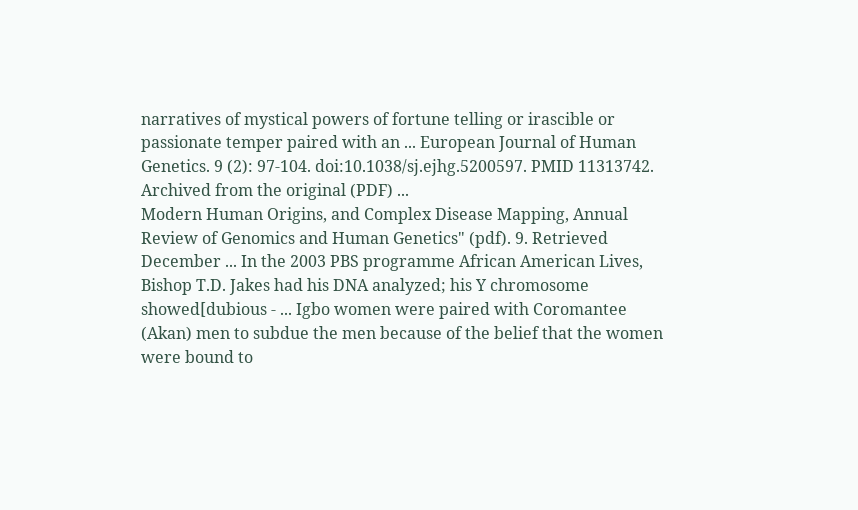narratives of mystical powers of fortune telling or irascible or passionate temper paired with an ... European Journal of Human Genetics. 9 (2): 97-104. doi:10.1038/sj.ejhg.5200597. PMID 11313742. Archived from the original (PDF) ...
Modern Human Origins, and Complex Disease Mapping, Annual Review of Genomics and Human Genetics" (pdf). 9. Retrieved December ... In the 2003 PBS programme African American Lives, Bishop T.D. Jakes had his DNA analyzed; his Y chromosome showed[dubious - ... Igbo women were paired with Coromantee (Akan) men to subdue the men because of the belief that the women were bound to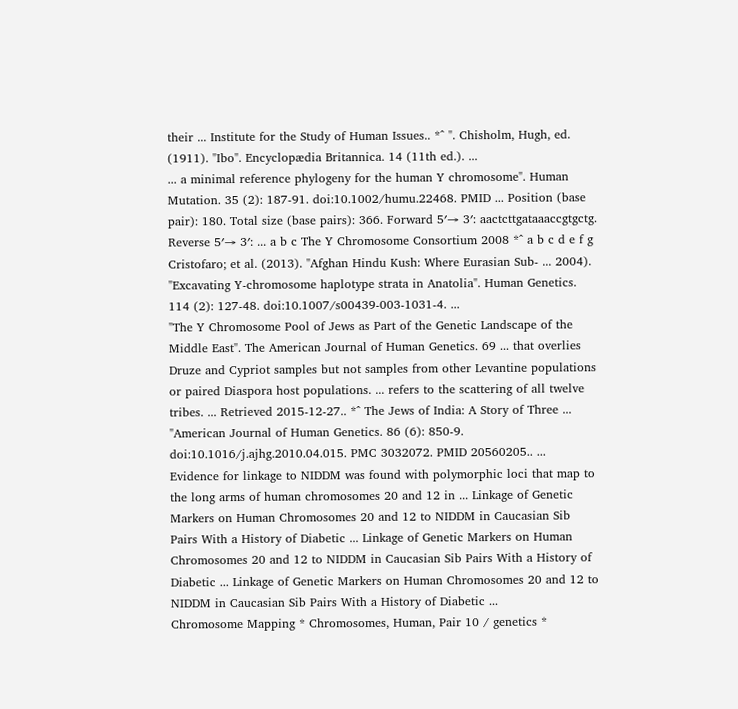their ... Institute for the Study of Human Issues.. *^ ". Chisholm, Hugh, ed. (1911). "Ibo". Encyclopædia Britannica. 14 (11th ed.). ...
... a minimal reference phylogeny for the human Y chromosome". Human Mutation. 35 (2): 187-91. doi:10.1002/humu.22468. PMID ... Position (base pair): 180. Total size (base pairs): 366. Forward 5′→ 3′: aactcttgataaaccgtgctg. Reverse 5′→ 3′: ... a b c The Y Chromosome Consortium 2008 *^ a b c d e f g Cristofaro; et al. (2013). "Afghan Hindu Kush: Where Eurasian Sub- ... 2004). "Excavating Y-chromosome haplotype strata in Anatolia". Human Genetics. 114 (2): 127-48. doi:10.1007/s00439-003-1031-4. ...
"The Y Chromosome Pool of Jews as Part of the Genetic Landscape of the Middle East". The American Journal of Human Genetics. 69 ... that overlies Druze and Cypriot samples but not samples from other Levantine populations or paired Diaspora host populations. ... refers to the scattering of all twelve tribes. ... Retrieved 2015-12-27.. *^ The Jews of India: A Story of Three ... "American Journal of Human Genetics. 86 (6): 850-9. doi:10.1016/j.ajhg.2010.04.015. PMC 3032072. PMID 20560205.. ...
Evidence for linkage to NIDDM was found with polymorphic loci that map to the long arms of human chromosomes 20 and 12 in ... Linkage of Genetic Markers on Human Chromosomes 20 and 12 to NIDDM in Caucasian Sib Pairs With a History of Diabetic ... Linkage of Genetic Markers on Human Chromosomes 20 and 12 to NIDDM in Caucasian Sib Pairs With a History of Diabetic ... Linkage of Genetic Markers on Human Chromosomes 20 and 12 to NIDDM in Caucasian Sib Pairs With a History of Diabetic ...
Chromosome Mapping * Chromosomes, Human, Pair 10 / genetics *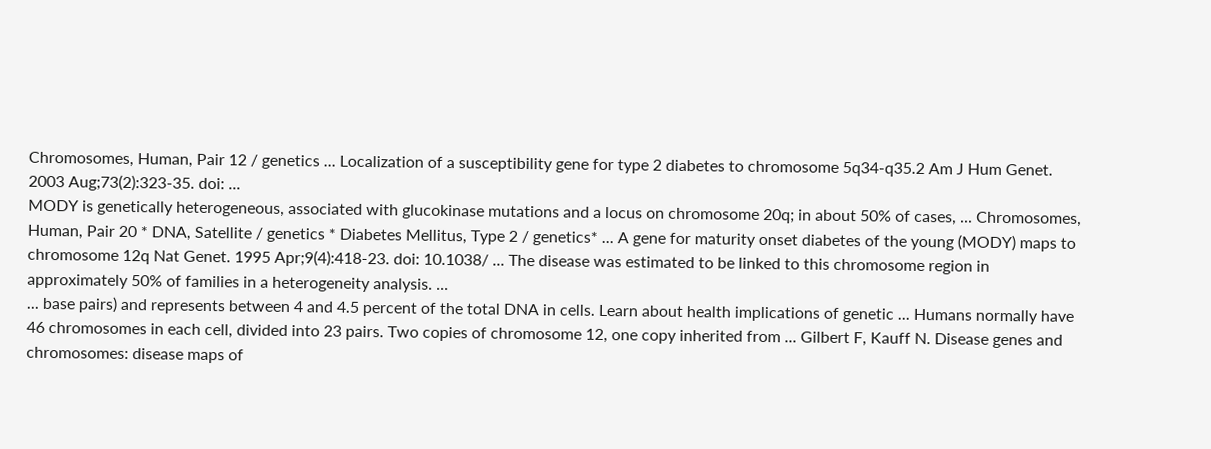Chromosomes, Human, Pair 12 / genetics ... Localization of a susceptibility gene for type 2 diabetes to chromosome 5q34-q35.2 Am J Hum Genet. 2003 Aug;73(2):323-35. doi: ...
MODY is genetically heterogeneous, associated with glucokinase mutations and a locus on chromosome 20q; in about 50% of cases, ... Chromosomes, Human, Pair 20 * DNA, Satellite / genetics * Diabetes Mellitus, Type 2 / genetics* ... A gene for maturity onset diabetes of the young (MODY) maps to chromosome 12q Nat Genet. 1995 Apr;9(4):418-23. doi: 10.1038/ ... The disease was estimated to be linked to this chromosome region in approximately 50% of families in a heterogeneity analysis. ...
... base pairs) and represents between 4 and 4.5 percent of the total DNA in cells. Learn about health implications of genetic ... Humans normally have 46 chromosomes in each cell, divided into 23 pairs. Two copies of chromosome 12, one copy inherited from ... Gilbert F, Kauff N. Disease genes and chromosomes: disease maps of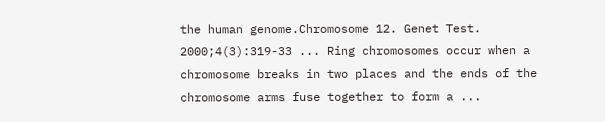the human genome.Chromosome 12. Genet Test. 2000;4(3):319-33 ... Ring chromosomes occur when a chromosome breaks in two places and the ends of the chromosome arms fuse together to form a ...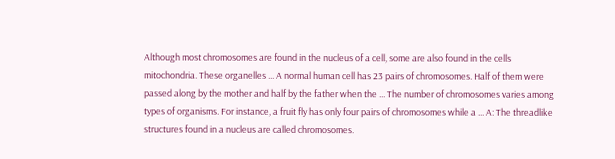Although most chromosomes are found in the nucleus of a cell, some are also found in the cells mitochondria. These organelles ... A normal human cell has 23 pairs of chromosomes. Half of them were passed along by the mother and half by the father when the ... The number of chromosomes varies among types of organisms. For instance, a fruit fly has only four pairs of chromosomes while a ... A: The threadlike structures found in a nucleus are called chromosomes.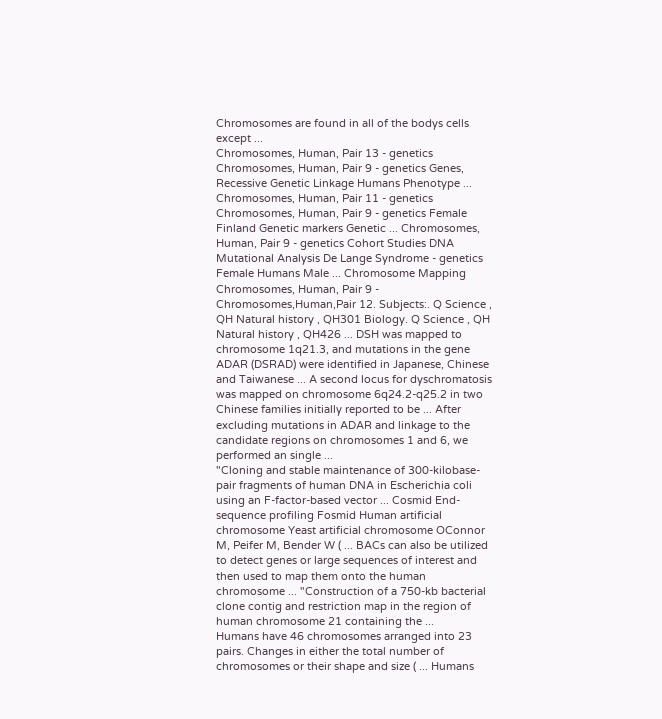Chromosomes are found in all of the bodys cells except ...
Chromosomes, Human, Pair 13 - genetics Chromosomes, Human, Pair 9 - genetics Genes, Recessive Genetic Linkage Humans Phenotype ... Chromosomes, Human, Pair 11 - genetics Chromosomes, Human, Pair 9 - genetics Female Finland Genetic markers Genetic ... Chromosomes, Human, Pair 9 - genetics Cohort Studies DNA Mutational Analysis De Lange Syndrome - genetics Female Humans Male ... Chromosome Mapping Chromosomes, Human, Pair 9 -
Chromosomes,Human,Pair 12. Subjects:. Q Science , QH Natural history , QH301 Biology. Q Science , QH Natural history , QH426 ... DSH was mapped to chromosome 1q21.3, and mutations in the gene ADAR (DSRAD) were identified in Japanese, Chinese and Taiwanese ... A second locus for dyschromatosis was mapped on chromosome 6q24.2-q25.2 in two Chinese families initially reported to be ... After excluding mutations in ADAR and linkage to the candidate regions on chromosomes 1 and 6, we performed an single ...
"Cloning and stable maintenance of 300-kilobase-pair fragments of human DNA in Escherichia coli using an F-factor-based vector ... Cosmid End-sequence profiling Fosmid Human artificial chromosome Yeast artificial chromosome OConnor M, Peifer M, Bender W ( ... BACs can also be utilized to detect genes or large sequences of interest and then used to map them onto the human chromosome ... "Construction of a 750-kb bacterial clone contig and restriction map in the region of human chromosome 21 containing the ...
Humans have 46 chromosomes arranged into 23 pairs. Changes in either the total number of chromosomes or their shape and size ( ... Humans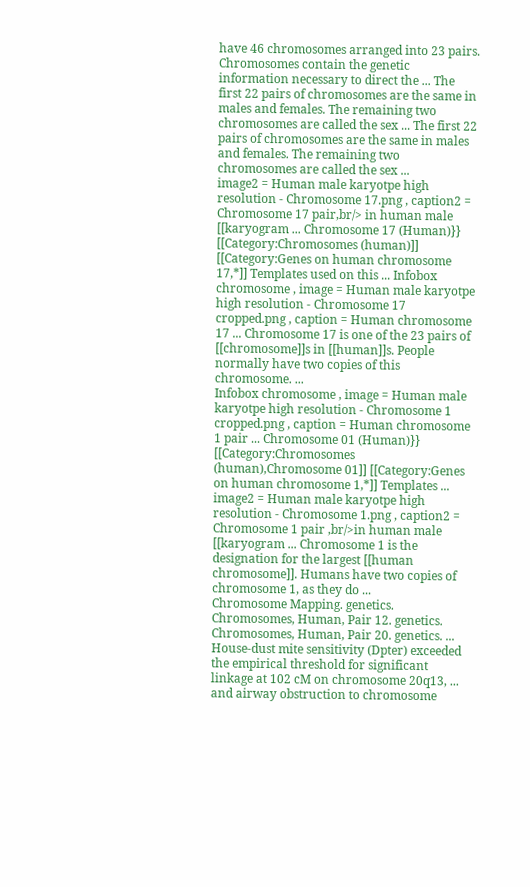have 46 chromosomes arranged into 23 pairs. Chromosomes contain the genetic information necessary to direct the ... The first 22 pairs of chromosomes are the same in males and females. The remaining two chromosomes are called the sex ... The first 22 pairs of chromosomes are the same in males and females. The remaining two chromosomes are called the sex ...
image2 = Human male karyotpe high resolution - Chromosome 17.png , caption2 = Chromosome 17 pair,br/> in human male [[karyogram ... Chromosome 17 (Human)}} [[Category:Chromosomes (human)]] [[Category:Genes on human chromosome 17,*]] Templates used on this ... Infobox chromosome , image = Human male karyotpe high resolution - Chromosome 17 cropped.png , caption = Human chromosome 17 ... Chromosome 17 is one of the 23 pairs of [[chromosome]]s in [[human]]s. People normally have two copies of this chromosome. ...
Infobox chromosome , image = Human male karyotpe high resolution - Chromosome 1 cropped.png , caption = Human chromosome 1 pair ... Chromosome 01 (Human)}} [[Category:Chromosomes (human),Chromosome 01]] [[Category:Genes on human chromosome 1,*]] Templates ... image2 = Human male karyotpe high resolution - Chromosome 1.png , caption2 = Chromosome 1 pair ,br/>in human male [[karyogram ... Chromosome 1 is the designation for the largest [[human chromosome]]. Humans have two copies of chromosome 1, as they do ...
Chromosome Mapping. genetics. Chromosomes, Human, Pair 12. genetics. Chromosomes, Human, Pair 20. genetics. ... House-dust mite sensitivity (Dpter) exceeded the empirical threshold for significant linkage at 102 cM on chromosome 20q13, ... and airway obstruction to chromosome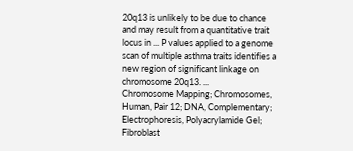20q13 is unlikely to be due to chance and may result from a quantitative trait locus in ... P values applied to a genome scan of multiple asthma traits identifies a new region of significant linkage on chromosome 20q13. ...
Chromosome Mapping; Chromosomes, Human, Pair 12; DNA, Complementary; Electrophoresis, Polyacrylamide Gel; Fibroblast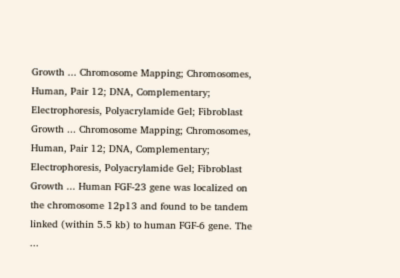Growth ... Chromosome Mapping; Chromosomes, Human, Pair 12; DNA, Complementary; Electrophoresis, Polyacrylamide Gel; Fibroblast Growth ... Chromosome Mapping; Chromosomes, Human, Pair 12; DNA, Complementary; Electrophoresis, Polyacrylamide Gel; Fibroblast Growth ... Human FGF-23 gene was localized on the chromosome 12p13 and found to be tandem linked (within 5.5 kb) to human FGF-6 gene. The ...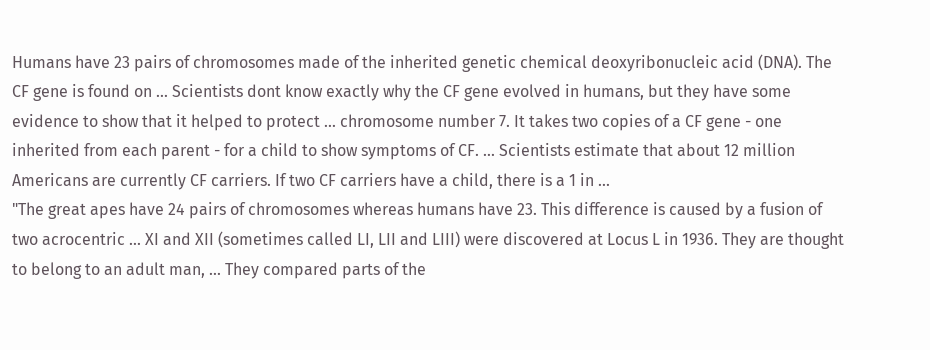Humans have 23 pairs of chromosomes made of the inherited genetic chemical deoxyribonucleic acid (DNA). The CF gene is found on ... Scientists dont know exactly why the CF gene evolved in humans, but they have some evidence to show that it helped to protect ... chromosome number 7. It takes two copies of a CF gene - one inherited from each parent - for a child to show symptoms of CF. ... Scientists estimate that about 12 million Americans are currently CF carriers. If two CF carriers have a child, there is a 1 in ...
"The great apes have 24 pairs of chromosomes whereas humans have 23. This difference is caused by a fusion of two acrocentric ... XI and XII (sometimes called LI, LII and LIII) were discovered at Locus L in 1936. They are thought to belong to an adult man, ... They compared parts of the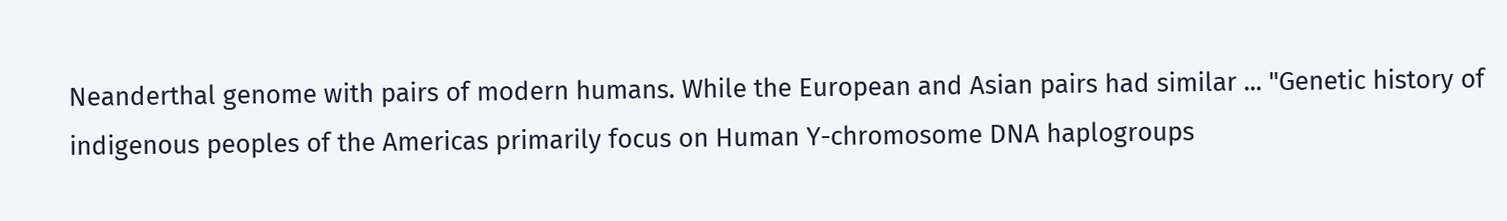Neanderthal genome with pairs of modern humans. While the European and Asian pairs had similar ... "Genetic history of indigenous peoples of the Americas primarily focus on Human Y-chromosome DNA haplogroups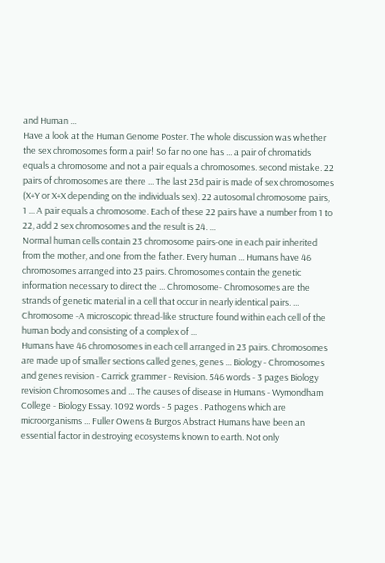and Human ...
Have a look at the Human Genome Poster. The whole discussion was whether the sex chromosomes form a pair! So far no one has ... a pair of chromatids equals a chromosome and not a pair equals a chromosomes. second mistake. 22 pairs of chromosomes are there ... The last 23d pair is made of sex chromosomes (X+Y or X+X depending on the individuals sex). 22 autosomal chromosome pairs, 1 ... A pair equals a chromosome. Each of these 22 pairs have a number from 1 to 22, add 2 sex chromosomes and the result is 24. ...
Normal human cells contain 23 chromosome pairs-one in each pair inherited from the mother, and one from the father. Every human ... Humans have 46 chromosomes arranged into 23 pairs. Chromosomes contain the genetic information necessary to direct the ... Chromosome- Chromosomes are the strands of genetic material in a cell that occur in nearly identical pairs. ... Chromosome -A microscopic thread-like structure found within each cell of the human body and consisting of a complex of ...
Humans have 46 chromosomes in each cell arranged in 23 pairs. Chromosomes are made up of smaller sections called genes, genes ... Biology - Chromosomes and genes revision - Carrick grammer - Revision. 546 words - 3 pages Biology revision Chromosomes and ... The causes of disease in Humans - Wymondham College - Biology Essay. 1092 words - 5 pages . Pathogens which are microorganisms ... Fuller Owens & Burgos Abstract Humans have been an essential factor in destroying ecosystems known to earth. Not only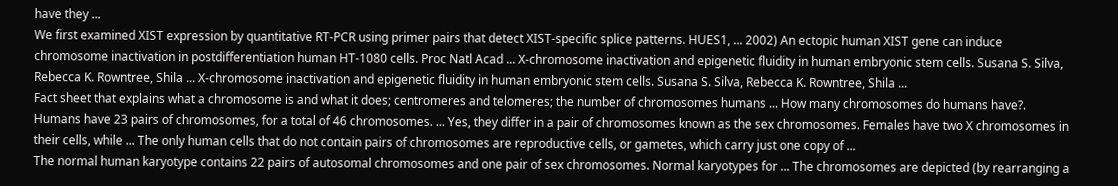have they ...
We first examined XIST expression by quantitative RT-PCR using primer pairs that detect XIST-specific splice patterns. HUES1, ... 2002) An ectopic human XIST gene can induce chromosome inactivation in postdifferentiation human HT-1080 cells. Proc Natl Acad ... X-chromosome inactivation and epigenetic fluidity in human embryonic stem cells. Susana S. Silva, Rebecca K. Rowntree, Shila ... X-chromosome inactivation and epigenetic fluidity in human embryonic stem cells. Susana S. Silva, Rebecca K. Rowntree, Shila ...
Fact sheet that explains what a chromosome is and what it does; centromeres and telomeres; the number of chromosomes humans ... How many chromosomes do humans have?. Humans have 23 pairs of chromosomes, for a total of 46 chromosomes. ... Yes, they differ in a pair of chromosomes known as the sex chromosomes. Females have two X chromosomes in their cells, while ... The only human cells that do not contain pairs of chromosomes are reproductive cells, or gametes, which carry just one copy of ...
The normal human karyotype contains 22 pairs of autosomal chromosomes and one pair of sex chromosomes. Normal karyotypes for ... The chromosomes are depicted (by rearranging a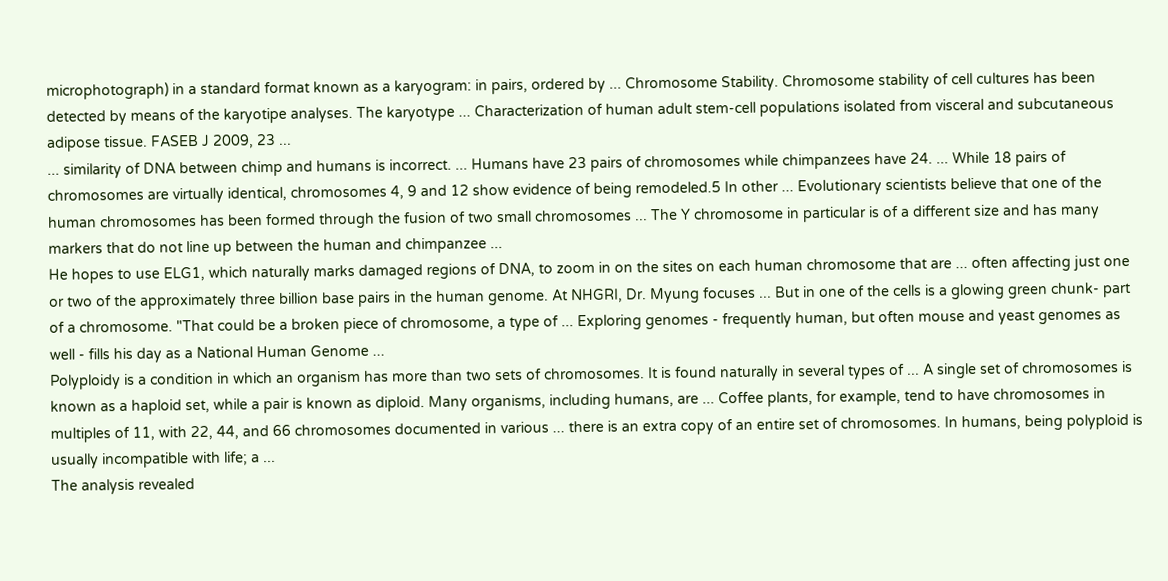microphotograph) in a standard format known as a karyogram: in pairs, ordered by ... Chromosome Stability. Chromosome stability of cell cultures has been detected by means of the karyotipe analyses. The karyotype ... Characterization of human adult stem-cell populations isolated from visceral and subcutaneous adipose tissue. FASEB J 2009, 23 ...
... similarity of DNA between chimp and humans is incorrect. ... Humans have 23 pairs of chromosomes while chimpanzees have 24. ... While 18 pairs of chromosomes are virtually identical, chromosomes 4, 9 and 12 show evidence of being remodeled.5 In other ... Evolutionary scientists believe that one of the human chromosomes has been formed through the fusion of two small chromosomes ... The Y chromosome in particular is of a different size and has many markers that do not line up between the human and chimpanzee ...
He hopes to use ELG1, which naturally marks damaged regions of DNA, to zoom in on the sites on each human chromosome that are ... often affecting just one or two of the approximately three billion base pairs in the human genome. At NHGRI, Dr. Myung focuses ... But in one of the cells is a glowing green chunk- part of a chromosome. "That could be a broken piece of chromosome, a type of ... Exploring genomes - frequently human, but often mouse and yeast genomes as well - fills his day as a National Human Genome ...
Polyploidy is a condition in which an organism has more than two sets of chromosomes. It is found naturally in several types of ... A single set of chromosomes is known as a haploid set, while a pair is known as diploid. Many organisms, including humans, are ... Coffee plants, for example, tend to have chromosomes in multiples of 11, with 22, 44, and 66 chromosomes documented in various ... there is an extra copy of an entire set of chromosomes. In humans, being polyploid is usually incompatible with life; a ...
The analysis revealed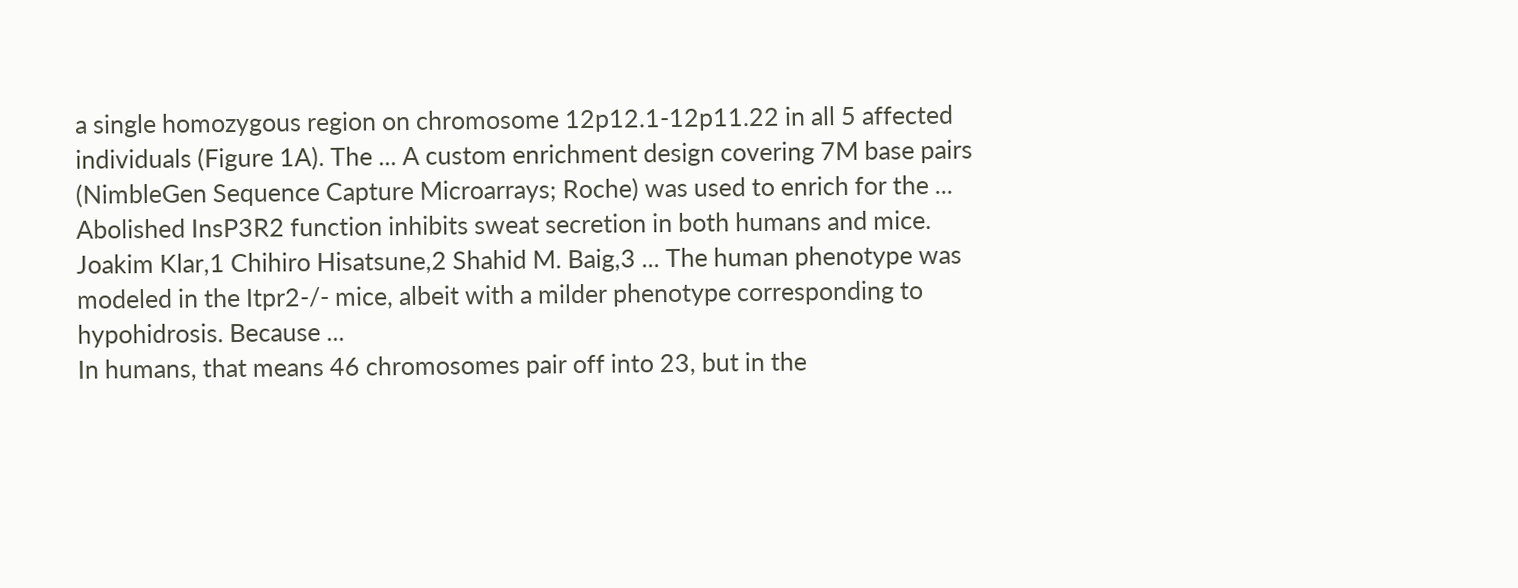a single homozygous region on chromosome 12p12.1-12p11.22 in all 5 affected individuals (Figure 1A). The ... A custom enrichment design covering 7M base pairs (NimbleGen Sequence Capture Microarrays; Roche) was used to enrich for the ... Abolished InsP3R2 function inhibits sweat secretion in both humans and mice. Joakim Klar,1 Chihiro Hisatsune,2 Shahid M. Baig,3 ... The human phenotype was modeled in the Itpr2-/- mice, albeit with a milder phenotype corresponding to hypohidrosis. Because ...
In humans, that means 46 chromosomes pair off into 23, but in the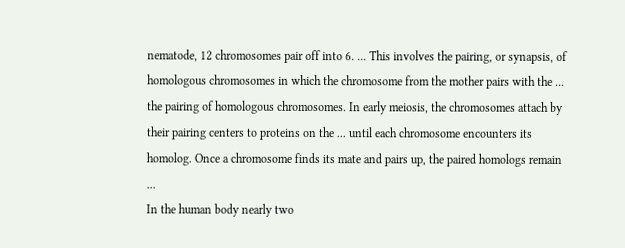nematode, 12 chromosomes pair off into 6. ... This involves the pairing, or synapsis, of homologous chromosomes in which the chromosome from the mother pairs with the ... the pairing of homologous chromosomes. In early meiosis, the chromosomes attach by their pairing centers to proteins on the ... until each chromosome encounters its homolog. Once a chromosome finds its mate and pairs up, the paired homologs remain ...
In the human body nearly two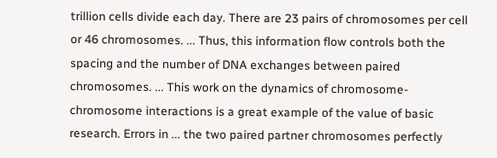trillion cells divide each day. There are 23 pairs of chromosomes per cell or 46 chromosomes. ... Thus, this information flow controls both the spacing and the number of DNA exchanges between paired chromosomes. ... This work on the dynamics of chromosome-chromosome interactions is a great example of the value of basic research. Errors in ... the two paired partner chromosomes perfectly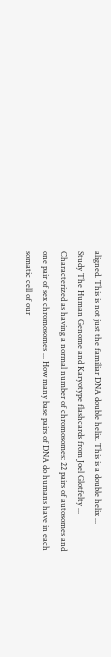aligned. This is not just the familiar DNA double helix. This is a double helix ...
Study The Human Genome and Karyotype flashcards from Joel Glotfelty ... Characterized as having a normal number of chromosomes: 22 pairs of autosomes and one pair of sex chromosomes ... How many base pairs of DNA do humans have in each somatic cell of our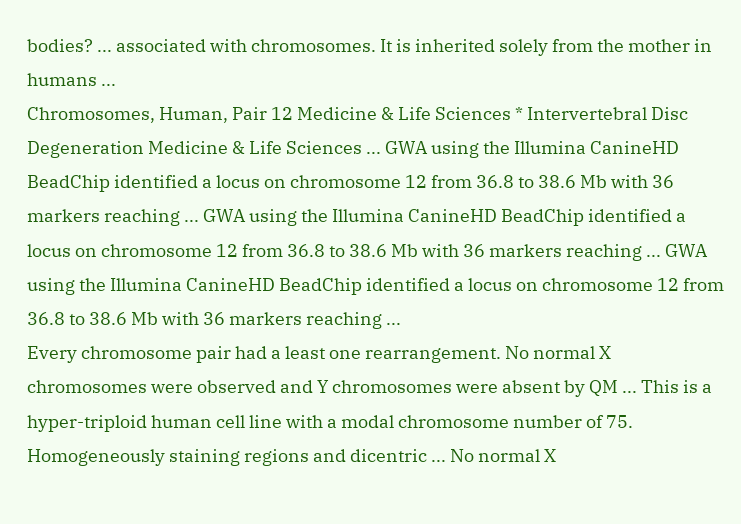bodies? ... associated with chromosomes. It is inherited solely from the mother in humans ...
Chromosomes, Human, Pair 12 Medicine & Life Sciences * Intervertebral Disc Degeneration Medicine & Life Sciences ... GWA using the Illumina CanineHD BeadChip identified a locus on chromosome 12 from 36.8 to 38.6 Mb with 36 markers reaching ... GWA using the Illumina CanineHD BeadChip identified a locus on chromosome 12 from 36.8 to 38.6 Mb with 36 markers reaching ... GWA using the Illumina CanineHD BeadChip identified a locus on chromosome 12 from 36.8 to 38.6 Mb with 36 markers reaching ...
Every chromosome pair had a least one rearrangement. No normal X chromosomes were observed and Y chromosomes were absent by QM ... This is a hyper-triploid human cell line with a modal chromosome number of 75. Homogeneously staining regions and dicentric ... No normal X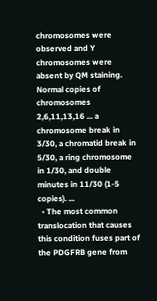chromosomes were observed and Y chromosomes were absent by QM staining. Normal copies of chromosomes 2,6,11,13,16 ... a chromosome break in 3/30, a chromatid break in 5/30, a ring chromosome in 1/30, and double minutes in 11/30 (1-5 copies). ...
  • The most common translocation that causes this condition fuses part of the PDGFRB gene from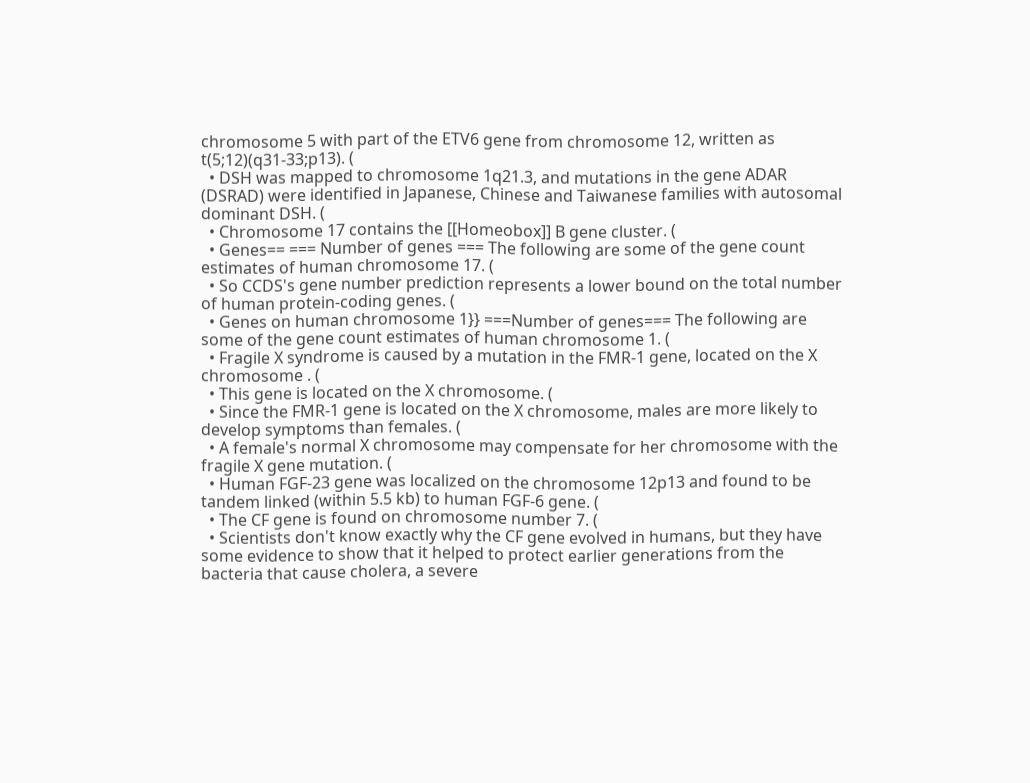chromosome 5 with part of the ETV6 gene from chromosome 12, written as t(5;12)(q31-33;p13). (
  • DSH was mapped to chromosome 1q21.3, and mutations in the gene ADAR (DSRAD) were identified in Japanese, Chinese and Taiwanese families with autosomal dominant DSH. (
  • Chromosome 17 contains the [[Homeobox]] B gene cluster. (
  • Genes== === Number of genes === The following are some of the gene count estimates of human chromosome 17. (
  • So CCDS's gene number prediction represents a lower bound on the total number of human protein-coding genes. (
  • Genes on human chromosome 1}} ===Number of genes=== The following are some of the gene count estimates of human chromosome 1. (
  • Fragile X syndrome is caused by a mutation in the FMR-1 gene, located on the X chromosome . (
  • This gene is located on the X chromosome. (
  • Since the FMR-1 gene is located on the X chromosome, males are more likely to develop symptoms than females. (
  • A female's normal X chromosome may compensate for her chromosome with the fragile X gene mutation. (
  • Human FGF-23 gene was localized on the chromosome 12p13 and found to be tandem linked (within 5.5 kb) to human FGF-6 gene. (
  • The CF gene is found on chromosome number 7. (
  • Scientists don't know exactly why the CF gene evolved in humans, but they have some evidence to show that it helped to protect earlier generations from the bacteria that cause cholera, a severe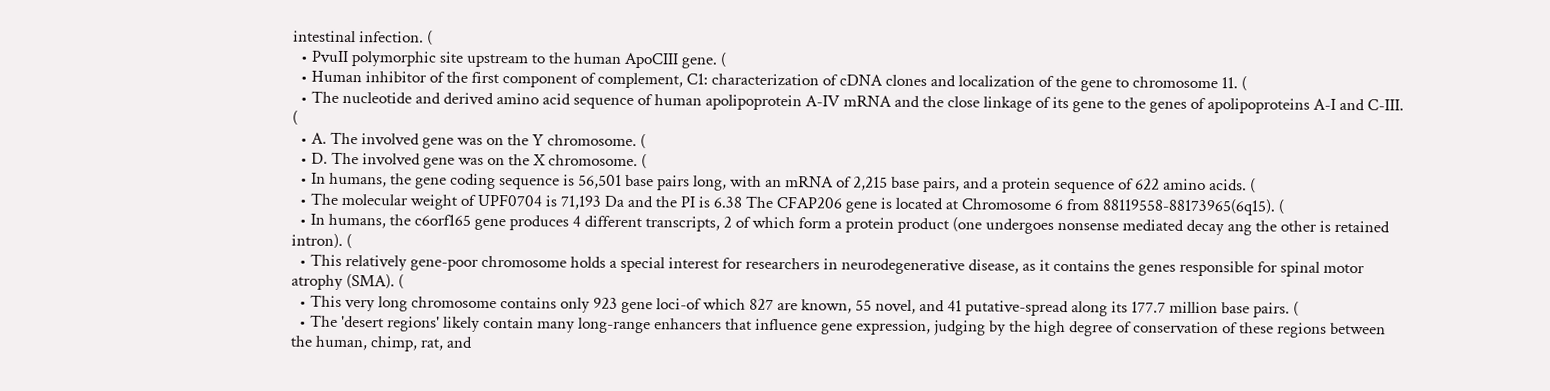intestinal infection. (
  • PvuII polymorphic site upstream to the human ApoCIII gene. (
  • Human inhibitor of the first component of complement, C1: characterization of cDNA clones and localization of the gene to chromosome 11. (
  • The nucleotide and derived amino acid sequence of human apolipoprotein A-IV mRNA and the close linkage of its gene to the genes of apolipoproteins A-I and C-III. (
  • A. The involved gene was on the Y chromosome. (
  • D. The involved gene was on the X chromosome. (
  • In humans, the gene coding sequence is 56,501 base pairs long, with an mRNA of 2,215 base pairs, and a protein sequence of 622 amino acids. (
  • The molecular weight of UPF0704 is 71,193 Da and the PI is 6.38 The CFAP206 gene is located at Chromosome 6 from 88119558-88173965(6q15). (
  • In humans, the c6orf165 gene produces 4 different transcripts, 2 of which form a protein product (one undergoes nonsense mediated decay ang the other is retained intron). (
  • This relatively gene-poor chromosome holds a special interest for researchers in neurodegenerative disease, as it contains the genes responsible for spinal motor atrophy (SMA). (
  • This very long chromosome contains only 923 gene loci-of which 827 are known, 55 novel, and 41 putative-spread along its 177.7 million base pairs. (
  • The 'desert regions' likely contain many long-range enhancers that influence gene expression, judging by the high degree of conservation of these regions between the human, chimp, rat, and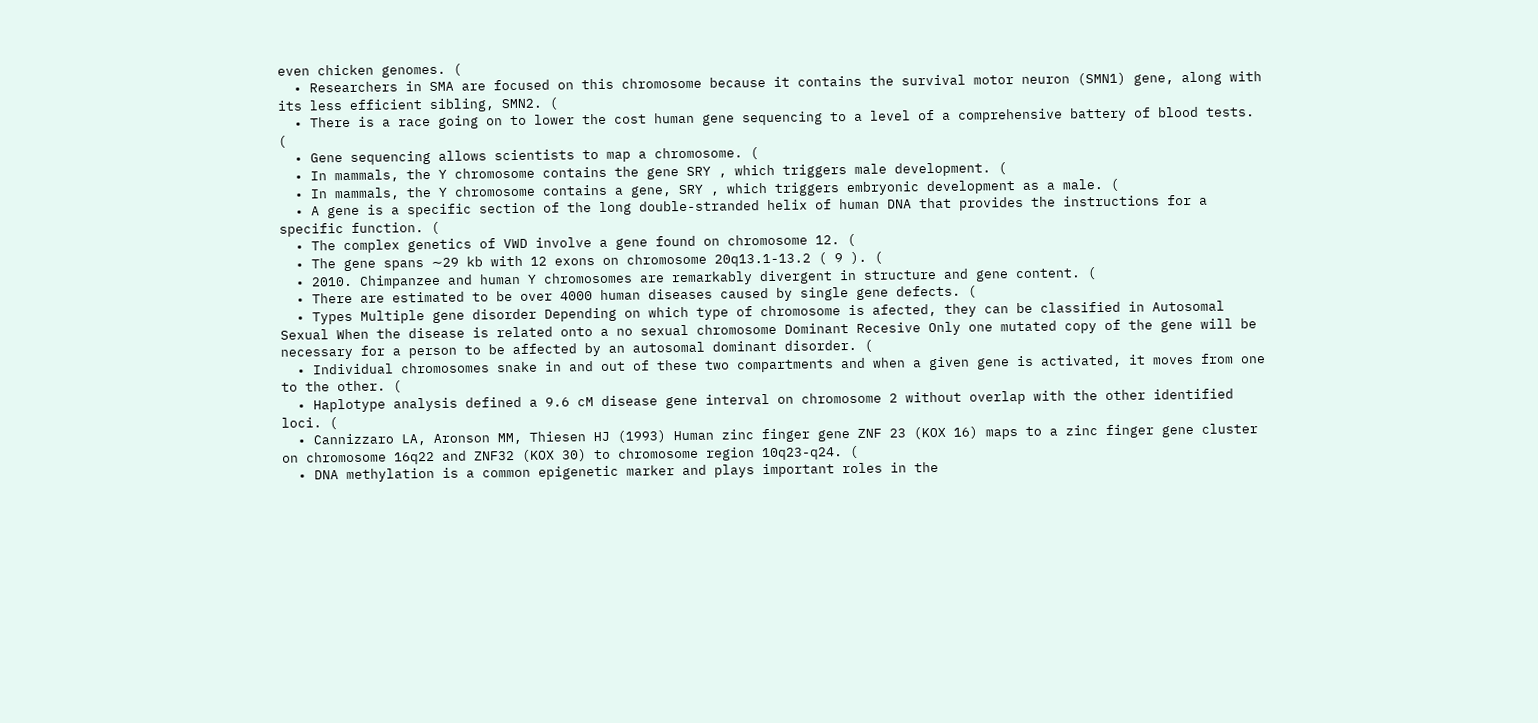even chicken genomes. (
  • Researchers in SMA are focused on this chromosome because it contains the survival motor neuron (SMN1) gene, along with its less efficient sibling, SMN2. (
  • There is a race going on to lower the cost human gene sequencing to a level of a comprehensive battery of blood tests. (
  • Gene sequencing allows scientists to map a chromosome. (
  • In mammals, the Y chromosome contains the gene SRY , which triggers male development. (
  • In mammals, the Y chromosome contains a gene, SRY , which triggers embryonic development as a male. (
  • A gene is a specific section of the long double-stranded helix of human DNA that provides the instructions for a specific function. (
  • The complex genetics of VWD involve a gene found on chromosome 12. (
  • The gene spans ∼29 kb with 12 exons on chromosome 20q13.1-13.2 ( 9 ). (
  • 2010. Chimpanzee and human Y chromosomes are remarkably divergent in structure and gene content. (
  • There are estimated to be over 4000 human diseases caused by single gene defects. (
  • Types Multiple gene disorder Depending on which type of chromosome is afected, they can be classified in Autosomal Sexual When the disease is related onto a no sexual chromosome Dominant Recesive Only one mutated copy of the gene will be necessary for a person to be affected by an autosomal dominant disorder. (
  • Individual chromosomes snake in and out of these two compartments and when a given gene is activated, it moves from one to the other. (
  • Haplotype analysis defined a 9.6 cM disease gene interval on chromosome 2 without overlap with the other identified loci. (
  • Cannizzaro LA, Aronson MM, Thiesen HJ (1993) Human zinc finger gene ZNF 23 (KOX 16) maps to a zinc finger gene cluster on chromosome 16q22 and ZNF32 (KOX 30) to chromosome region 10q23-q24. (
  • DNA methylation is a common epigenetic marker and plays important roles in the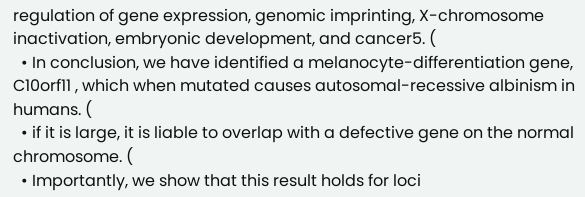regulation of gene expression, genomic imprinting, X-chromosome inactivation, embryonic development, and cancer5. (
  • In conclusion, we have identified a melanocyte-differentiation gene, C10orf11 , which when mutated causes autosomal-recessive albinism in humans. (
  • if it is large, it is liable to overlap with a defective gene on the normal chromosome. (
  • Importantly, we show that this result holds for loci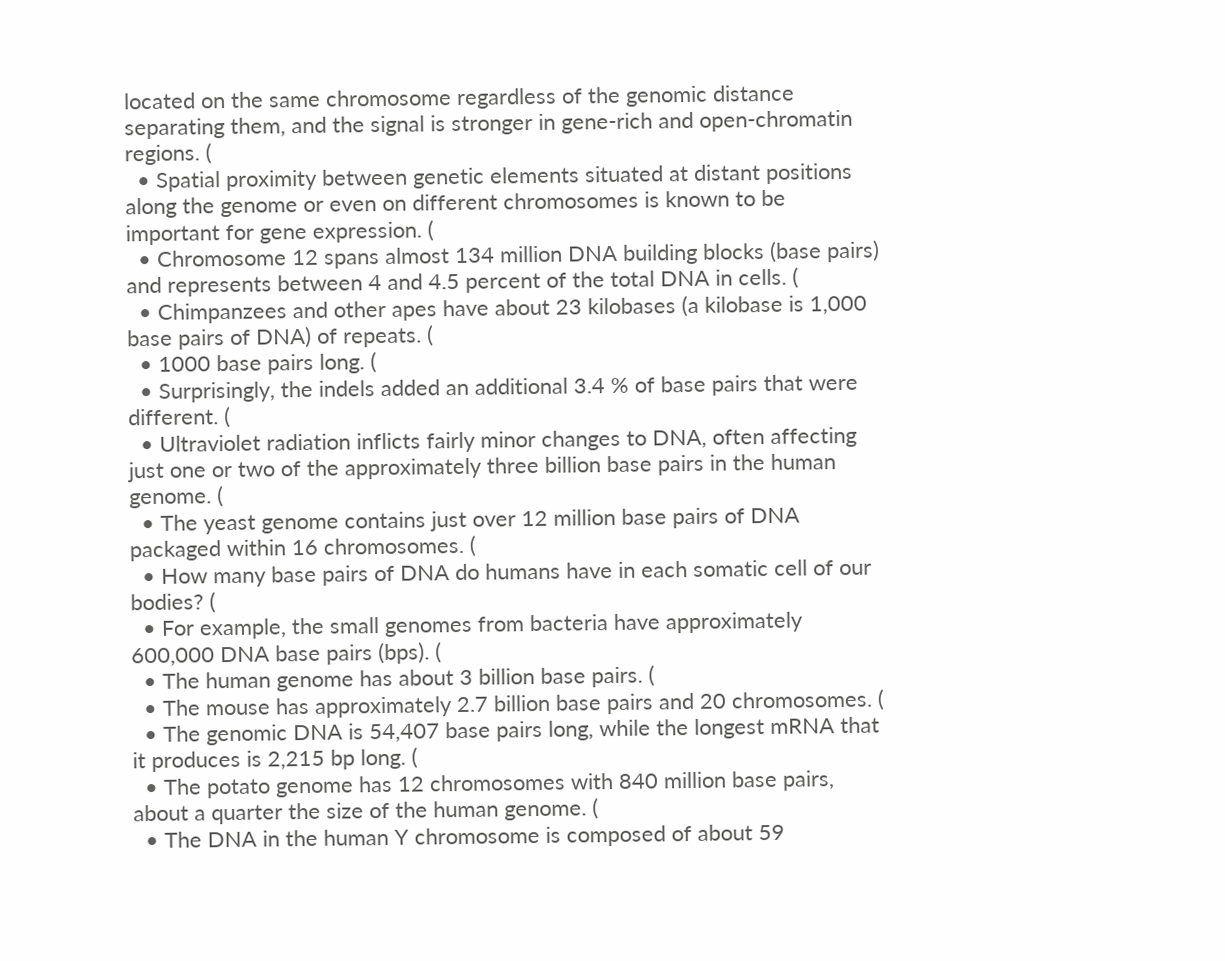located on the same chromosome regardless of the genomic distance separating them, and the signal is stronger in gene-rich and open-chromatin regions. (
  • Spatial proximity between genetic elements situated at distant positions along the genome or even on different chromosomes is known to be important for gene expression. (
  • Chromosome 12 spans almost 134 million DNA building blocks (base pairs) and represents between 4 and 4.5 percent of the total DNA in cells. (
  • Chimpanzees and other apes have about 23 kilobases (a kilobase is 1,000 base pairs of DNA) of repeats. (
  • 1000 base pairs long. (
  • Surprisingly, the indels added an additional 3.4 % of base pairs that were different. (
  • Ultraviolet radiation inflicts fairly minor changes to DNA, often affecting just one or two of the approximately three billion base pairs in the human genome. (
  • The yeast genome contains just over 12 million base pairs of DNA packaged within 16 chromosomes. (
  • How many base pairs of DNA do humans have in each somatic cell of our bodies? (
  • For example, the small genomes from bacteria have approximately 600,000 DNA base pairs (bps). (
  • The human genome has about 3 billion base pairs. (
  • The mouse has approximately 2.7 billion base pairs and 20 chromosomes. (
  • The genomic DNA is 54,407 base pairs long, while the longest mRNA that it produces is 2,215 bp long. (
  • The potato genome has 12 chromosomes with 840 million base pairs, about a quarter the size of the human genome. (
  • The DNA in the human Y chromosome is composed of about 59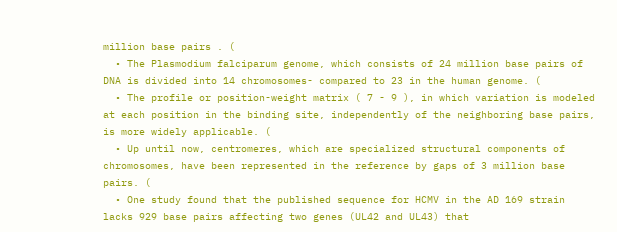million base pairs . (
  • The Plasmodium falciparum genome, which consists of 24 million base pairs of DNA is divided into 14 chromosomes- compared to 23 in the human genome. (
  • The profile or position-weight matrix ( 7 - 9 ), in which variation is modeled at each position in the binding site, independently of the neighboring base pairs, is more widely applicable. (
  • Up until now, centromeres, which are specialized structural components of chromosomes, have been represented in the reference by gaps of 3 million base pairs. (
  • One study found that the published sequence for HCMV in the AD 169 strain lacks 929 base pairs affecting two genes (UL42 and UL43) that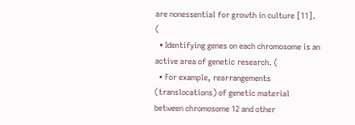are nonessential for growth in culture [11]. (
  • Identifying genes on each chromosome is an active area of genetic research. (
  • For example, rearrangements (translocations) of genetic material between chromosome 12 and other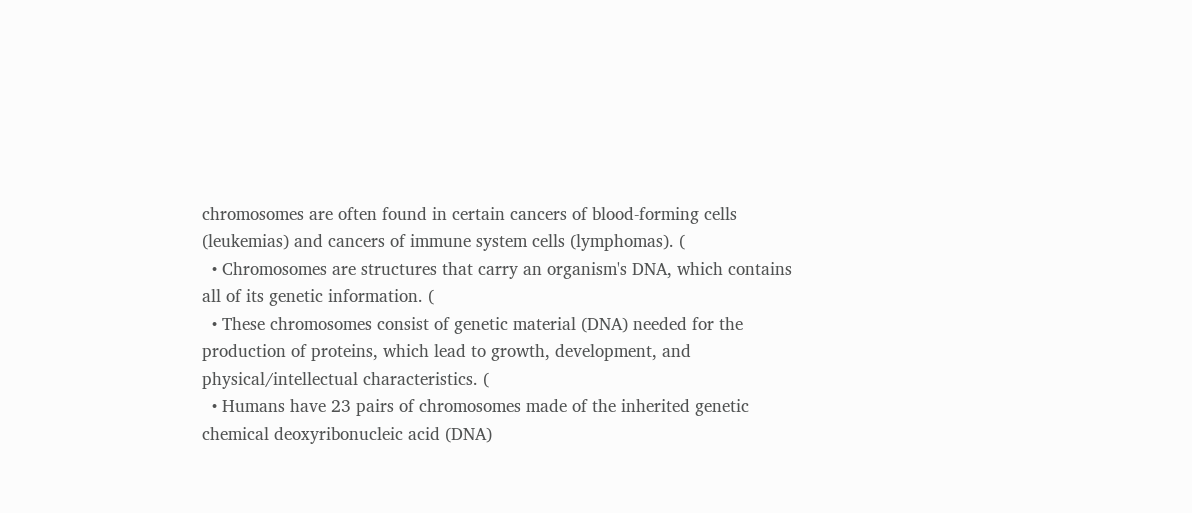chromosomes are often found in certain cancers of blood-forming cells (leukemias) and cancers of immune system cells (lymphomas). (
  • Chromosomes are structures that carry an organism's DNA, which contains all of its genetic information. (
  • These chromosomes consist of genetic material (DNA) needed for the production of proteins, which lead to growth, development, and physical/intellectual characteristics. (
  • Humans have 23 pairs of chromosomes made of the inherited genetic chemical deoxyribonucleic acid (DNA)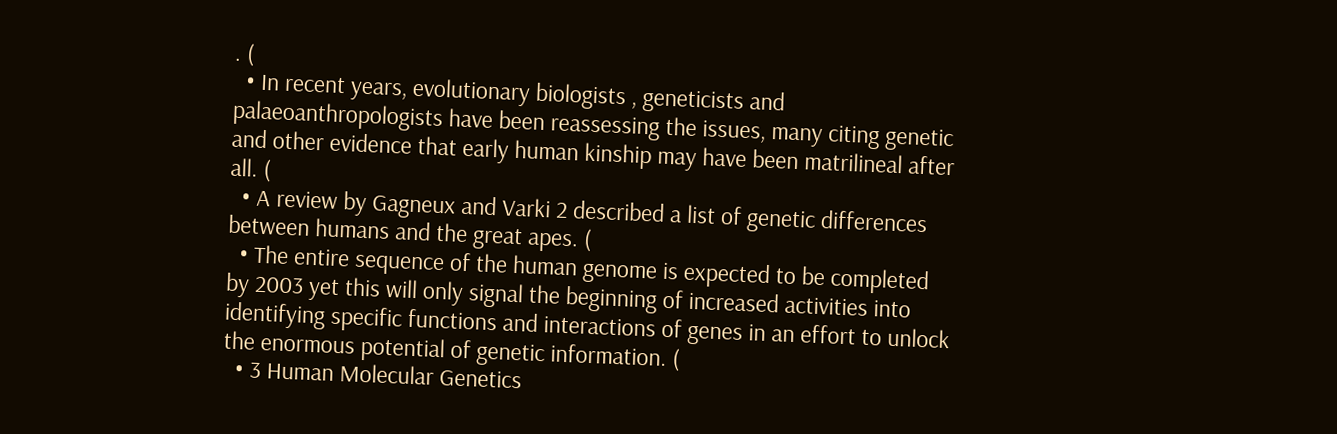. (
  • In recent years, evolutionary biologists , geneticists and palaeoanthropologists have been reassessing the issues, many citing genetic and other evidence that early human kinship may have been matrilineal after all. (
  • A review by Gagneux and Varki 2 described a list of genetic differences between humans and the great apes. (
  • The entire sequence of the human genome is expected to be completed by 2003 yet this will only signal the beginning of increased activities into identifying specific functions and interactions of genes in an effort to unlock the enormous potential of genetic information. (
  • 3 Human Molecular Genetics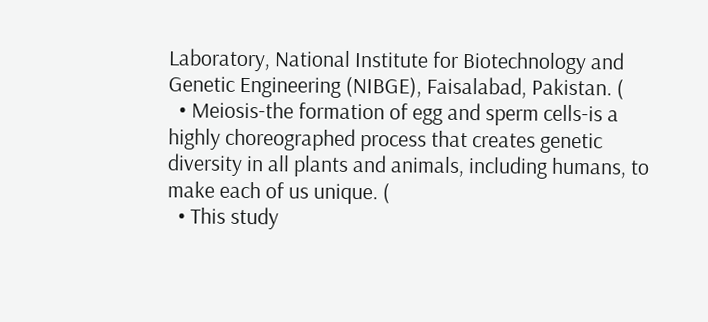Laboratory, National Institute for Biotechnology and Genetic Engineering (NIBGE), Faisalabad, Pakistan. (
  • Meiosis-the formation of egg and sperm cells-is a highly choreographed process that creates genetic diversity in all plants and animals, including humans, to make each of us unique. (
  • This study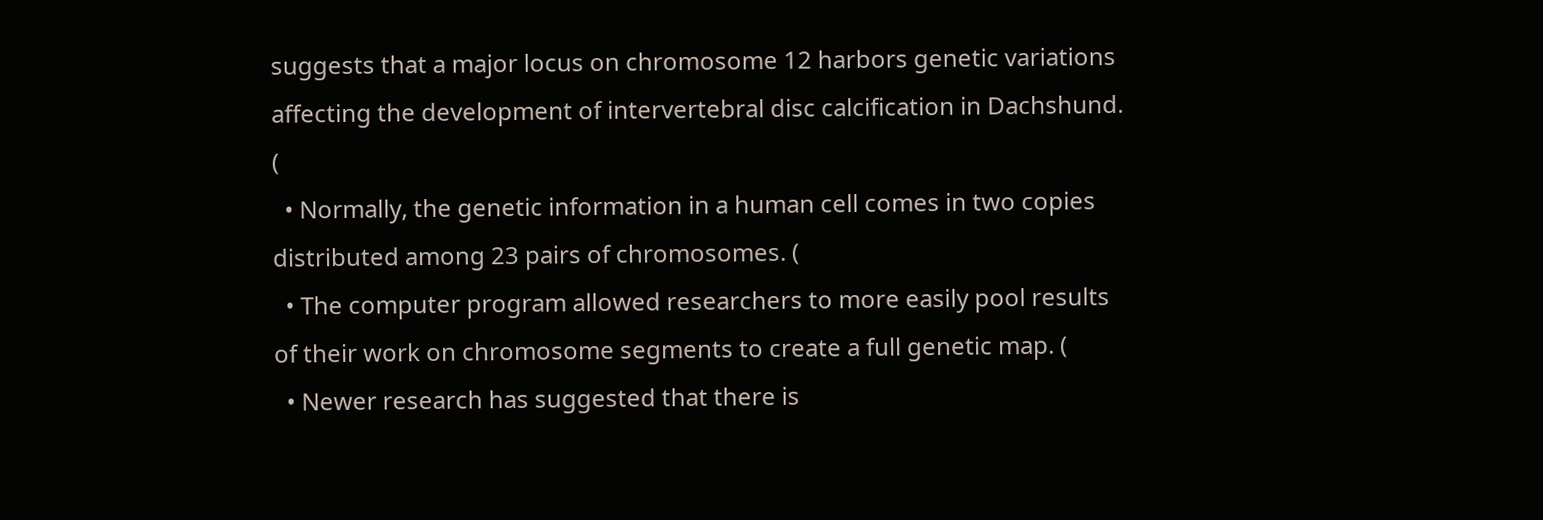suggests that a major locus on chromosome 12 harbors genetic variations affecting the development of intervertebral disc calcification in Dachshund. (
  • Normally, the genetic information in a human cell comes in two copies distributed among 23 pairs of chromosomes. (
  • The computer program allowed researchers to more easily pool results of their work on chromosome segments to create a full genetic map. (
  • Newer research has suggested that there is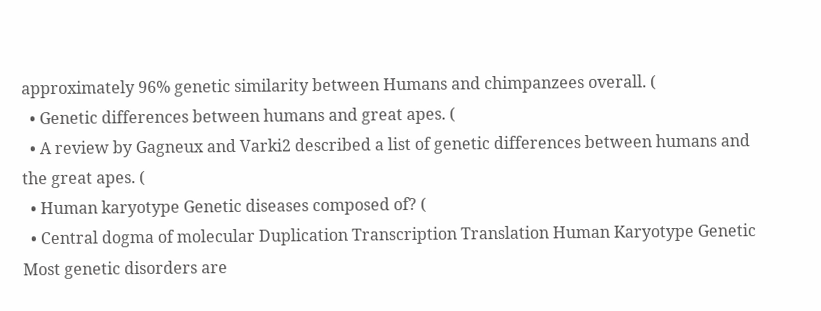approximately 96% genetic similarity between Humans and chimpanzees overall. (
  • Genetic differences between humans and great apes. (
  • A review by Gagneux and Varki2 described a list of genetic differences between humans and the great apes. (
  • Human karyotype Genetic diseases composed of? (
  • Central dogma of molecular Duplication Transcription Translation Human Karyotype Genetic Most genetic disorders are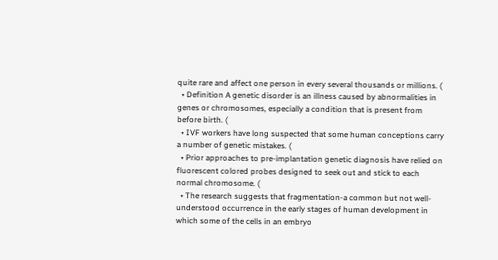quite rare and affect one person in every several thousands or millions. (
  • Definition A genetic disorder is an illness caused by abnormalities in genes or chromosomes, especially a condition that is present from before birth. (
  • IVF workers have long suspected that some human conceptions carry a number of genetic mistakes. (
  • Prior approaches to pre-implantation genetic diagnosis have relied on fluorescent colored probes designed to seek out and stick to each normal chromosome. (
  • The research suggests that fragmentation-a common but not well-understood occurrence in the early stages of human development in which some of the cells in an embryo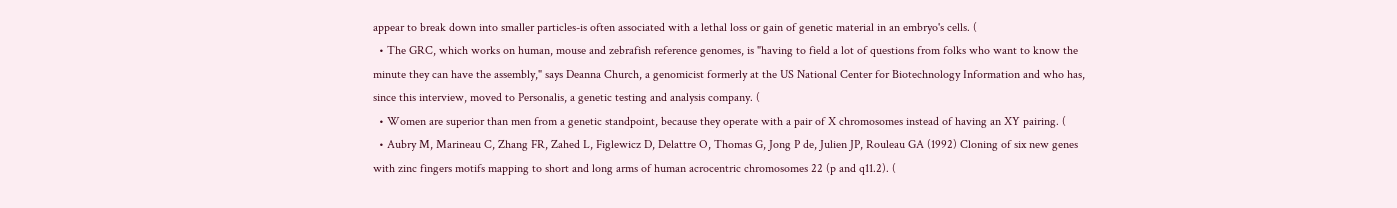appear to break down into smaller particles-is often associated with a lethal loss or gain of genetic material in an embryo's cells. (
  • The GRC, which works on human, mouse and zebrafish reference genomes, is "having to field a lot of questions from folks who want to know the minute they can have the assembly," says Deanna Church, a genomicist formerly at the US National Center for Biotechnology Information and who has, since this interview, moved to Personalis, a genetic testing and analysis company. (
  • Women are superior than men from a genetic standpoint, because they operate with a pair of X chromosomes instead of having an XY pairing. (
  • Aubry M, Marineau C, Zhang FR, Zahed L, Figlewicz D, Delattre O, Thomas G, Jong P de, Julien JP, Rouleau GA (1992) Cloning of six new genes with zinc fingers motifs mapping to short and long arms of human acrocentric chromosomes 22 (p and q11.2). (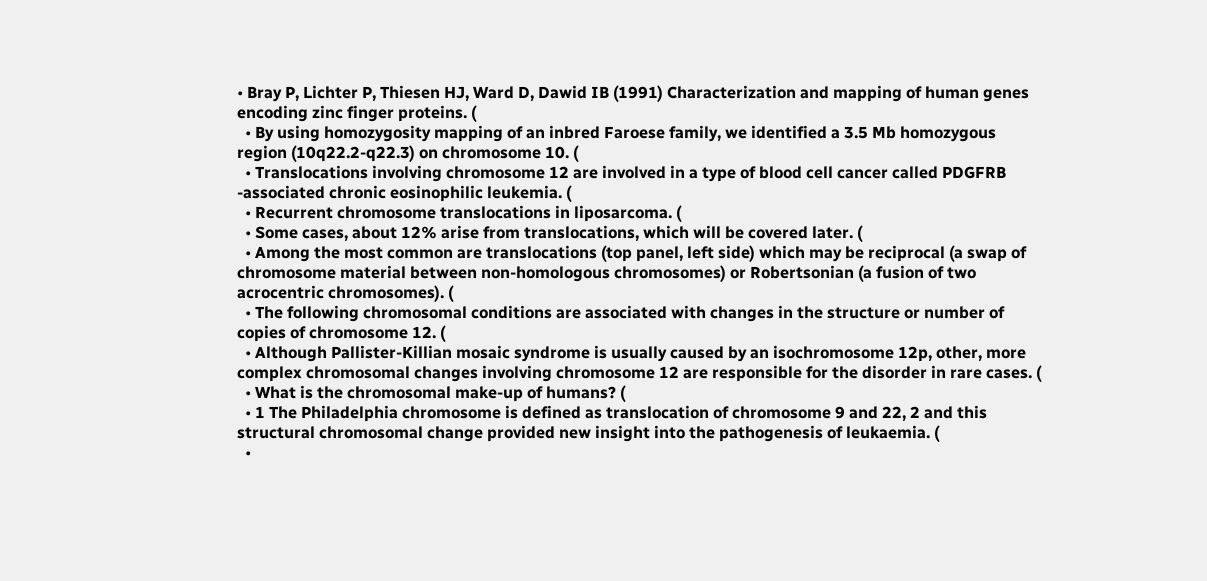• Bray P, Lichter P, Thiesen HJ, Ward D, Dawid IB (1991) Characterization and mapping of human genes encoding zinc finger proteins. (
  • By using homozygosity mapping of an inbred Faroese family, we identified a 3.5 Mb homozygous region (10q22.2-q22.3) on chromosome 10. (
  • Translocations involving chromosome 12 are involved in a type of blood cell cancer called PDGFRB -associated chronic eosinophilic leukemia. (
  • Recurrent chromosome translocations in liposarcoma. (
  • Some cases, about 12% arise from translocations, which will be covered later. (
  • Among the most common are translocations (top panel, left side) which may be reciprocal (a swap of chromosome material between non-homologous chromosomes) or Robertsonian (a fusion of two acrocentric chromosomes). (
  • The following chromosomal conditions are associated with changes in the structure or number of copies of chromosome 12. (
  • Although Pallister-Killian mosaic syndrome is usually caused by an isochromosome 12p, other, more complex chromosomal changes involving chromosome 12 are responsible for the disorder in rare cases. (
  • What is the chromosomal make-up of humans? (
  • 1 The Philadelphia chromosome is defined as translocation of chromosome 9 and 22, 2 and this structural chromosomal change provided new insight into the pathogenesis of leukaemia. (
  •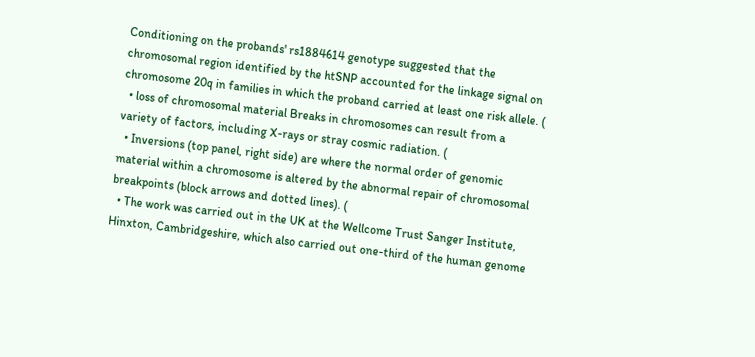Conditioning on the probands' rs1884614 genotype suggested that the chromosomal region identified by the htSNP accounted for the linkage signal on chromosome 20q in families in which the proband carried at least one risk allele. (
  • loss of chromosomal material Breaks in chromosomes can result from a variety of factors, including X-rays or stray cosmic radiation. (
  • Inversions (top panel, right side) are where the normal order of genomic material within a chromosome is altered by the abnormal repair of chromosomal breakpoints (block arrows and dotted lines). (
  • The work was carried out in the UK at the Wellcome Trust Sanger Institute, Hinxton, Cambridgeshire, which also carried out one-third of the human genome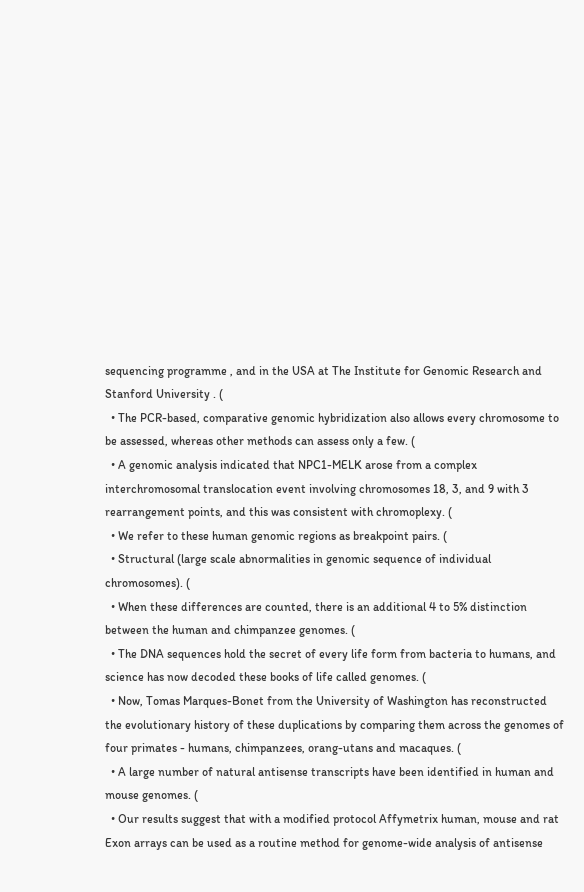sequencing programme , and in the USA at The Institute for Genomic Research and Stanford University . (
  • The PCR-based, comparative genomic hybridization also allows every chromosome to be assessed, whereas other methods can assess only a few. (
  • A genomic analysis indicated that NPC1-MELK arose from a complex interchromosomal translocation event involving chromosomes 18, 3, and 9 with 3 rearrangement points, and this was consistent with chromoplexy. (
  • We refer to these human genomic regions as breakpoint pairs. (
  • Structural (large scale abnormalities in genomic sequence of individual chromosomes). (
  • When these differences are counted, there is an additional 4 to 5% distinction between the human and chimpanzee genomes. (
  • The DNA sequences hold the secret of every life form from bacteria to humans, and science has now decoded these books of life called genomes. (
  • Now, Tomas Marques-Bonet from the University of Washington has reconstructed the evolutionary history of these duplications by comparing them across the genomes of four primates - humans, chimpanzees, orang-utans and macaques. (
  • A large number of natural antisense transcripts have been identified in human and mouse genomes. (
  • Our results suggest that with a modified protocol Affymetrix human, mouse and rat Exon arrays can be used as a routine method for genome-wide analysis of antisense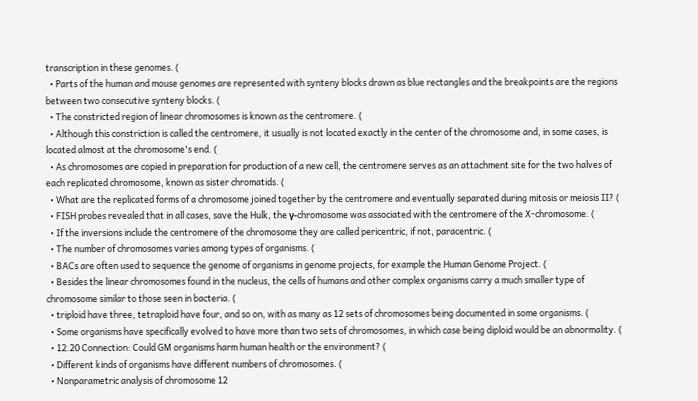transcription in these genomes. (
  • Parts of the human and mouse genomes are represented with synteny blocks drawn as blue rectangles and the breakpoints are the regions between two consecutive synteny blocks. (
  • The constricted region of linear chromosomes is known as the centromere. (
  • Although this constriction is called the centromere, it usually is not located exactly in the center of the chromosome and, in some cases, is located almost at the chromosome's end. (
  • As chromosomes are copied in preparation for production of a new cell, the centromere serves as an attachment site for the two halves of each replicated chromosome, known as sister chromatids. (
  • What are the replicated forms of a chromosome joined together by the centromere and eventually separated during mitosis or meiosis II? (
  • FISH probes revealed that in all cases, save the Hulk, the γ-chromosome was associated with the centromere of the X-chromosome. (
  • If the inversions include the centromere of the chromosome they are called pericentric, if not, paracentric. (
  • The number of chromosomes varies among types of organisms. (
  • BACs are often used to sequence the genome of organisms in genome projects, for example the Human Genome Project. (
  • Besides the linear chromosomes found in the nucleus, the cells of humans and other complex organisms carry a much smaller type of chromosome similar to those seen in bacteria. (
  • triploid have three, tetraploid have four, and so on, with as many as 12 sets of chromosomes being documented in some organisms. (
  • Some organisms have specifically evolved to have more than two sets of chromosomes, in which case being diploid would be an abnormality. (
  • 12.20 Connection: Could GM organisms harm human health or the environment? (
  • Different kinds of organisms have different numbers of chromosomes. (
  • Nonparametric analysis of chromosome 12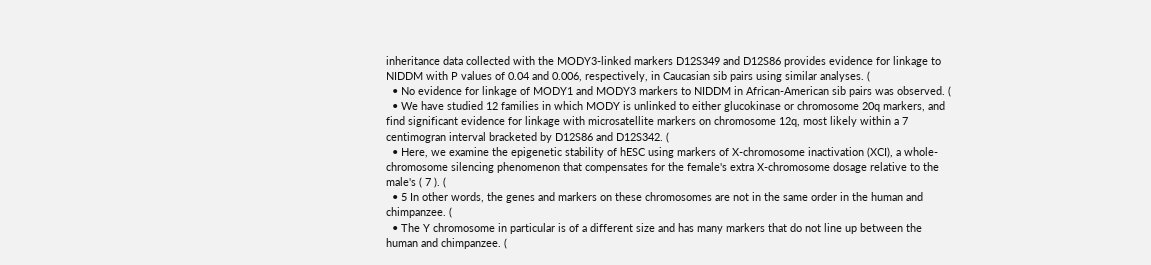inheritance data collected with the MODY3-linked markers D12S349 and D12S86 provides evidence for linkage to NIDDM with P values of 0.04 and 0.006, respectively, in Caucasian sib pairs using similar analyses. (
  • No evidence for linkage of MODY1 and MODY3 markers to NIDDM in African-American sib pairs was observed. (
  • We have studied 12 families in which MODY is unlinked to either glucokinase or chromosome 20q markers, and find significant evidence for linkage with microsatellite markers on chromosome 12q, most likely within a 7 centimogran interval bracketed by D12S86 and D12S342. (
  • Here, we examine the epigenetic stability of hESC using markers of X-chromosome inactivation (XCI), a whole-chromosome silencing phenomenon that compensates for the female's extra X-chromosome dosage relative to the male's ( 7 ). (
  • 5 In other words, the genes and markers on these chromosomes are not in the same order in the human and chimpanzee. (
  • The Y chromosome in particular is of a different size and has many markers that do not line up between the human and chimpanzee. (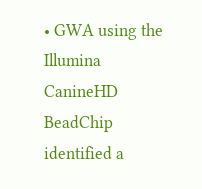• GWA using the Illumina CanineHD BeadChip identified a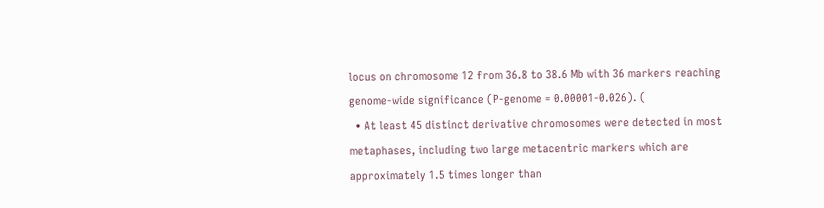locus on chromosome 12 from 36.8 to 38.6 Mb with 36 markers reaching genome-wide significance (P-genome = 0.00001-0.026). (
  • At least 45 distinct derivative chromosomes were detected in most metaphases, including two large metacentric markers which are approximately 1.5 times longer than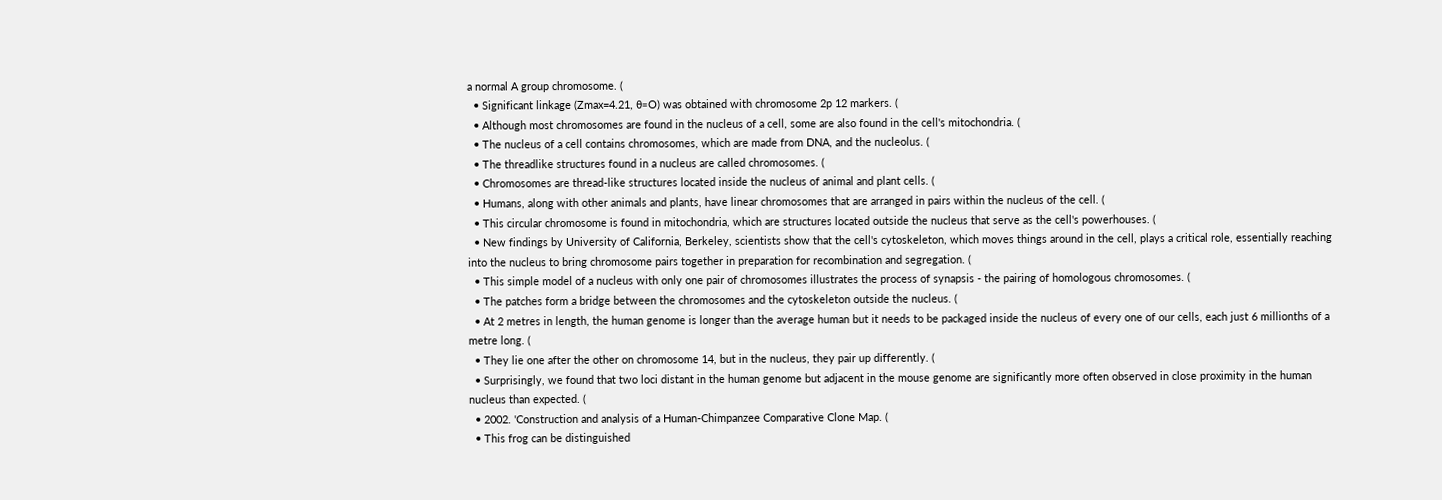a normal A group chromosome. (
  • Significant linkage (Zmax=4.21, θ=O) was obtained with chromosome 2p 12 markers. (
  • Although most chromosomes are found in the nucleus of a cell, some are also found in the cell's mitochondria. (
  • The nucleus of a cell contains chromosomes, which are made from DNA, and the nucleolus. (
  • The threadlike structures found in a nucleus are called chromosomes. (
  • Chromosomes are thread-like structures located inside the nucleus of animal and plant cells. (
  • Humans, along with other animals and plants, have linear chromosomes that are arranged in pairs within the nucleus of the cell. (
  • This circular chromosome is found in mitochondria, which are structures located outside the nucleus that serve as the cell's powerhouses. (
  • New findings by University of California, Berkeley, scientists show that the cell's cytoskeleton, which moves things around in the cell, plays a critical role, essentially reaching into the nucleus to bring chromosome pairs together in preparation for recombination and segregation. (
  • This simple model of a nucleus with only one pair of chromosomes illustrates the process of synapsis - the pairing of homologous chromosomes. (
  • The patches form a bridge between the chromosomes and the cytoskeleton outside the nucleus. (
  • At 2 metres in length, the human genome is longer than the average human but it needs to be packaged inside the nucleus of every one of our cells, each just 6 millionths of a metre long. (
  • They lie one after the other on chromosome 14, but in the nucleus, they pair up differently. (
  • Surprisingly, we found that two loci distant in the human genome but adjacent in the mouse genome are significantly more often observed in close proximity in the human nucleus than expected. (
  • 2002. 'Construction and analysis of a Human-Chimpanzee Comparative Clone Map. (
  • This frog can be distinguished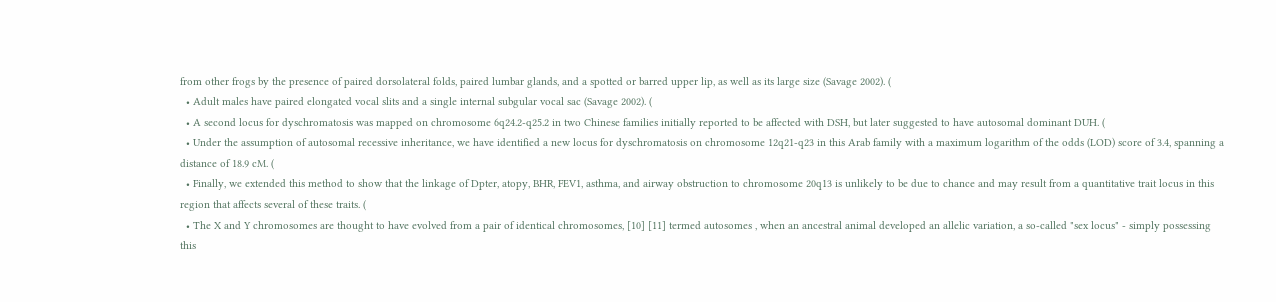from other frogs by the presence of paired dorsolateral folds, paired lumbar glands, and a spotted or barred upper lip, as well as its large size (Savage 2002). (
  • Adult males have paired elongated vocal slits and a single internal subgular vocal sac (Savage 2002). (
  • A second locus for dyschromatosis was mapped on chromosome 6q24.2-q25.2 in two Chinese families initially reported to be affected with DSH, but later suggested to have autosomal dominant DUH. (
  • Under the assumption of autosomal recessive inheritance, we have identified a new locus for dyschromatosis on chromosome 12q21-q23 in this Arab family with a maximum logarithm of the odds (LOD) score of 3.4, spanning a distance of 18.9 cM. (
  • Finally, we extended this method to show that the linkage of Dpter, atopy, BHR, FEV1, asthma, and airway obstruction to chromosome 20q13 is unlikely to be due to chance and may result from a quantitative trait locus in this region that affects several of these traits. (
  • The X and Y chromosomes are thought to have evolved from a pair of identical chromosomes, [10] [11] termed autosomes , when an ancestral animal developed an allelic variation, a so-called "sex locus" - simply possessing this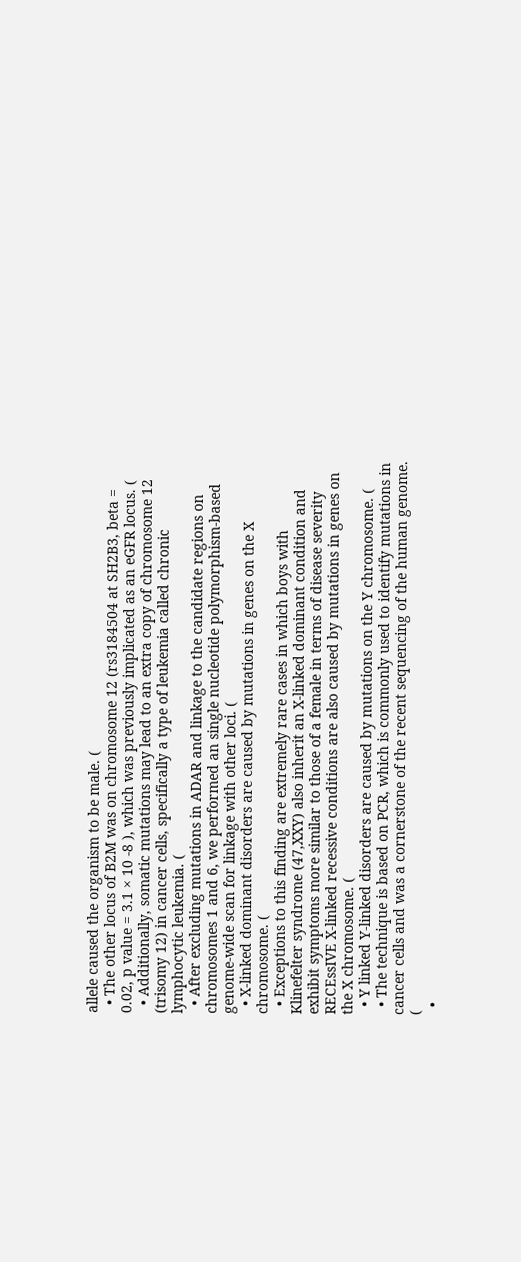allele caused the organism to be male. (
  • The other locus of B2M was on chromosome 12 (rs3184504 at SH2B3, beta = 0.02, p value = 3.1 × 10 -8 ), which was previously implicated as an eGFR locus. (
  • Additionally, somatic mutations may lead to an extra copy of chromosome 12 (trisomy 12) in cancer cells, specifically a type of leukemia called chronic lymphocytic leukemia. (
  • After excluding mutations in ADAR and linkage to the candidate regions on chromosomes 1 and 6, we performed an single nucleotide polymorphism-based genome-wide scan for linkage with other loci. (
  • X-linked dominant disorders are caused by mutations in genes on the X chromosome. (
  • Exceptions to this finding are extremely rare cases in which boys with Klinefelter syndrome (47,XXY) also inherit an X-linked dominant condition and exhibit symptoms more similar to those of a female in terms of disease severity RECEssIVE X-linked recessive conditions are also caused by mutations in genes on the X chromosome. (
  • Y linked Y-linked disorders are caused by mutations on the Y chromosome. (
  • The technique is based on PCR, which is commonly used to identify mutations in cancer cells and was a cornerstone of the recent sequencing of the human genome. (
  •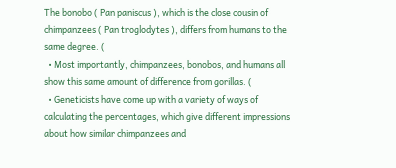The bonobo ( Pan paniscus ), which is the close cousin of chimpanzees ( Pan troglodytes ), differs from humans to the same degree. (
  • Most importantly, chimpanzees, bonobos, and humans all show this same amount of difference from gorillas. (
  • Geneticists have come up with a variety of ways of calculating the percentages, which give different impressions about how similar chimpanzees and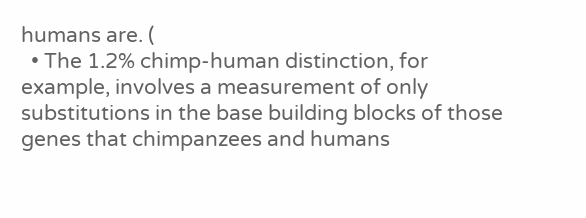humans are. (
  • The 1.2% chimp-human distinction, for example, involves a measurement of only substitutions in the base building blocks of those genes that chimpanzees and humans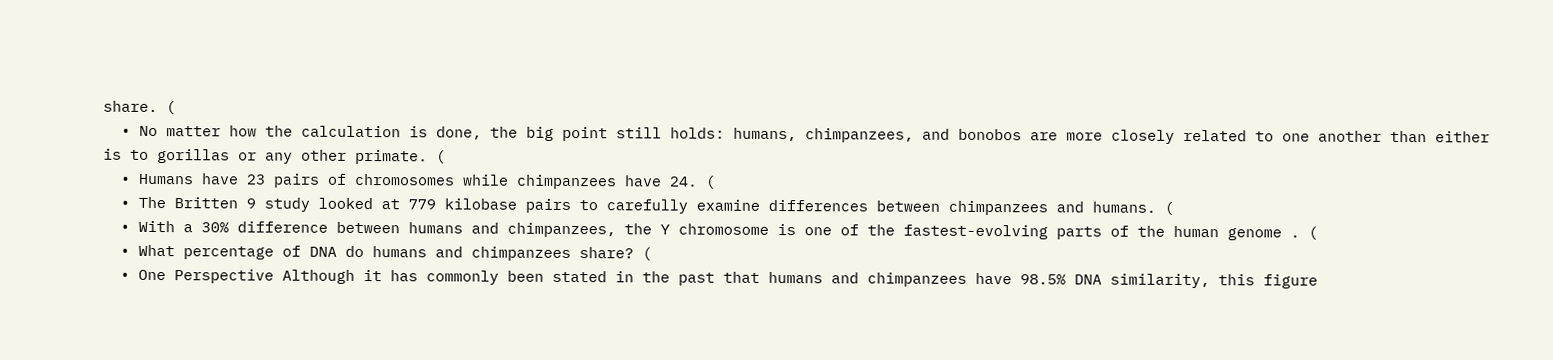share. (
  • No matter how the calculation is done, the big point still holds: humans, chimpanzees, and bonobos are more closely related to one another than either is to gorillas or any other primate. (
  • Humans have 23 pairs of chromosomes while chimpanzees have 24. (
  • The Britten 9 study looked at 779 kilobase pairs to carefully examine differences between chimpanzees and humans. (
  • With a 30% difference between humans and chimpanzees, the Y chromosome is one of the fastest-evolving parts of the human genome . (
  • What percentage of DNA do humans and chimpanzees share? (
  • One Perspective Although it has commonly been stated in the past that humans and chimpanzees have 98.5% DNA similarity, this figure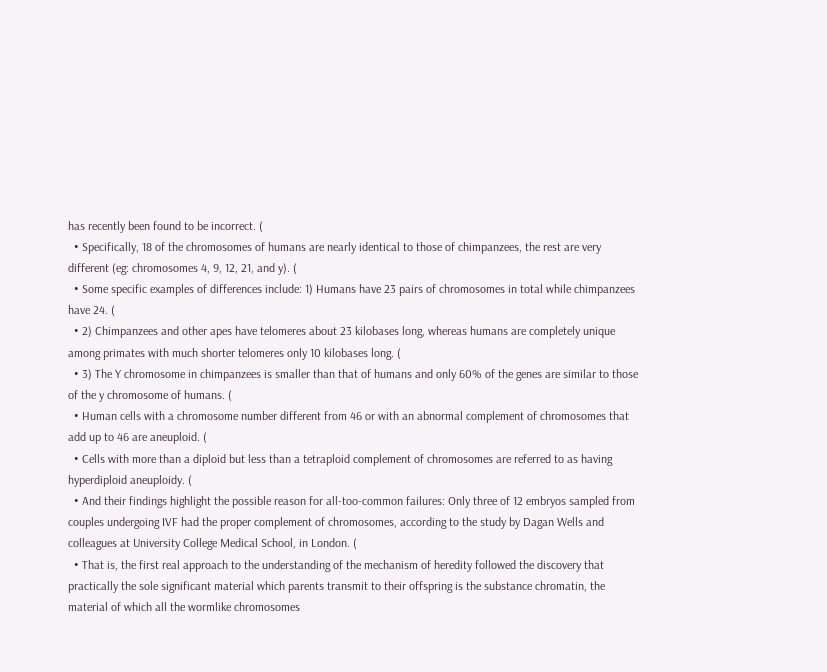has recently been found to be incorrect. (
  • Specifically, 18 of the chromosomes of humans are nearly identical to those of chimpanzees, the rest are very different (eg: chromosomes 4, 9, 12, 21, and y). (
  • Some specific examples of differences include: 1) Humans have 23 pairs of chromosomes in total while chimpanzees have 24. (
  • 2) Chimpanzees and other apes have telomeres about 23 kilobases long, whereas humans are completely unique among primates with much shorter telomeres only 10 kilobases long. (
  • 3) The Y chromosome in chimpanzees is smaller than that of humans and only 60% of the genes are similar to those of the y chromosome of humans. (
  • Human cells with a chromosome number different from 46 or with an abnormal complement of chromosomes that add up to 46 are aneuploid. (
  • Cells with more than a diploid but less than a tetraploid complement of chromosomes are referred to as having hyperdiploid aneuploidy. (
  • And their findings highlight the possible reason for all-too-common failures: Only three of 12 embryos sampled from couples undergoing IVF had the proper complement of chromosomes, according to the study by Dagan Wells and colleagues at University College Medical School, in London. (
  • That is, the first real approach to the understanding of the mechanism of heredity followed the discovery that practically the sole significant material which parents transmit to their offspring is the substance chromatin, the material of which all the wormlike chromosomes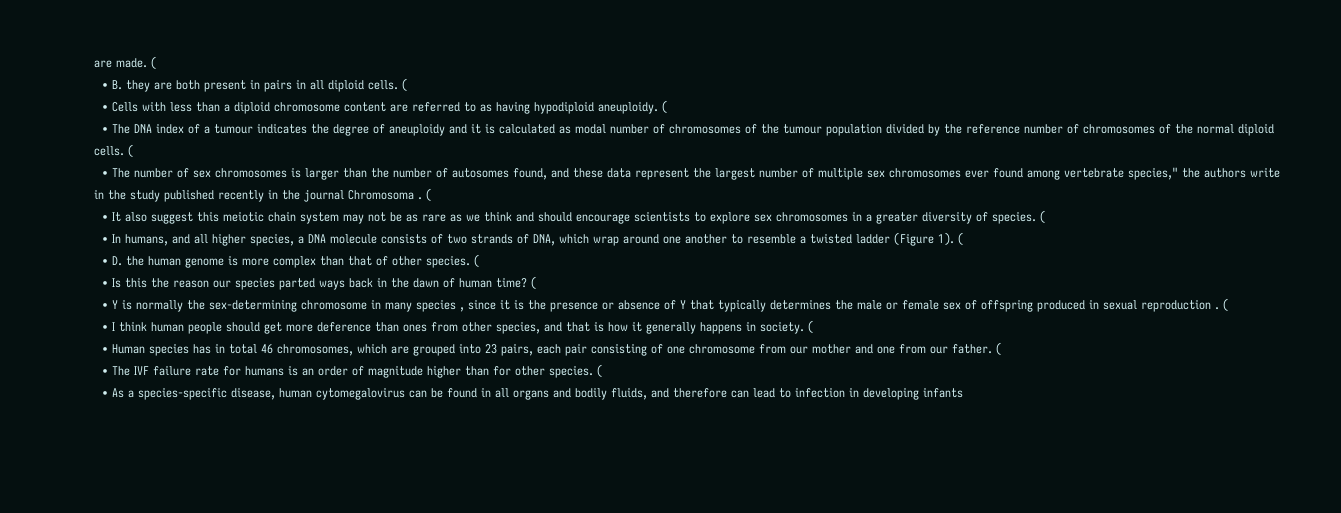are made. (
  • B. they are both present in pairs in all diploid cells. (
  • Cells with less than a diploid chromosome content are referred to as having hypodiploid aneuploidy. (
  • The DNA index of a tumour indicates the degree of aneuploidy and it is calculated as modal number of chromosomes of the tumour population divided by the reference number of chromosomes of the normal diploid cells. (
  • The number of sex chromosomes is larger than the number of autosomes found, and these data represent the largest number of multiple sex chromosomes ever found among vertebrate species," the authors write in the study published recently in the journal Chromosoma . (
  • It also suggest this meiotic chain system may not be as rare as we think and should encourage scientists to explore sex chromosomes in a greater diversity of species. (
  • In humans, and all higher species, a DNA molecule consists of two strands of DNA, which wrap around one another to resemble a twisted ladder (Figure 1). (
  • D. the human genome is more complex than that of other species. (
  • Is this the reason our species parted ways back in the dawn of human time? (
  • Y is normally the sex-determining chromosome in many species , since it is the presence or absence of Y that typically determines the male or female sex of offspring produced in sexual reproduction . (
  • I think human people should get more deference than ones from other species, and that is how it generally happens in society. (
  • Human species has in total 46 chromosomes, which are grouped into 23 pairs, each pair consisting of one chromosome from our mother and one from our father. (
  • The IVF failure rate for humans is an order of magnitude higher than for other species. (
  • As a species-specific disease, human cytomegalovirus can be found in all organs and bodily fluids, and therefore can lead to infection in developing infants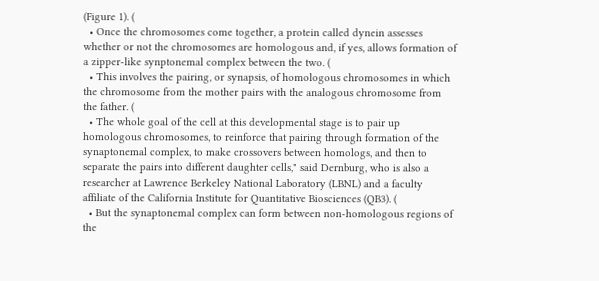(Figure 1). (
  • Once the chromosomes come together, a protein called dynein assesses whether or not the chromosomes are homologous and, if yes, allows formation of a zipper-like synptonemal complex between the two. (
  • This involves the pairing, or synapsis, of homologous chromosomes in which the chromosome from the mother pairs with the analogous chromosome from the father. (
  • The whole goal of the cell at this developmental stage is to pair up homologous chromosomes, to reinforce that pairing through formation of the synaptonemal complex, to make crossovers between homologs, and then to separate the pairs into different daughter cells," said Dernburg, who is also a researcher at Lawrence Berkeley National Laboratory (LBNL) and a faculty affiliate of the California Institute for Quantitative Biosciences (QB3). (
  • But the synaptonemal complex can form between non-homologous regions of the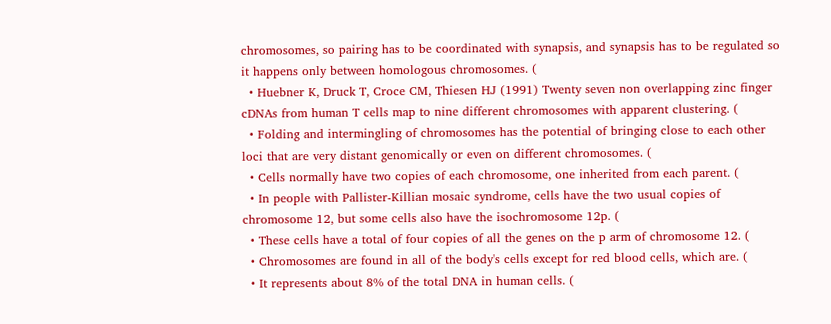chromosomes, so pairing has to be coordinated with synapsis, and synapsis has to be regulated so it happens only between homologous chromosomes. (
  • Huebner K, Druck T, Croce CM, Thiesen HJ (1991) Twenty seven non overlapping zinc finger cDNAs from human T cells map to nine different chromosomes with apparent clustering. (
  • Folding and intermingling of chromosomes has the potential of bringing close to each other loci that are very distant genomically or even on different chromosomes. (
  • Cells normally have two copies of each chromosome, one inherited from each parent. (
  • In people with Pallister-Killian mosaic syndrome, cells have the two usual copies of chromosome 12, but some cells also have the isochromosome 12p. (
  • These cells have a total of four copies of all the genes on the p arm of chromosome 12. (
  • Chromosomes are found in all of the body's cells except for red blood cells, which are. (
  • It represents about 8% of the total DNA in human cells. (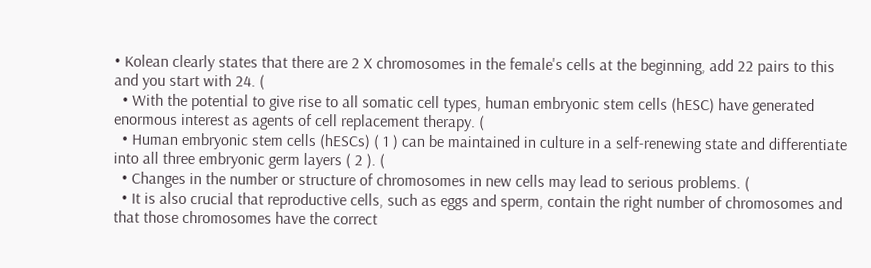• Kolean clearly states that there are 2 X chromosomes in the female's cells at the beginning, add 22 pairs to this and you start with 24. (
  • With the potential to give rise to all somatic cell types, human embryonic stem cells (hESC) have generated enormous interest as agents of cell replacement therapy. (
  • Human embryonic stem cells (hESCs) ( 1 ) can be maintained in culture in a self-renewing state and differentiate into all three embryonic germ layers ( 2 ). (
  • Changes in the number or structure of chromosomes in new cells may lead to serious problems. (
  • It is also crucial that reproductive cells, such as eggs and sperm, contain the right number of chromosomes and that those chromosomes have the correct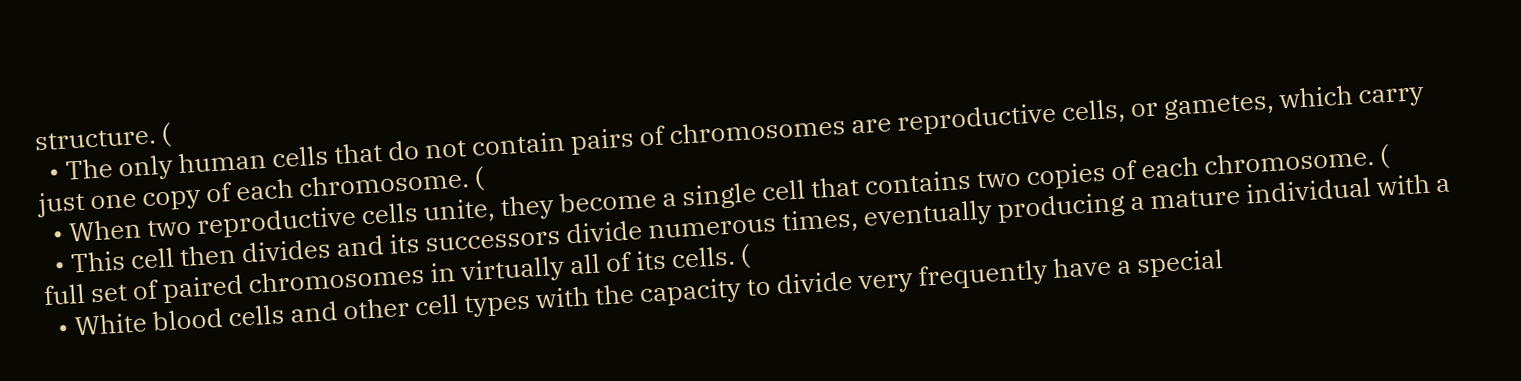structure. (
  • The only human cells that do not contain pairs of chromosomes are reproductive cells, or gametes, which carry just one copy of each chromosome. (
  • When two reproductive cells unite, they become a single cell that contains two copies of each chromosome. (
  • This cell then divides and its successors divide numerous times, eventually producing a mature individual with a full set of paired chromosomes in virtually all of its cells. (
  • White blood cells and other cell types with the capacity to divide very frequently have a special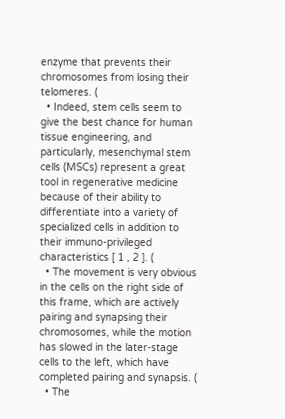enzyme that prevents their chromosomes from losing their telomeres. (
  • Indeed, stem cells seem to give the best chance for human tissue engineering, and particularly, mesenchymal stem cells (MSCs) represent a great tool in regenerative medicine because of their ability to differentiate into a variety of specialized cells in addition to their immuno-privileged characteristics [ 1 , 2 ]. (
  • The movement is very obvious in the cells on the right side of this frame, which are actively pairing and synapsing their chromosomes, while the motion has slowed in the later-stage cells to the left, which have completed pairing and synapsis. (
  • The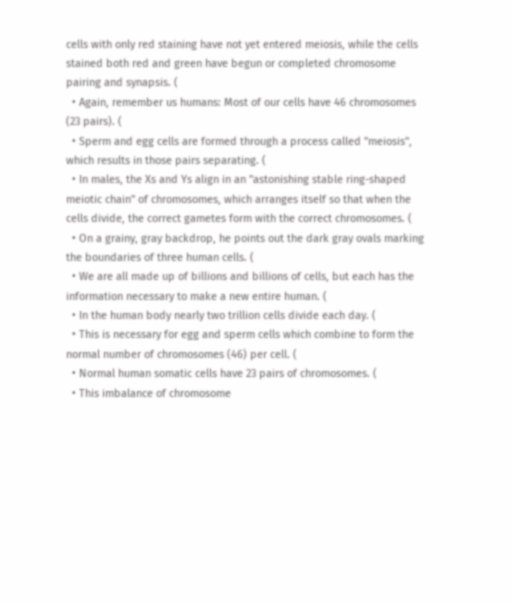cells with only red staining have not yet entered meiosis, while the cells stained both red and green have begun or completed chromosome pairing and synapsis. (
  • Again, remember us humans: Most of our cells have 46 chromosomes (23 pairs). (
  • Sperm and egg cells are formed through a process called "meiosis", which results in those pairs separating. (
  • In males, the Xs and Ys align in an "astonishing stable ring-shaped meiotic chain" of chromosomes, which arranges itself so that when the cells divide, the correct gametes form with the correct chromosomes. (
  • On a grainy, gray backdrop, he points out the dark gray ovals marking the boundaries of three human cells. (
  • We are all made up of billions and billions of cells, but each has the information necessary to make a new entire human. (
  • In the human body nearly two trillion cells divide each day. (
  • This is necessary for egg and sperm cells which combine to form the normal number of chromosomes (46) per cell. (
  • Normal human somatic cells have 23 pairs of chromosomes. (
  • This imbalance of chromosome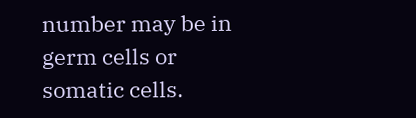number may be in germ cells or somatic cells.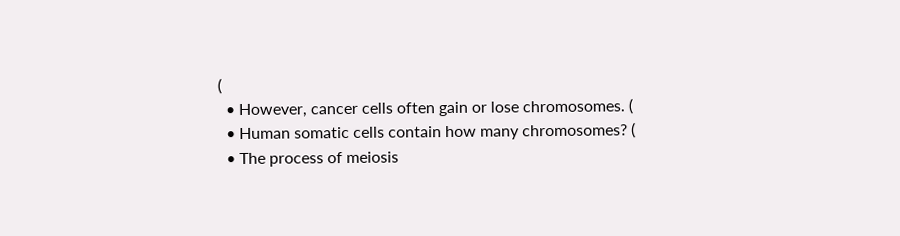(
  • However, cancer cells often gain or lose chromosomes. (
  • Human somatic cells contain how many chromosomes? (
  • The process of meiosis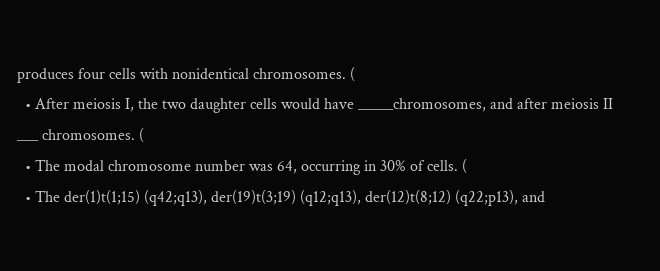produces four cells with nonidentical chromosomes. (
  • After meiosis I, the two daughter cells would have _____chromosomes, and after meiosis II ___ chromosomes. (
  • The modal chromosome number was 64, occurring in 30% of cells. (
  • The der(1)t(1;15) (q42;q13), der(19)t(3;19) (q12;q13), der(12)t(8;12) (q22;p13), and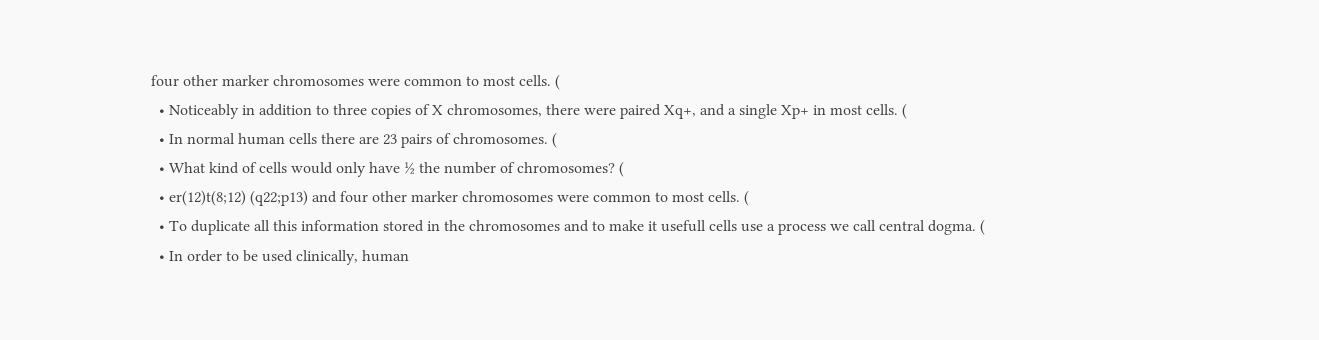four other marker chromosomes were common to most cells. (
  • Noticeably in addition to three copies of X chromosomes, there were paired Xq+, and a single Xp+ in most cells. (
  • In normal human cells there are 23 pairs of chromosomes. (
  • What kind of cells would only have ½ the number of chromosomes? (
  • er(12)t(8;12) (q22;p13) and four other marker chromosomes were common to most cells. (
  • To duplicate all this information stored in the chromosomes and to make it usefull cells use a process we call central dogma. (
  • In order to be used clinically, human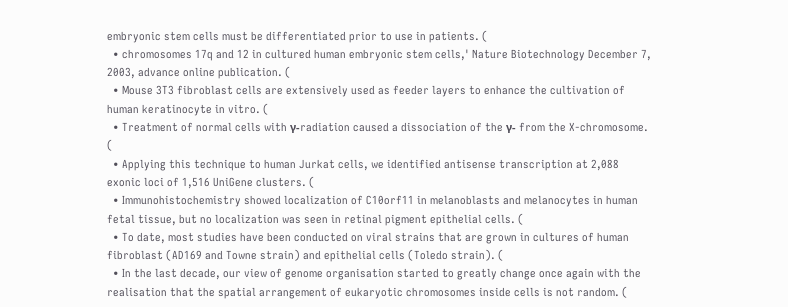embryonic stem cells must be differentiated prior to use in patients. (
  • chromosomes 17q and 12 in cultured human embryonic stem cells,' Nature Biotechnology December 7, 2003, advance online publication. (
  • Mouse 3T3 fibroblast cells are extensively used as feeder layers to enhance the cultivation of human keratinocyte in vitro. (
  • Treatment of normal cells with γ-radiation caused a dissociation of the γ- from the X-chromosome. (
  • Applying this technique to human Jurkat cells, we identified antisense transcription at 2,088 exonic loci of 1,516 UniGene clusters. (
  • Immunohistochemistry showed localization of C10orf11 in melanoblasts and melanocytes in human fetal tissue, but no localization was seen in retinal pigment epithelial cells. (
  • To date, most studies have been conducted on viral strains that are grown in cultures of human fibroblast (AD169 and Towne strain) and epithelial cells (Toledo strain). (
  • In the last decade, our view of genome organisation started to greatly change once again with the realisation that the spatial arrangement of eukaryotic chromosomes inside cells is not random. (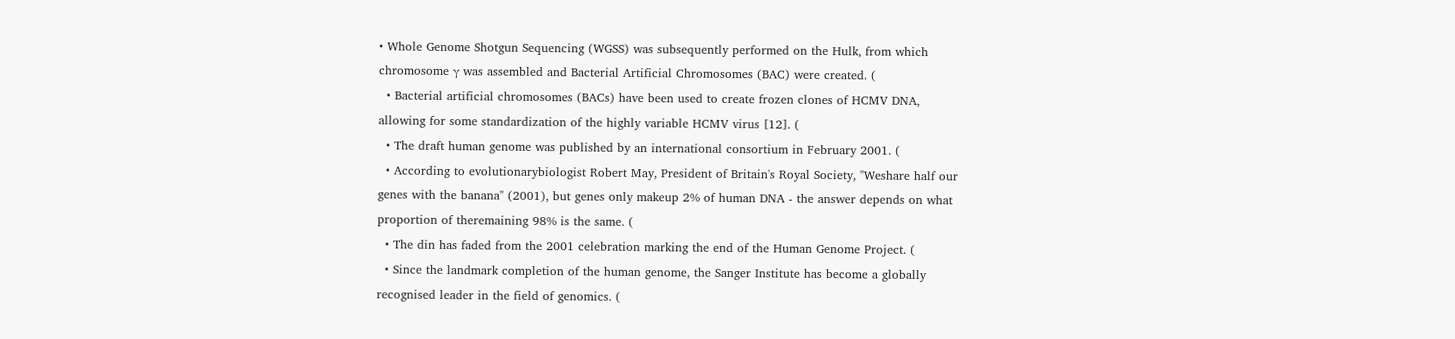• Whole Genome Shotgun Sequencing (WGSS) was subsequently performed on the Hulk, from which chromosome γ was assembled and Bacterial Artificial Chromosomes (BAC) were created. (
  • Bacterial artificial chromosomes (BACs) have been used to create frozen clones of HCMV DNA, allowing for some standardization of the highly variable HCMV virus [12]. (
  • The draft human genome was published by an international consortium in February 2001. (
  • According to evolutionarybiologist Robert May, President of Britain's Royal Society, "Weshare half our genes with the banana" (2001), but genes only makeup 2% of human DNA - the answer depends on what proportion of theremaining 98% is the same. (
  • The din has faded from the 2001 celebration marking the end of the Human Genome Project. (
  • Since the landmark completion of the human genome, the Sanger Institute has become a globally recognised leader in the field of genomics. (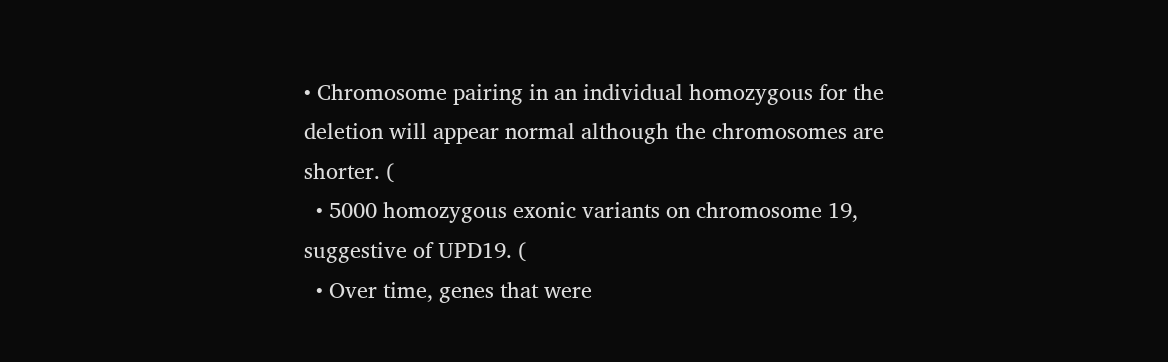• Chromosome pairing in an individual homozygous for the deletion will appear normal although the chromosomes are shorter. (
  • 5000 homozygous exonic variants on chromosome 19, suggestive of UPD19. (
  • Over time, genes that were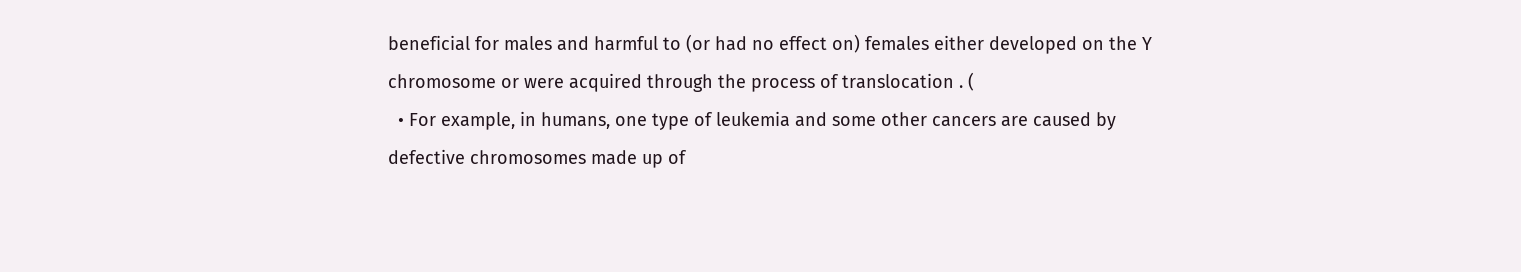beneficial for males and harmful to (or had no effect on) females either developed on the Y chromosome or were acquired through the process of translocation . (
  • For example, in humans, one type of leukemia and some other cancers are caused by defective chromosomes made up of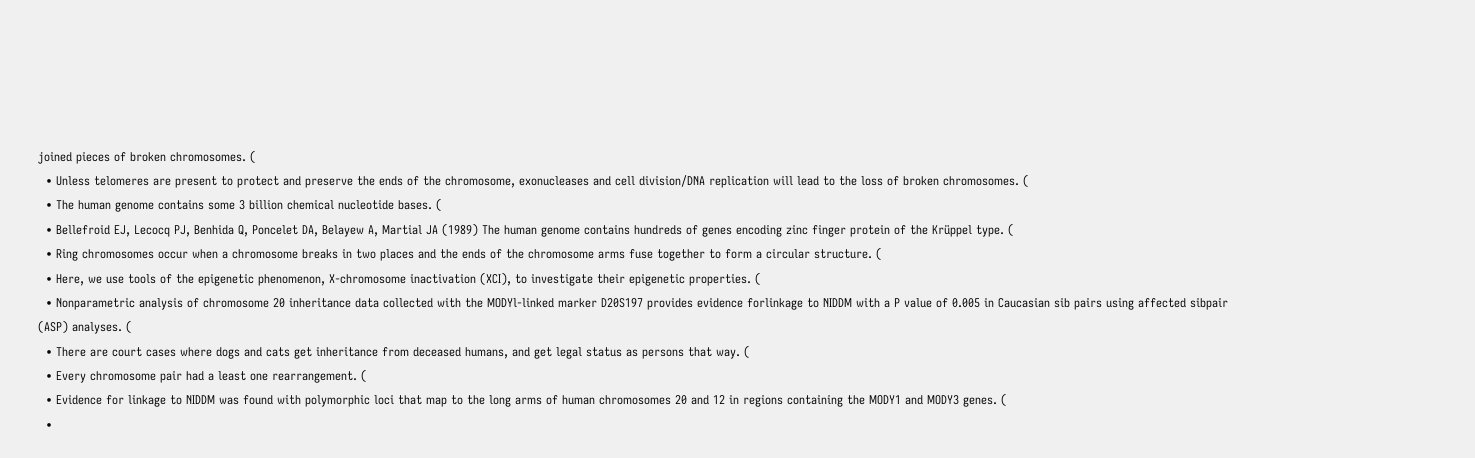joined pieces of broken chromosomes. (
  • Unless telomeres are present to protect and preserve the ends of the chromosome, exonucleases and cell division/DNA replication will lead to the loss of broken chromosomes. (
  • The human genome contains some 3 billion chemical nucleotide bases. (
  • Bellefroid EJ, Lecocq PJ, Benhida Q, Poncelet DA, Belayew A, Martial JA (1989) The human genome contains hundreds of genes encoding zinc finger protein of the Krüppel type. (
  • Ring chromosomes occur when a chromosome breaks in two places and the ends of the chromosome arms fuse together to form a circular structure. (
  • Here, we use tools of the epigenetic phenomenon, X-chromosome inactivation (XCI), to investigate their epigenetic properties. (
  • Nonparametric analysis of chromosome 20 inheritance data collected with the MODYl-linked marker D20S197 provides evidence forlinkage to NIDDM with a P value of 0.005 in Caucasian sib pairs using affected sibpair (ASP) analyses. (
  • There are court cases where dogs and cats get inheritance from deceased humans, and get legal status as persons that way. (
  • Every chromosome pair had a least one rearrangement. (
  • Evidence for linkage to NIDDM was found with polymorphic loci that map to the long arms of human chromosomes 20 and 12 in regions containing the MODY1 and MODY3 genes. (
  •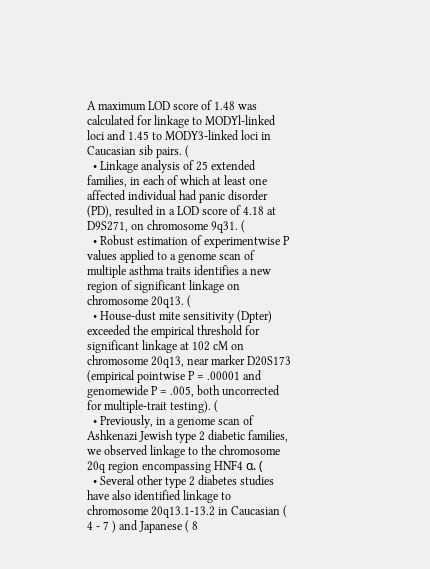A maximum LOD score of 1.48 was calculated for linkage to MODYl-linked loci and 1.45 to MODY3-linked loci in Caucasian sib pairs. (
  • Linkage analysis of 25 extended families, in each of which at least one affected individual had panic disorder (PD), resulted in a LOD score of 4.18 at D9S271, on chromosome 9q31. (
  • Robust estimation of experimentwise P values applied to a genome scan of multiple asthma traits identifies a new region of significant linkage on chromosome 20q13. (
  • House-dust mite sensitivity (Dpter) exceeded the empirical threshold for significant linkage at 102 cM on chromosome 20q13, near marker D20S173 (empirical pointwise P = .00001 and genomewide P = .005, both uncorrected for multiple-trait testing). (
  • Previously, in a genome scan of Ashkenazi Jewish type 2 diabetic families, we observed linkage to the chromosome 20q region encompassing HNF4 α. (
  • Several other type 2 diabetes studies have also identified linkage to chromosome 20q13.1-13.2 in Caucasian ( 4 - 7 ) and Japanese ( 8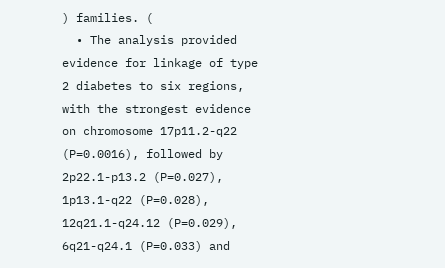) families. (
  • The analysis provided evidence for linkage of type 2 diabetes to six regions, with the strongest evidence on chromosome 17p11.2-q22 (P=0.0016), followed by 2p22.1-p13.2 (P=0.027), 1p13.1-q22 (P=0.028), 12q21.1-q24.12 (P=0.029), 6q21-q24.1 (P=0.033) and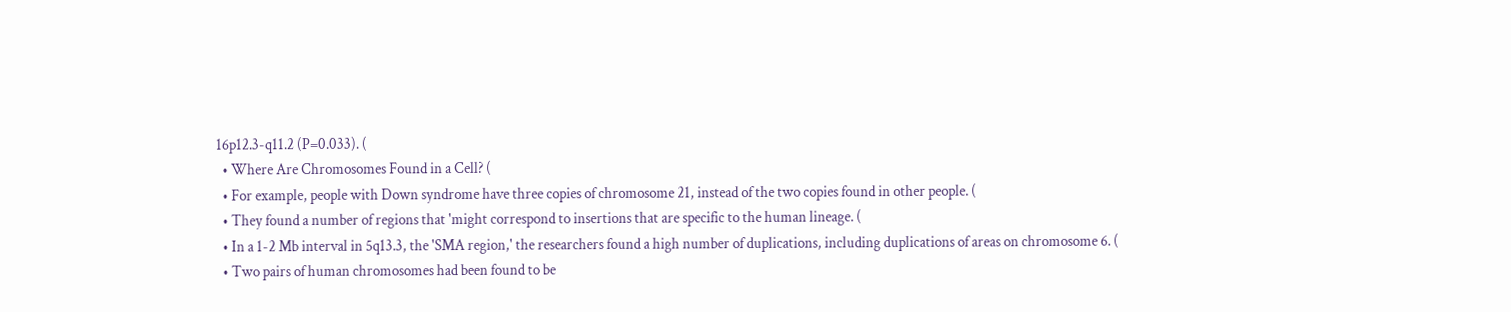16p12.3-q11.2 (P=0.033). (
  • Where Are Chromosomes Found in a Cell? (
  • For example, people with Down syndrome have three copies of chromosome 21, instead of the two copies found in other people. (
  • They found a number of regions that 'might correspond to insertions that are specific to the human lineage. (
  • In a 1-2 Mb interval in 5q13.3, the 'SMA region,' the researchers found a high number of duplications, including duplications of areas on chromosome 6. (
  • Two pairs of human chromosomes had been found to be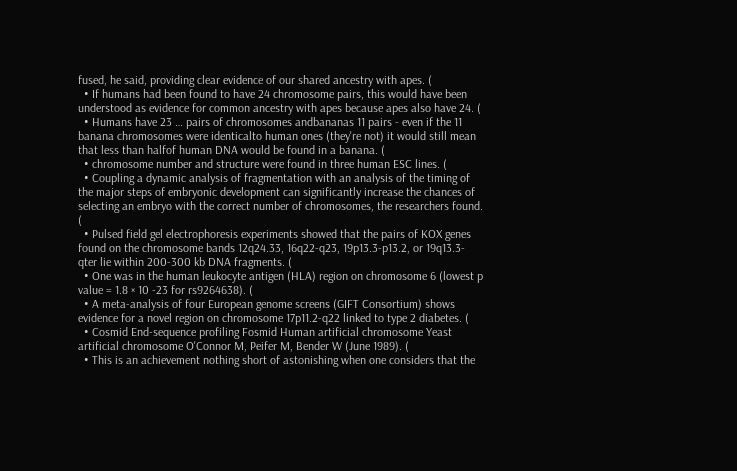fused, he said, providing clear evidence of our shared ancestry with apes. (
  • If humans had been found to have 24 chromosome pairs, this would have been understood as evidence for common ancestry with apes because apes also have 24. (
  • Humans have 23 … pairs of chromosomes andbananas 11 pairs - even if the 11 banana chromosomes were identicalto human ones (they're not) it would still mean that less than halfof human DNA would be found in a banana. (
  • chromosome number and structure were found in three human ESC lines. (
  • Coupling a dynamic analysis of fragmentation with an analysis of the timing of the major steps of embryonic development can significantly increase the chances of selecting an embryo with the correct number of chromosomes, the researchers found. (
  • Pulsed field gel electrophoresis experiments showed that the pairs of KOX genes found on the chromosome bands 12q24.33, 16q22-q23, 19p13.3-p13.2, or 19q13.3-qter lie within 200-300 kb DNA fragments. (
  • One was in the human leukocyte antigen (HLA) region on chromosome 6 (lowest p value = 1.8 × 10 -23 for rs9264638). (
  • A meta-analysis of four European genome screens (GIFT Consortium) shows evidence for a novel region on chromosome 17p11.2-q22 linked to type 2 diabetes. (
  • Cosmid End-sequence profiling Fosmid Human artificial chromosome Yeast artificial chromosome O'Connor M, Peifer M, Bender W (June 1989). (
  • This is an achievement nothing short of astonishing when one considers that the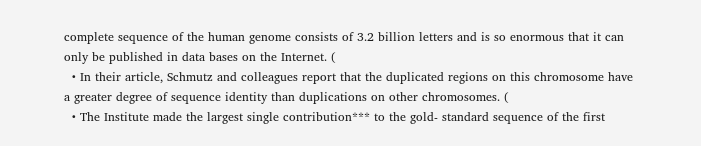complete sequence of the human genome consists of 3.2 billion letters and is so enormous that it can only be published in data bases on the Internet. (
  • In their article, Schmutz and colleagues report that the duplicated regions on this chromosome have a greater degree of sequence identity than duplications on other chromosomes. (
  • The Institute made the largest single contribution*** to the gold- standard sequence of the first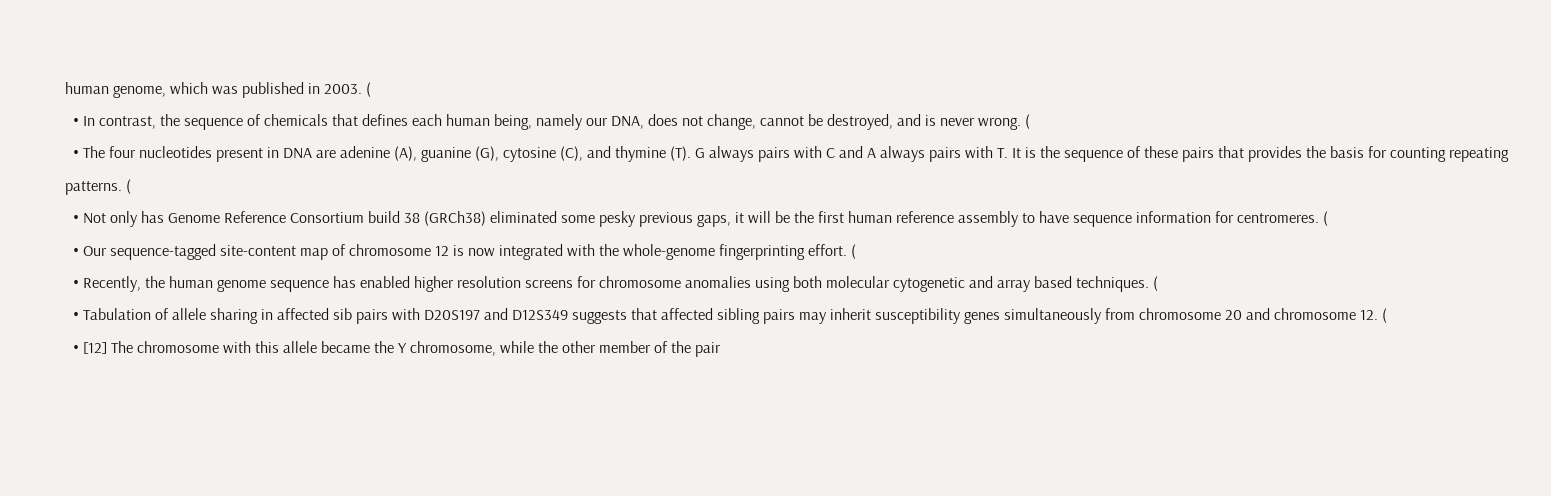human genome, which was published in 2003. (
  • In contrast, the sequence of chemicals that defines each human being, namely our DNA, does not change, cannot be destroyed, and is never wrong. (
  • The four nucleotides present in DNA are adenine (A), guanine (G), cytosine (C), and thymine (T). G always pairs with C and A always pairs with T. It is the sequence of these pairs that provides the basis for counting repeating patterns. (
  • Not only has Genome Reference Consortium build 38 (GRCh38) eliminated some pesky previous gaps, it will be the first human reference assembly to have sequence information for centromeres. (
  • Our sequence-tagged site-content map of chromosome 12 is now integrated with the whole-genome fingerprinting effort. (
  • Recently, the human genome sequence has enabled higher resolution screens for chromosome anomalies using both molecular cytogenetic and array based techniques. (
  • Tabulation of allele sharing in affected sib pairs with D20S197 and D12S349 suggests that affected sibling pairs may inherit susceptibility genes simultaneously from chromosome 20 and chromosome 12. (
  • [12] The chromosome with this allele became the Y chromosome, while the other member of the pair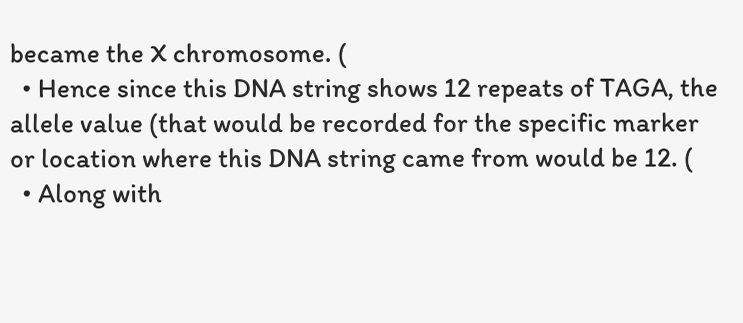became the X chromosome. (
  • Hence since this DNA string shows 12 repeats of TAGA, the allele value (that would be recorded for the specific marker or location where this DNA string came from would be 12. (
  • Along with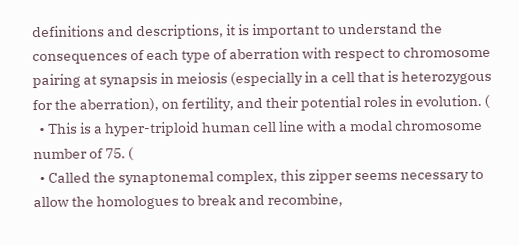definitions and descriptions, it is important to understand the consequences of each type of aberration with respect to chromosome pairing at synapsis in meiosis (especially in a cell that is heterozygous for the aberration), on fertility, and their potential roles in evolution. (
  • This is a hyper-triploid human cell line with a modal chromosome number of 75. (
  • Called the synaptonemal complex, this zipper seems necessary to allow the homologues to break and recombine,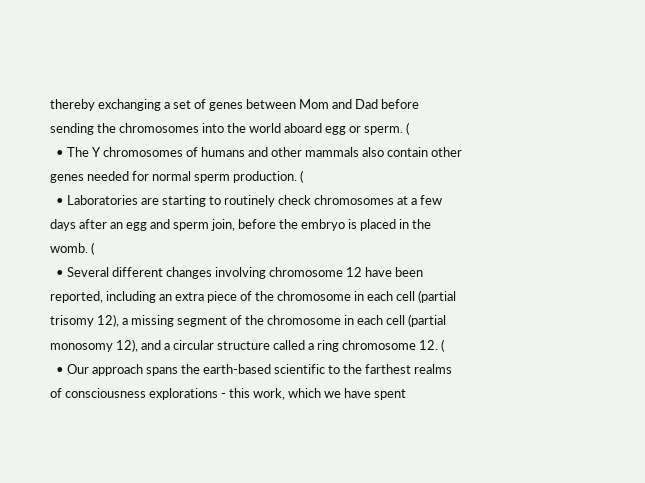thereby exchanging a set of genes between Mom and Dad before sending the chromosomes into the world aboard egg or sperm. (
  • The Y chromosomes of humans and other mammals also contain other genes needed for normal sperm production. (
  • Laboratories are starting to routinely check chromosomes at a few days after an egg and sperm join, before the embryo is placed in the womb. (
  • Several different changes involving chromosome 12 have been reported, including an extra piece of the chromosome in each cell (partial trisomy 12), a missing segment of the chromosome in each cell (partial monosomy 12), and a circular structure called a ring chromosome 12. (
  • Our approach spans the earth-based scientific to the farthest realms of consciousness explorations - this work, which we have spent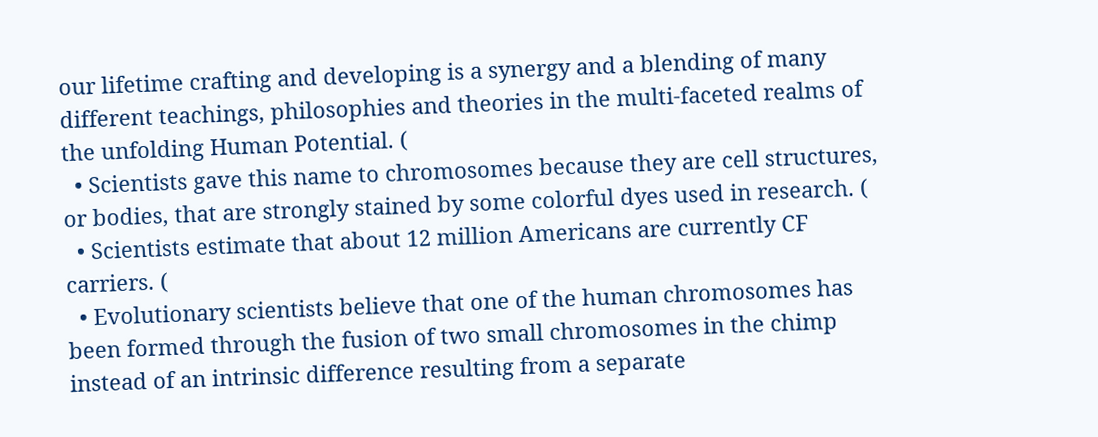our lifetime crafting and developing is a synergy and a blending of many different teachings, philosophies and theories in the multi-faceted realms of the unfolding Human Potential. (
  • Scientists gave this name to chromosomes because they are cell structures, or bodies, that are strongly stained by some colorful dyes used in research. (
  • Scientists estimate that about 12 million Americans are currently CF carriers. (
  • Evolutionary scientists believe that one of the human chromosomes has been formed through the fusion of two small chromosomes in the chimp instead of an intrinsic difference resulting from a separate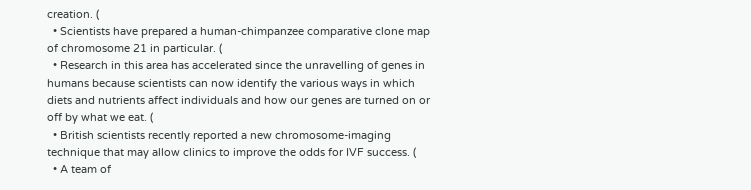creation. (
  • Scientists have prepared a human-chimpanzee comparative clone map of chromosome 21 in particular. (
  • Research in this area has accelerated since the unravelling of genes in humans because scientists can now identify the various ways in which diets and nutrients affect individuals and how our genes are turned on or off by what we eat. (
  • British scientists recently reported a new chromosome-imaging technique that may allow clinics to improve the odds for IVF success. (
  • A team of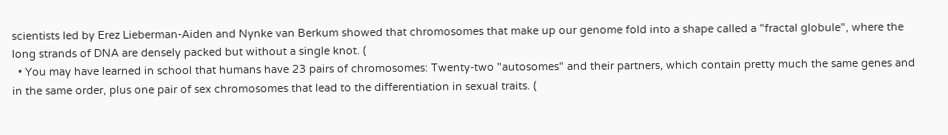scientists led by Erez Lieberman-Aiden and Nynke van Berkum showed that chromosomes that make up our genome fold into a shape called a "fractal globule", where the long strands of DNA are densely packed but without a single knot. (
  • You may have learned in school that humans have 23 pairs of chromosomes: Twenty-two "autosomes" and their partners, which contain pretty much the same genes and in the same order, plus one pair of sex chromosomes that lead to the differentiation in sexual traits. (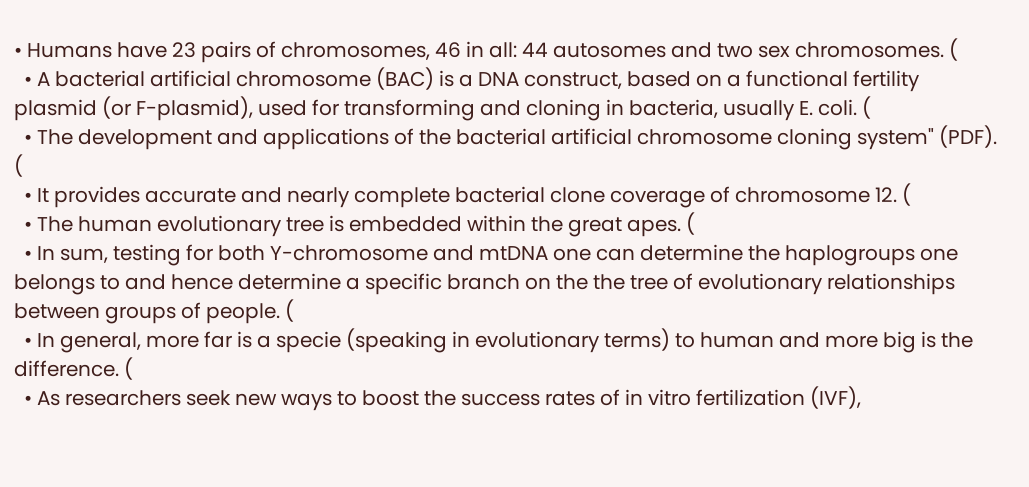• Humans have 23 pairs of chromosomes, 46 in all: 44 autosomes and two sex chromosomes. (
  • A bacterial artificial chromosome (BAC) is a DNA construct, based on a functional fertility plasmid (or F-plasmid), used for transforming and cloning in bacteria, usually E. coli. (
  • The development and applications of the bacterial artificial chromosome cloning system" (PDF). (
  • It provides accurate and nearly complete bacterial clone coverage of chromosome 12. (
  • The human evolutionary tree is embedded within the great apes. (
  • In sum, testing for both Y-chromosome and mtDNA one can determine the haplogroups one belongs to and hence determine a specific branch on the the tree of evolutionary relationships between groups of people. (
  • In general, more far is a specie (speaking in evolutionary terms) to human and more big is the difference. (
  • As researchers seek new ways to boost the success rates of in vitro fertilization (IVF),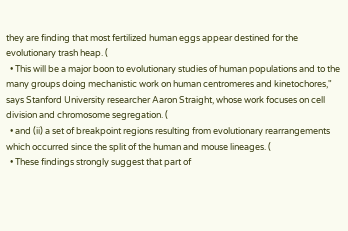they are finding that most fertilized human eggs appear destined for the evolutionary trash heap. (
  • This will be a major boon to evolutionary studies of human populations and to the many groups doing mechanistic work on human centromeres and kinetochores," says Stanford University researcher Aaron Straight, whose work focuses on cell division and chromosome segregation. (
  • and (ii) a set of breakpoint regions resulting from evolutionary rearrangements which occurred since the split of the human and mouse lineages. (
  • These findings strongly suggest that part of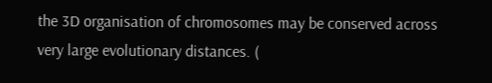the 3D organisation of chromosomes may be conserved across very large evolutionary distances. (